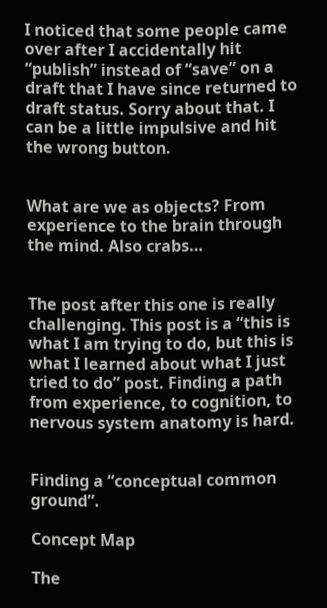I noticed that some people came over after I accidentally hit “publish” instead of “save” on a draft that I have since returned to draft status. Sorry about that. I can be a little impulsive and hit the wrong button.


What are we as objects? From experience to the brain through the mind. Also crabs…


The post after this one is really challenging. This post is a “this is what I am trying to do, but this is what I learned about what I just tried to do” post. Finding a path from experience, to cognition, to nervous system anatomy is hard.


Finding a “conceptual common ground”.

Concept Map

The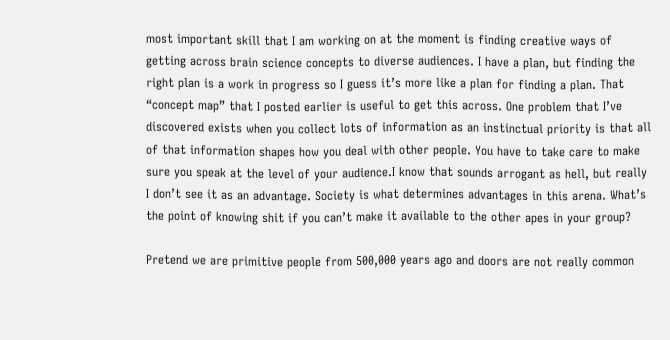most important skill that I am working on at the moment is finding creative ways of getting across brain science concepts to diverse audiences. I have a plan, but finding the right plan is a work in progress so I guess it’s more like a plan for finding a plan. That “concept map” that I posted earlier is useful to get this across. One problem that I’ve discovered exists when you collect lots of information as an instinctual priority is that all of that information shapes how you deal with other people. You have to take care to make sure you speak at the level of your audience.I know that sounds arrogant as hell, but really I don’t see it as an advantage. Society is what determines advantages in this arena. What’s the point of knowing shit if you can’t make it available to the other apes in your group?

Pretend we are primitive people from 500,000 years ago and doors are not really common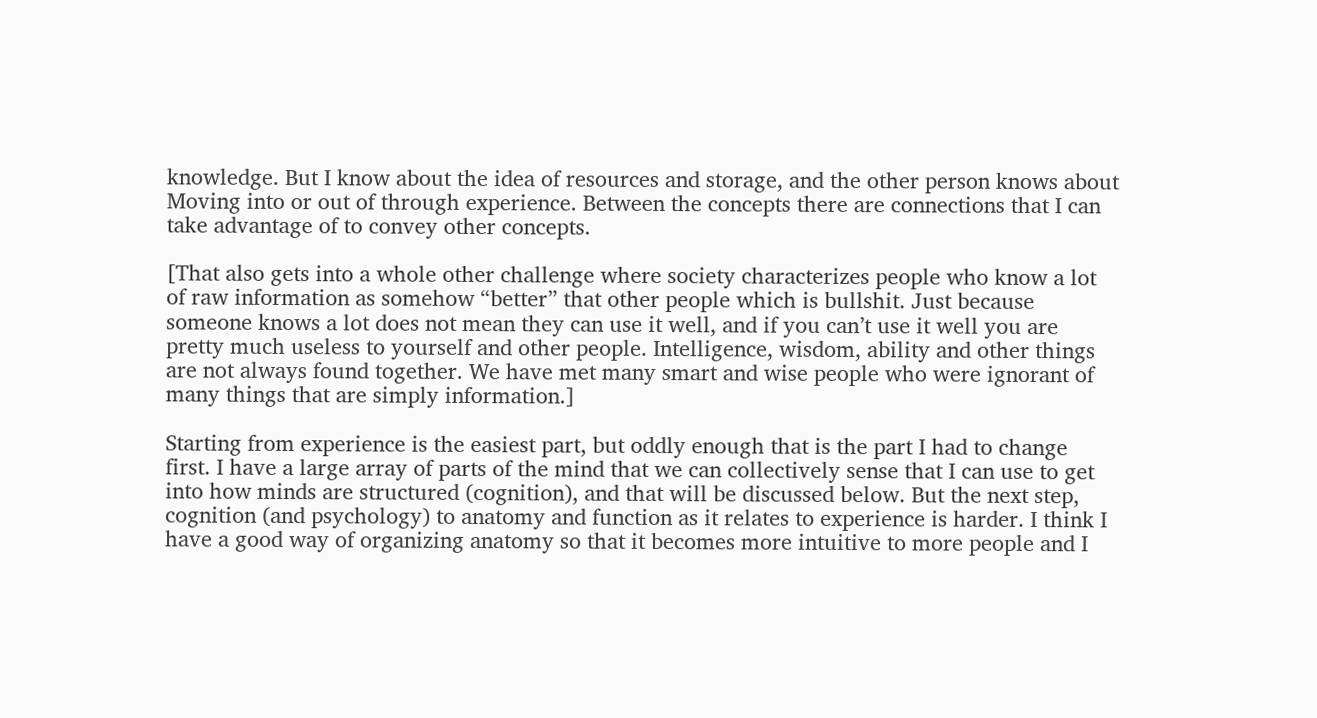knowledge. But I know about the idea of resources and storage, and the other person knows about Moving into or out of through experience. Between the concepts there are connections that I can take advantage of to convey other concepts.

[That also gets into a whole other challenge where society characterizes people who know a lot of raw information as somehow “better” that other people which is bullshit. Just because someone knows a lot does not mean they can use it well, and if you can’t use it well you are pretty much useless to yourself and other people. Intelligence, wisdom, ability and other things are not always found together. We have met many smart and wise people who were ignorant of many things that are simply information.]

Starting from experience is the easiest part, but oddly enough that is the part I had to change first. I have a large array of parts of the mind that we can collectively sense that I can use to get into how minds are structured (cognition), and that will be discussed below. But the next step, cognition (and psychology) to anatomy and function as it relates to experience is harder. I think I have a good way of organizing anatomy so that it becomes more intuitive to more people and I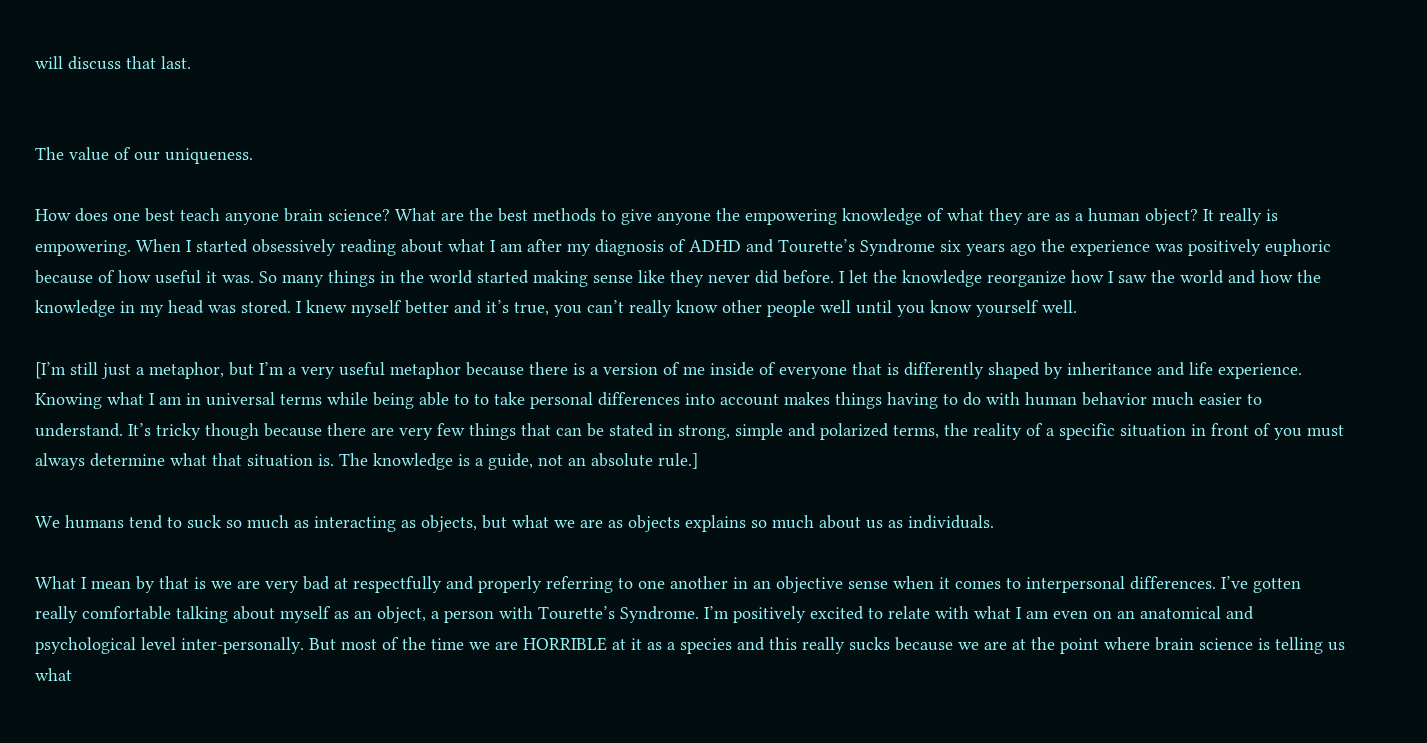will discuss that last.


The value of our uniqueness.

How does one best teach anyone brain science? What are the best methods to give anyone the empowering knowledge of what they are as a human object? It really is empowering. When I started obsessively reading about what I am after my diagnosis of ADHD and Tourette’s Syndrome six years ago the experience was positively euphoric because of how useful it was. So many things in the world started making sense like they never did before. I let the knowledge reorganize how I saw the world and how the knowledge in my head was stored. I knew myself better and it’s true, you can’t really know other people well until you know yourself well.

[I’m still just a metaphor, but I’m a very useful metaphor because there is a version of me inside of everyone that is differently shaped by inheritance and life experience. Knowing what I am in universal terms while being able to to take personal differences into account makes things having to do with human behavior much easier to understand. It’s tricky though because there are very few things that can be stated in strong, simple and polarized terms, the reality of a specific situation in front of you must always determine what that situation is. The knowledge is a guide, not an absolute rule.]

We humans tend to suck so much as interacting as objects, but what we are as objects explains so much about us as individuals.

What I mean by that is we are very bad at respectfully and properly referring to one another in an objective sense when it comes to interpersonal differences. I’ve gotten really comfortable talking about myself as an object, a person with Tourette’s Syndrome. I’m positively excited to relate with what I am even on an anatomical and psychological level inter-personally. But most of the time we are HORRIBLE at it as a species and this really sucks because we are at the point where brain science is telling us what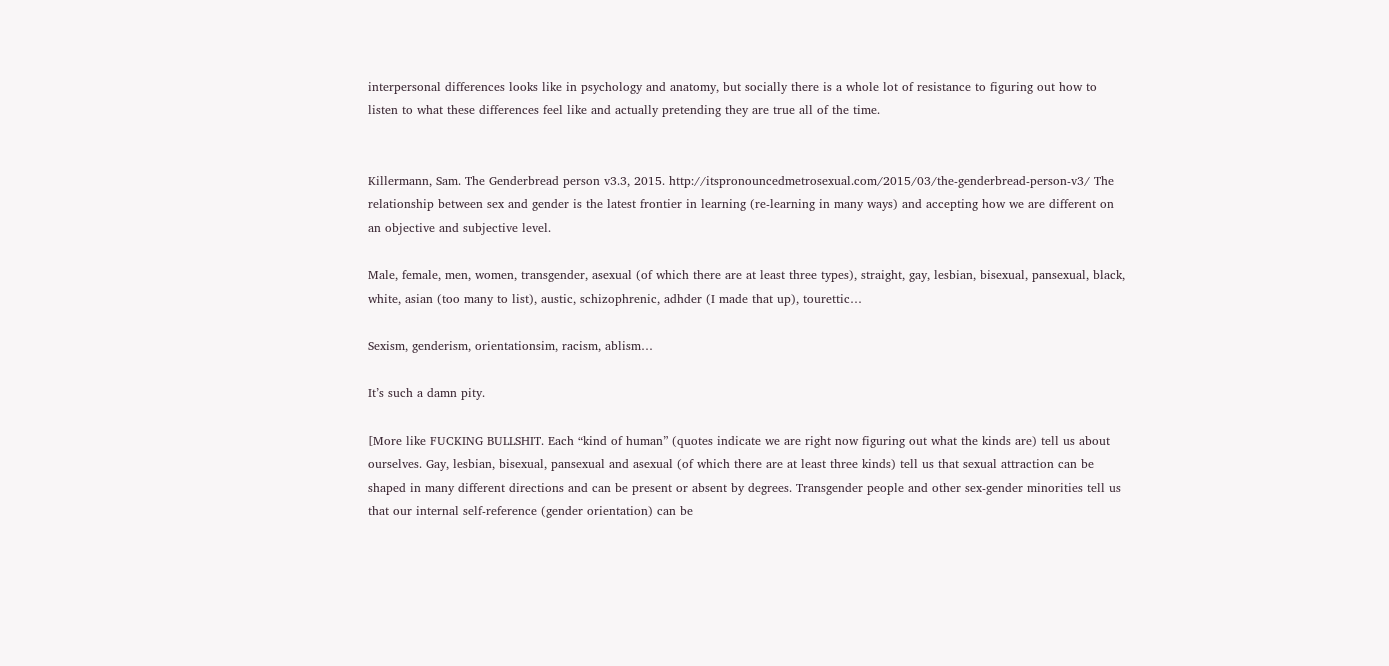interpersonal differences looks like in psychology and anatomy, but socially there is a whole lot of resistance to figuring out how to listen to what these differences feel like and actually pretending they are true all of the time.


Killermann, Sam. The Genderbread person v3.3, 2015. http://itspronouncedmetrosexual.com/2015/03/the-genderbread-person-v3/ The relationship between sex and gender is the latest frontier in learning (re-learning in many ways) and accepting how we are different on an objective and subjective level.

Male, female, men, women, transgender, asexual (of which there are at least three types), straight, gay, lesbian, bisexual, pansexual, black, white, asian (too many to list), austic, schizophrenic, adhder (I made that up), tourettic…

Sexism, genderism, orientationsim, racism, ablism…

It’s such a damn pity.

[More like FUCKING BULLSHIT. Each “kind of human” (quotes indicate we are right now figuring out what the kinds are) tell us about ourselves. Gay, lesbian, bisexual, pansexual and asexual (of which there are at least three kinds) tell us that sexual attraction can be shaped in many different directions and can be present or absent by degrees. Transgender people and other sex-gender minorities tell us that our internal self-reference (gender orientation) can be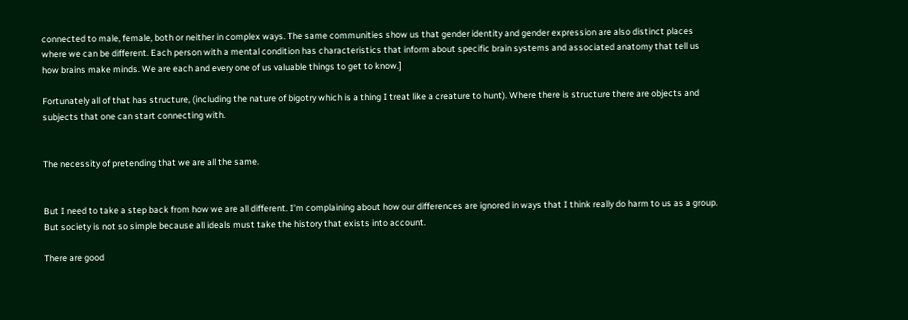connected to male, female, both or neither in complex ways. The same communities show us that gender identity and gender expression are also distinct places where we can be different. Each person with a mental condition has characteristics that inform about specific brain systems and associated anatomy that tell us how brains make minds. We are each and every one of us valuable things to get to know.]

Fortunately all of that has structure, (including the nature of bigotry which is a thing I treat like a creature to hunt). Where there is structure there are objects and subjects that one can start connecting with.


The necessity of pretending that we are all the same.


But I need to take a step back from how we are all different. I’m complaining about how our differences are ignored in ways that I think really do harm to us as a group. But society is not so simple because all ideals must take the history that exists into account.

There are good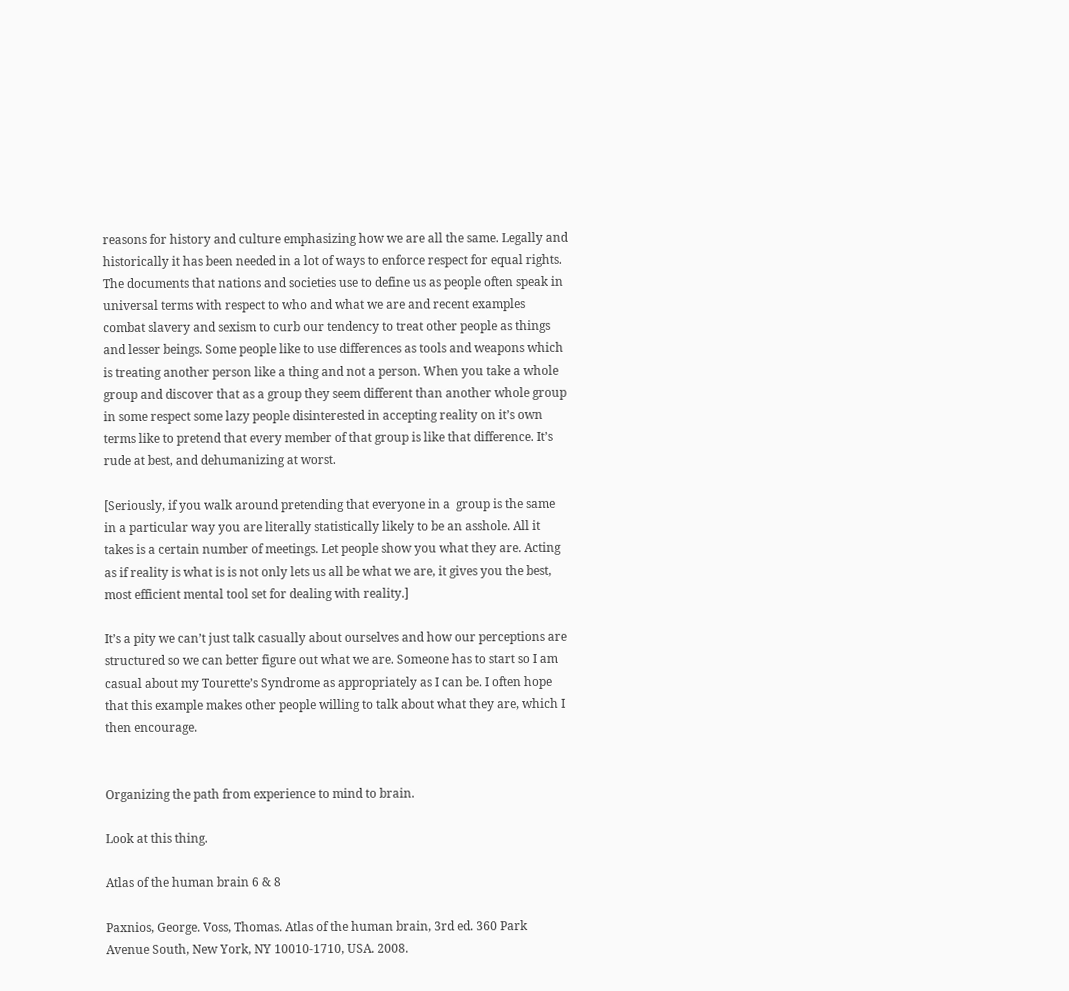reasons for history and culture emphasizing how we are all the same. Legally and historically it has been needed in a lot of ways to enforce respect for equal rights. The documents that nations and societies use to define us as people often speak in universal terms with respect to who and what we are and recent examples combat slavery and sexism to curb our tendency to treat other people as things and lesser beings. Some people like to use differences as tools and weapons which is treating another person like a thing and not a person. When you take a whole group and discover that as a group they seem different than another whole group in some respect some lazy people disinterested in accepting reality on it’s own terms like to pretend that every member of that group is like that difference. It’s rude at best, and dehumanizing at worst.

[Seriously, if you walk around pretending that everyone in a  group is the same in a particular way you are literally statistically likely to be an asshole. All it takes is a certain number of meetings. Let people show you what they are. Acting as if reality is what is is not only lets us all be what we are, it gives you the best, most efficient mental tool set for dealing with reality.]

It’s a pity we can’t just talk casually about ourselves and how our perceptions are structured so we can better figure out what we are. Someone has to start so I am casual about my Tourette’s Syndrome as appropriately as I can be. I often hope that this example makes other people willing to talk about what they are, which I then encourage.


Organizing the path from experience to mind to brain.

Look at this thing.

Atlas of the human brain 6 & 8

Paxnios, George. Voss, Thomas. Atlas of the human brain, 3rd ed. 360 Park Avenue South, New York, NY 10010-1710, USA. 2008.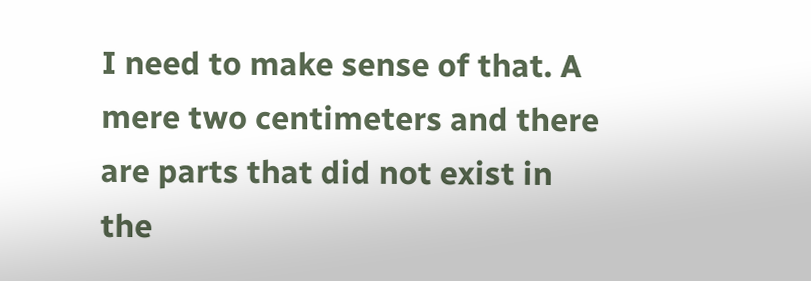I need to make sense of that. A mere two centimeters and there are parts that did not exist in the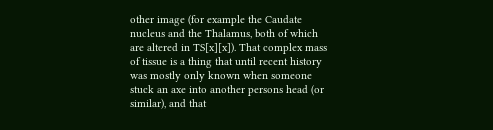other image (for example the Caudate nucleus and the Thalamus, both of which are altered in TS[x][x]). That complex mass of tissue is a thing that until recent history was mostly only known when someone stuck an axe into another persons head (or similar), and that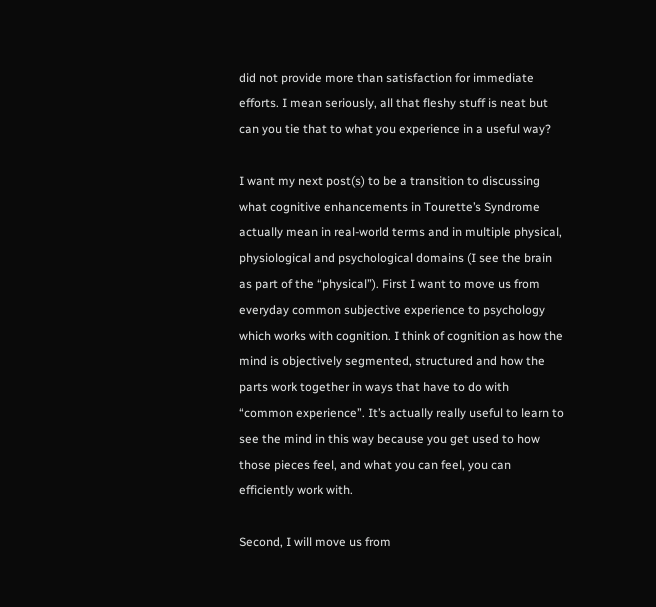did not provide more than satisfaction for immediate efforts. I mean seriously, all that fleshy stuff is neat but can you tie that to what you experience in a useful way?

I want my next post(s) to be a transition to discussing what cognitive enhancements in Tourette’s Syndrome actually mean in real-world terms and in multiple physical, physiological and psychological domains (I see the brain as part of the “physical”). First I want to move us from everyday common subjective experience to psychology which works with cognition. I think of cognition as how the mind is objectively segmented, structured and how the parts work together in ways that have to do with “common experience”. It’s actually really useful to learn to see the mind in this way because you get used to how those pieces feel, and what you can feel, you can efficiently work with.

Second, I will move us from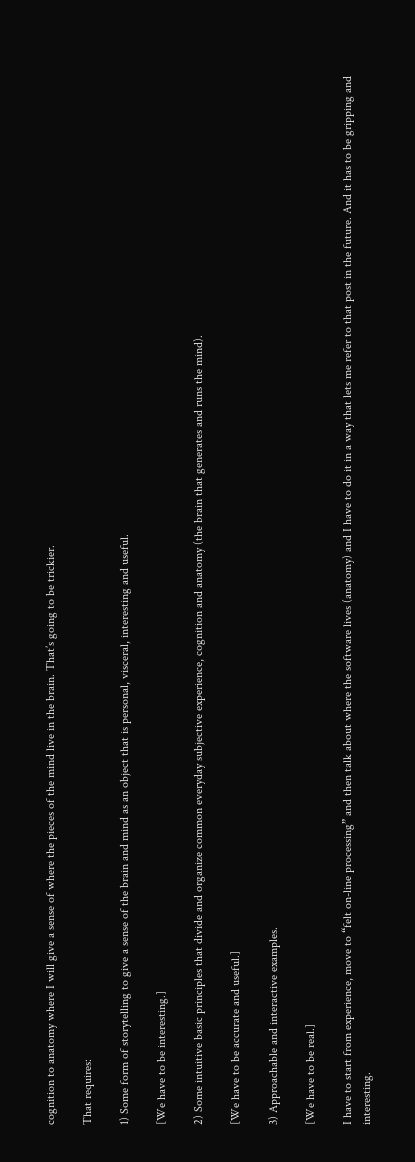cognition to anatomy where I will give a sense of where the pieces of the mind live in the brain. That’s going to be trickier.

That requires:

1) Some form of storytelling to give a sense of the brain and mind as an object that is personal, visceral, interesting and useful.

[We have to be interesting.]

2) Some intuitive basic principles that divide and organize common everyday subjective experience, cognition and anatomy (the brain that generates and runs the mind).

[We have to be accurate and useful.]

3) Approachable and interactive examples.

[We have to be real.]

I have to start from experience, move to “felt on-line processing” and then talk about where the software lives (anatomy) and I have to do it in a way that lets me refer to that post in the future. And it has to be gripping and interesting.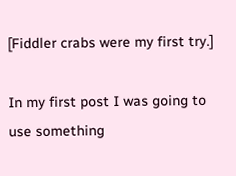[Fiddler crabs were my first try.]

In my first post I was going to use something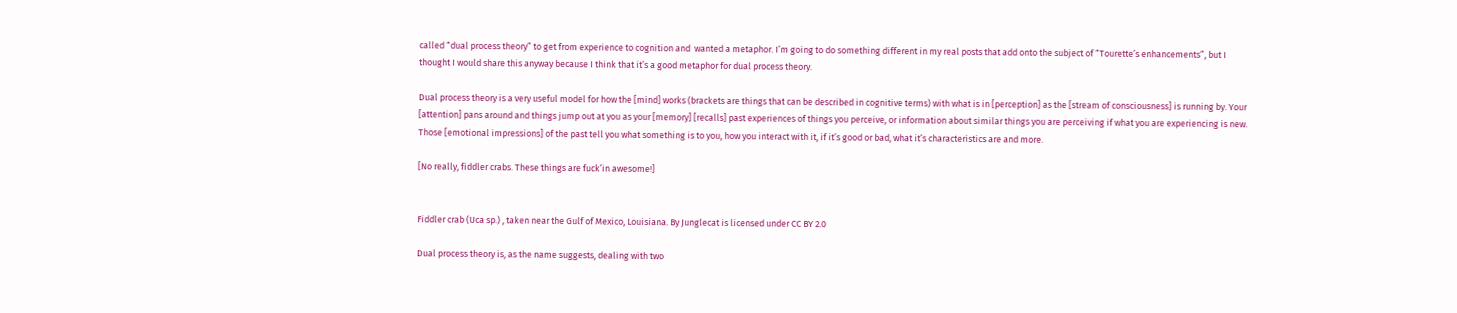called “dual process theory” to get from experience to cognition and  wanted a metaphor. I’m going to do something different in my real posts that add onto the subject of “Tourette’s enhancements”, but I thought I would share this anyway because I think that it’s a good metaphor for dual process theory.

Dual process theory is a very useful model for how the [mind] works (brackets are things that can be described in cognitive terms) with what is in [perception] as the [stream of consciousness] is running by. Your [attention] pans around and things jump out at you as your [memory] [recalls] past experiences of things you perceive, or information about similar things you are perceiving if what you are experiencing is new. Those [emotional impressions] of the past tell you what something is to you, how you interact with it, if it’s good or bad, what it’s characteristics are and more.

[No really, fiddler crabs. These things are fuck’in awesome!]


Fiddler crab (Uca sp.) , taken near the Gulf of Mexico, Louisiana. By Junglecat is licensed under CC BY 2.0

Dual process theory is, as the name suggests, dealing with two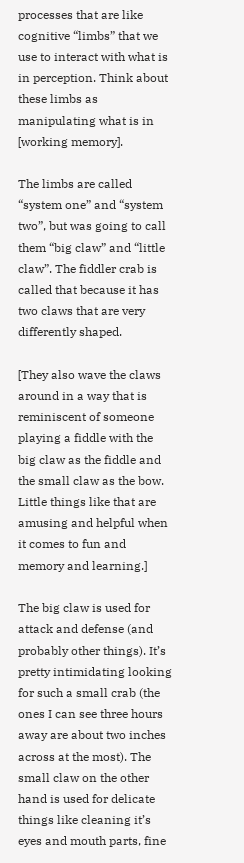processes that are like cognitive “limbs” that we use to interact with what is in perception. Think about these limbs as manipulating what is in [working memory].

The limbs are called “system one” and “system two”, but was going to call them “big claw” and “little claw”. The fiddler crab is called that because it has two claws that are very differently shaped.

[They also wave the claws around in a way that is reminiscent of someone playing a fiddle with the big claw as the fiddle and the small claw as the bow. Little things like that are amusing and helpful when it comes to fun and memory and learning.]

The big claw is used for attack and defense (and probably other things). It’s pretty intimidating looking for such a small crab (the ones I can see three hours away are about two inches across at the most). The small claw on the other hand is used for delicate things like cleaning it’s eyes and mouth parts, fine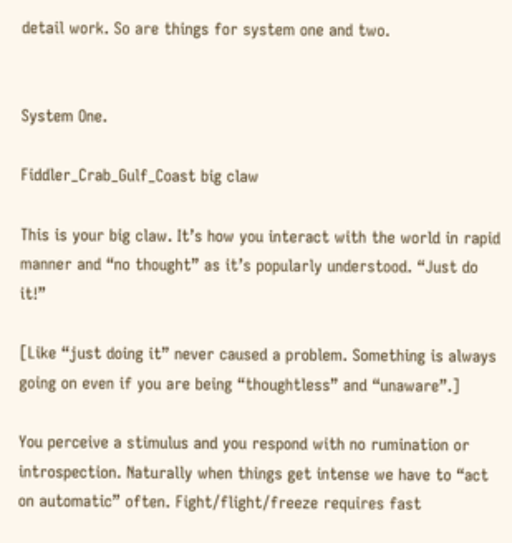detail work. So are things for system one and two.


System One.

Fiddler_Crab_Gulf_Coast big claw

This is your big claw. It’s how you interact with the world in rapid manner and “no thought” as it’s popularly understood. “Just do it!”

[Like “just doing it” never caused a problem. Something is always going on even if you are being “thoughtless” and “unaware”.]

You perceive a stimulus and you respond with no rumination or introspection. Naturally when things get intense we have to “act on automatic” often. Fight/flight/freeze requires fast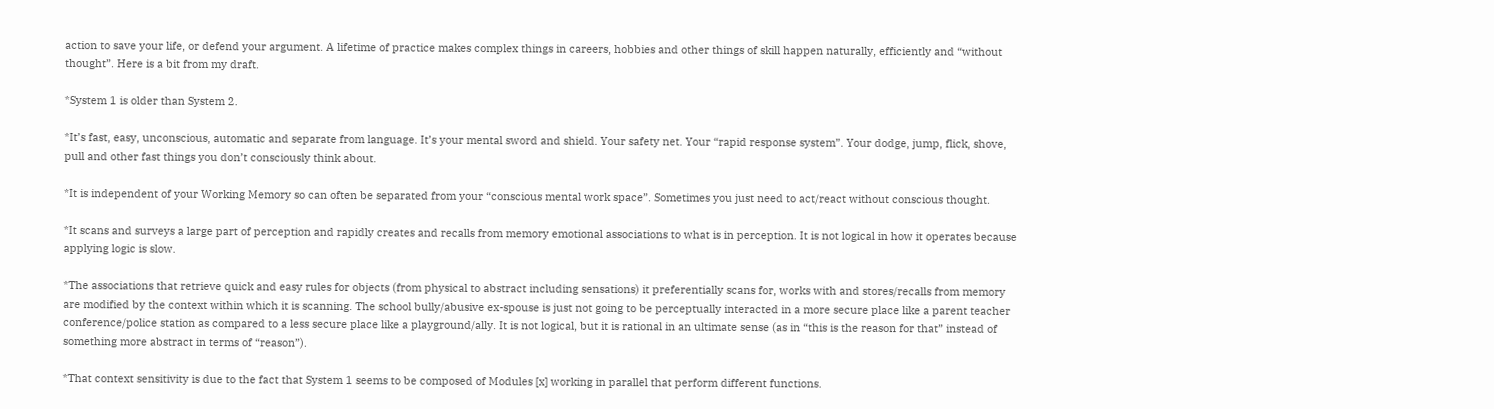action to save your life, or defend your argument. A lifetime of practice makes complex things in careers, hobbies and other things of skill happen naturally, efficiently and “without thought”. Here is a bit from my draft.

*System 1 is older than System 2.

*It’s fast, easy, unconscious, automatic and separate from language. It’s your mental sword and shield. Your safety net. Your “rapid response system”. Your dodge, jump, flick, shove, pull and other fast things you don’t consciously think about.

*It is independent of your Working Memory so can often be separated from your “conscious mental work space”. Sometimes you just need to act/react without conscious thought.

*It scans and surveys a large part of perception and rapidly creates and recalls from memory emotional associations to what is in perception. It is not logical in how it operates because applying logic is slow.

*The associations that retrieve quick and easy rules for objects (from physical to abstract including sensations) it preferentially scans for, works with and stores/recalls from memory are modified by the context within which it is scanning. The school bully/abusive ex-spouse is just not going to be perceptually interacted in a more secure place like a parent teacher conference/police station as compared to a less secure place like a playground/ally. It is not logical, but it is rational in an ultimate sense (as in “this is the reason for that” instead of something more abstract in terms of “reason”).

*That context sensitivity is due to the fact that System 1 seems to be composed of Modules [x] working in parallel that perform different functions.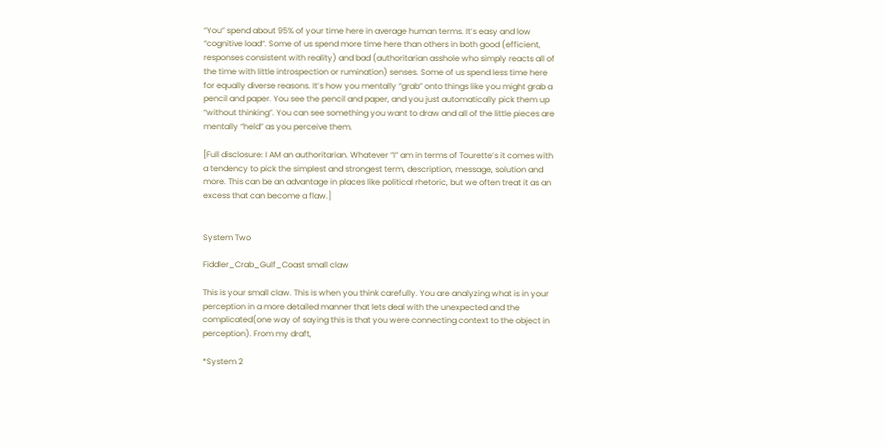“You” spend about 95% of your time here in average human terms. It’s easy and low “cognitive load“. Some of us spend more time here than others in both good (efficient, responses consistent with reality) and bad (authoritarian asshole who simply reacts all of the time with little introspection or rumination) senses. Some of us spend less time here for equally diverse reasons. It’s how you mentally “grab” onto things like you might grab a pencil and paper. You see the pencil and paper, and you just automatically pick them up “without thinking”. You can see something you want to draw and all of the little pieces are mentally “held” as you perceive them.

[Full disclosure: I AM an authoritarian. Whatever “I” am in terms of Tourette’s it comes with a tendency to pick the simplest and strongest term, description, message, solution and more. This can be an advantage in places like political rhetoric, but we often treat it as an excess that can become a flaw.]


System Two

Fiddler_Crab_Gulf_Coast small claw

This is your small claw. This is when you think carefully. You are analyzing what is in your perception in a more detailed manner that lets deal with the unexpected and the complicated(one way of saying this is that you were connecting context to the object in perception). From my draft,

*System 2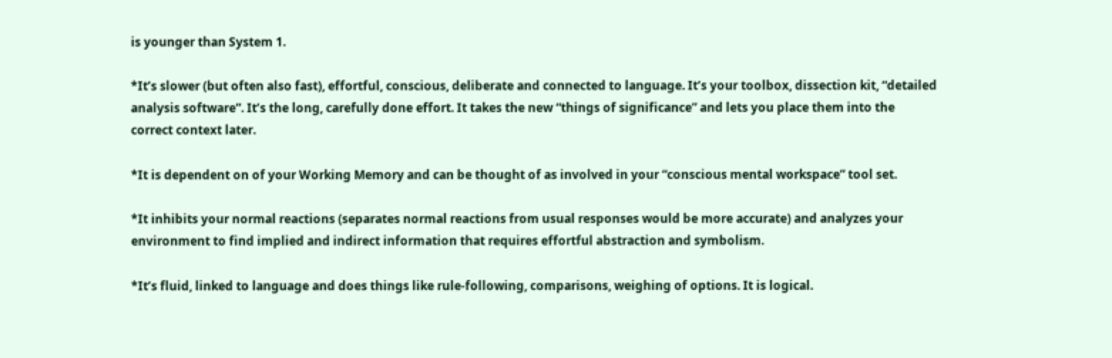is younger than System 1.

*It’s slower (but often also fast), effortful, conscious, deliberate and connected to language. It’s your toolbox, dissection kit, “detailed analysis software”. It’s the long, carefully done effort. It takes the new “things of significance” and lets you place them into the correct context later.

*It is dependent on of your Working Memory and can be thought of as involved in your “conscious mental workspace” tool set.

*It inhibits your normal reactions (separates normal reactions from usual responses would be more accurate) and analyzes your environment to find implied and indirect information that requires effortful abstraction and symbolism.

*It’s fluid, linked to language and does things like rule-following, comparisons, weighing of options. It is logical.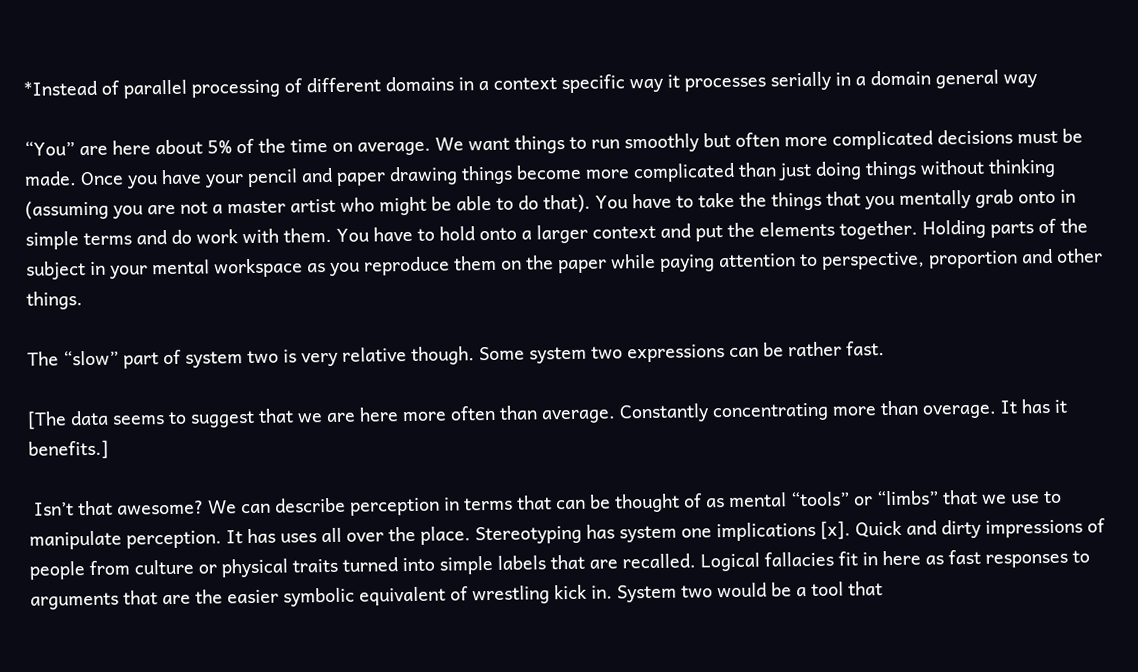*Instead of parallel processing of different domains in a context specific way it processes serially in a domain general way

“You” are here about 5% of the time on average. We want things to run smoothly but often more complicated decisions must be made. Once you have your pencil and paper drawing things become more complicated than just doing things without thinking (assuming you are not a master artist who might be able to do that). You have to take the things that you mentally grab onto in simple terms and do work with them. You have to hold onto a larger context and put the elements together. Holding parts of the subject in your mental workspace as you reproduce them on the paper while paying attention to perspective, proportion and other things.

The “slow” part of system two is very relative though. Some system two expressions can be rather fast.

[The data seems to suggest that we are here more often than average. Constantly concentrating more than overage. It has it benefits.]

 Isn’t that awesome? We can describe perception in terms that can be thought of as mental “tools” or “limbs” that we use to manipulate perception. It has uses all over the place. Stereotyping has system one implications [x]. Quick and dirty impressions of people from culture or physical traits turned into simple labels that are recalled. Logical fallacies fit in here as fast responses to arguments that are the easier symbolic equivalent of wrestling kick in. System two would be a tool that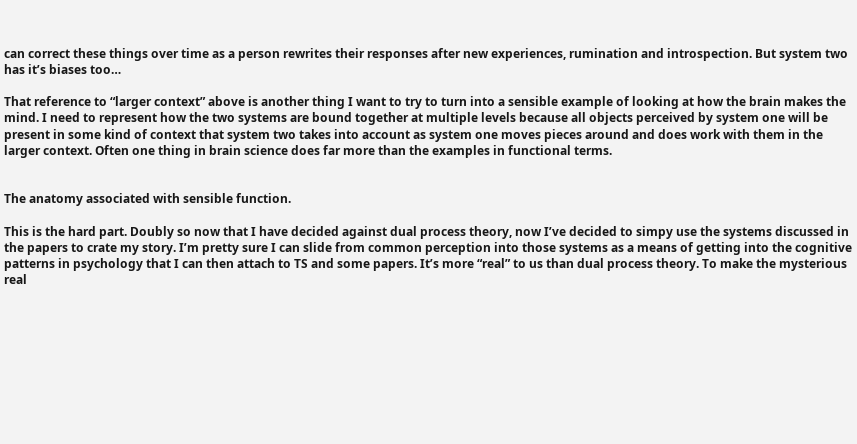can correct these things over time as a person rewrites their responses after new experiences, rumination and introspection. But system two has it’s biases too…

That reference to “larger context” above is another thing I want to try to turn into a sensible example of looking at how the brain makes the mind. I need to represent how the two systems are bound together at multiple levels because all objects perceived by system one will be present in some kind of context that system two takes into account as system one moves pieces around and does work with them in the larger context. Often one thing in brain science does far more than the examples in functional terms.


The anatomy associated with sensible function.

This is the hard part. Doubly so now that I have decided against dual process theory, now I’ve decided to simpy use the systems discussed in the papers to crate my story. I’m pretty sure I can slide from common perception into those systems as a means of getting into the cognitive patterns in psychology that I can then attach to TS and some papers. It’s more “real” to us than dual process theory. To make the mysterious real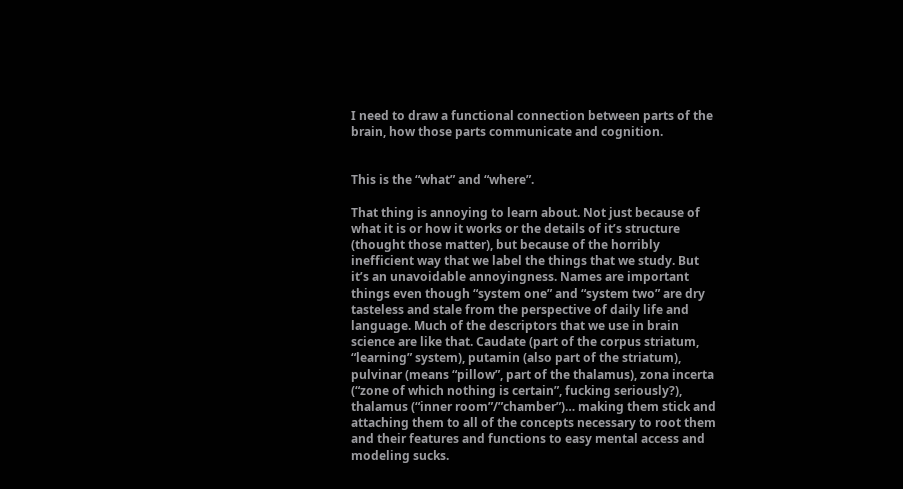I need to draw a functional connection between parts of the brain, how those parts communicate and cognition.


This is the “what” and “where”.

That thing is annoying to learn about. Not just because of what it is or how it works or the details of it’s structure (thought those matter), but because of the horribly inefficient way that we label the things that we study. But it’s an unavoidable annoyingness. Names are important things even though “system one” and “system two” are dry tasteless and stale from the perspective of daily life and language. Much of the descriptors that we use in brain science are like that. Caudate (part of the corpus striatum, “learning” system), putamin (also part of the striatum), pulvinar (means “pillow”, part of the thalamus), zona incerta (“zone of which nothing is certain”, fucking seriously?), thalamus (“inner room”/”chamber”)… making them stick and attaching them to all of the concepts necessary to root them and their features and functions to easy mental access and modeling sucks.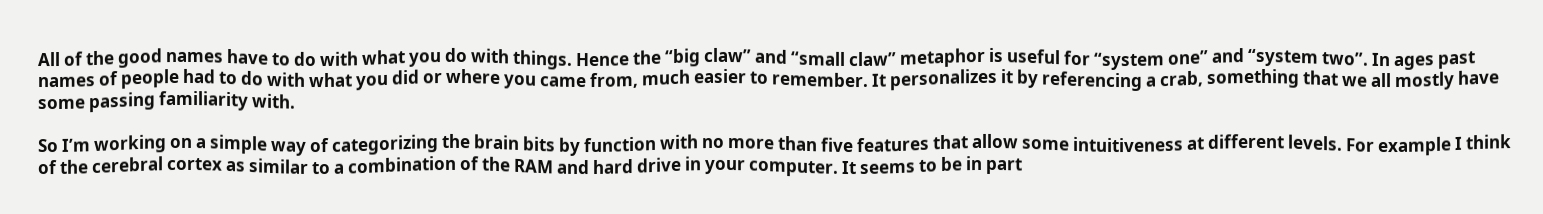All of the good names have to do with what you do with things. Hence the “big claw” and “small claw” metaphor is useful for “system one” and “system two”. In ages past names of people had to do with what you did or where you came from, much easier to remember. It personalizes it by referencing a crab, something that we all mostly have some passing familiarity with.

So I’m working on a simple way of categorizing the brain bits by function with no more than five features that allow some intuitiveness at different levels. For example I think of the cerebral cortex as similar to a combination of the RAM and hard drive in your computer. It seems to be in part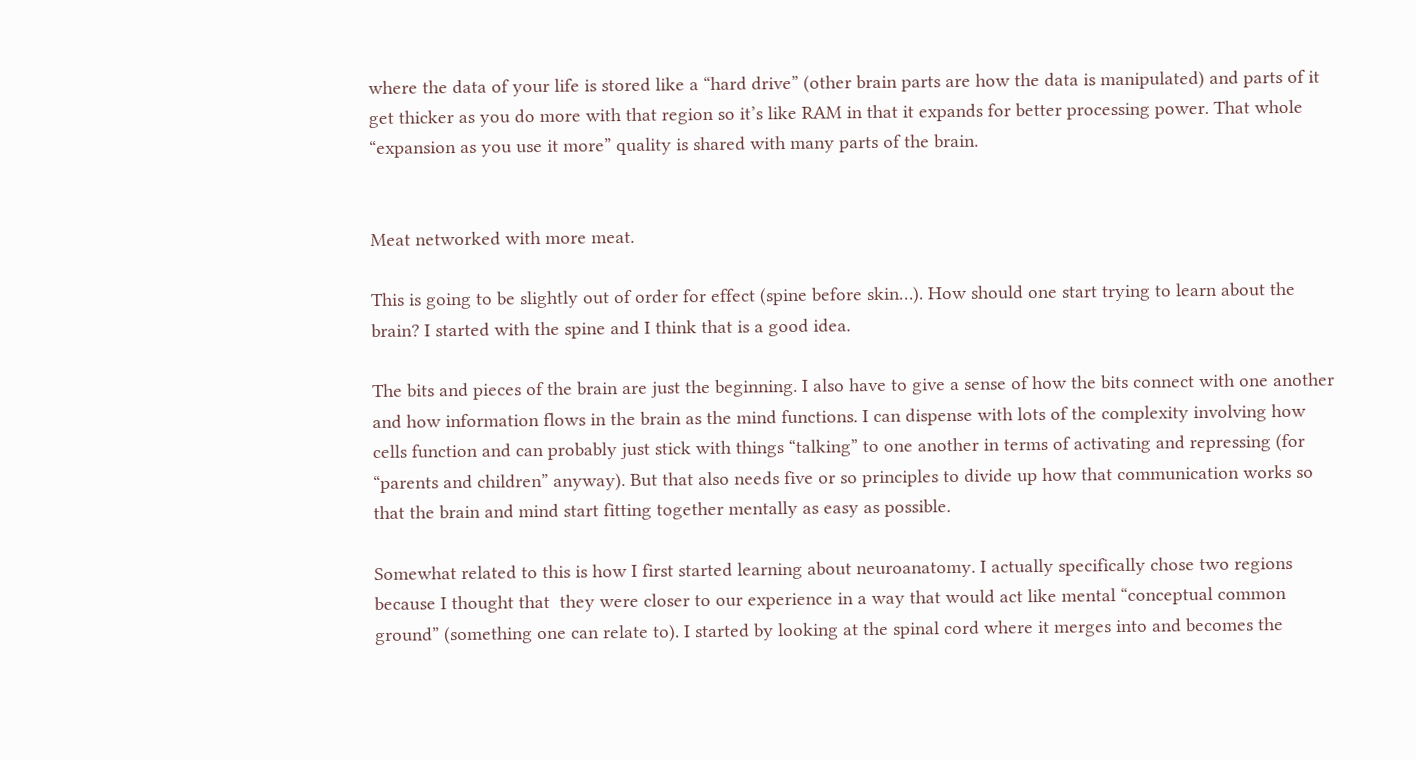where the data of your life is stored like a “hard drive” (other brain parts are how the data is manipulated) and parts of it get thicker as you do more with that region so it’s like RAM in that it expands for better processing power. That whole “expansion as you use it more” quality is shared with many parts of the brain.


Meat networked with more meat.

This is going to be slightly out of order for effect (spine before skin…). How should one start trying to learn about the brain? I started with the spine and I think that is a good idea.

The bits and pieces of the brain are just the beginning. I also have to give a sense of how the bits connect with one another and how information flows in the brain as the mind functions. I can dispense with lots of the complexity involving how cells function and can probably just stick with things “talking” to one another in terms of activating and repressing (for “parents and children” anyway). But that also needs five or so principles to divide up how that communication works so that the brain and mind start fitting together mentally as easy as possible.

Somewhat related to this is how I first started learning about neuroanatomy. I actually specifically chose two regions because I thought that  they were closer to our experience in a way that would act like mental “conceptual common ground” (something one can relate to). I started by looking at the spinal cord where it merges into and becomes the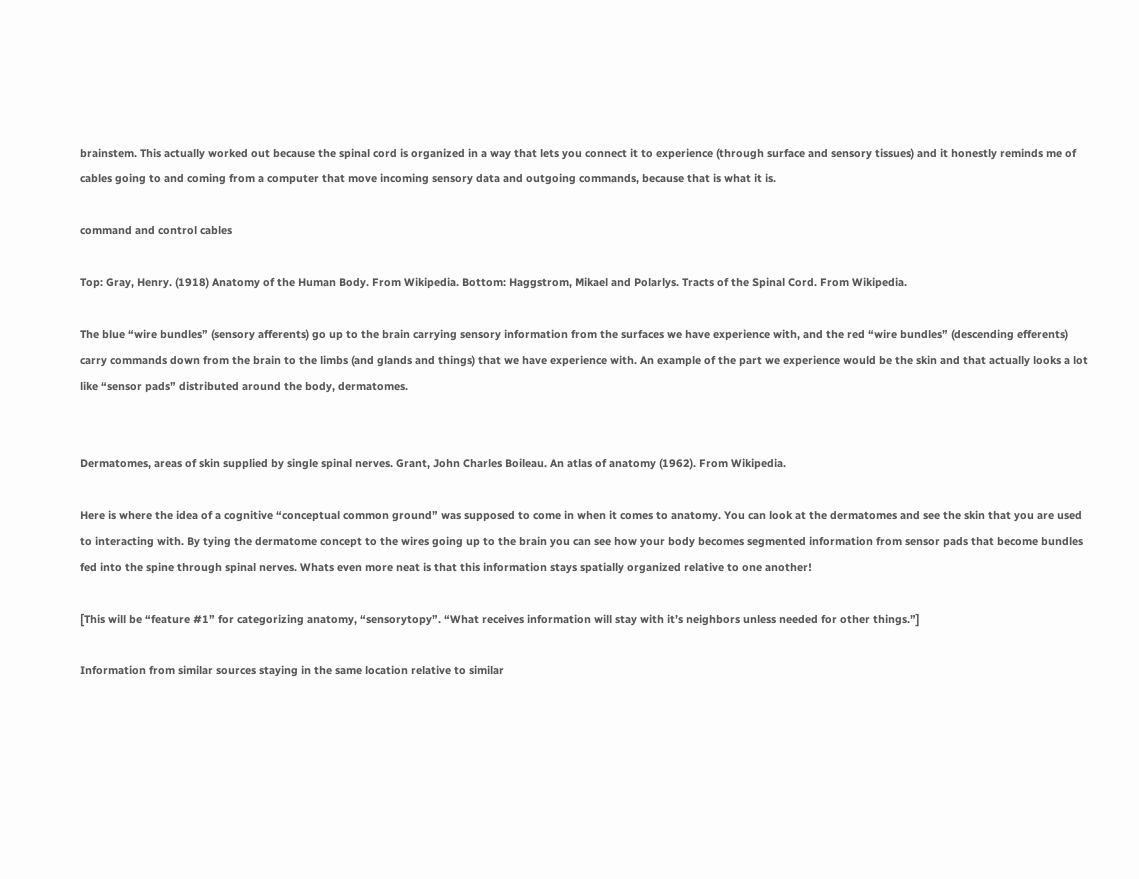brainstem. This actually worked out because the spinal cord is organized in a way that lets you connect it to experience (through surface and sensory tissues) and it honestly reminds me of cables going to and coming from a computer that move incoming sensory data and outgoing commands, because that is what it is.

command and control cables

Top: Gray, Henry. (1918) Anatomy of the Human Body. From Wikipedia. Bottom: Haggstrom, Mikael and Polarlys. Tracts of the Spinal Cord. From Wikipedia.

The blue “wire bundles” (sensory afferents) go up to the brain carrying sensory information from the surfaces we have experience with, and the red “wire bundles” (descending efferents) carry commands down from the brain to the limbs (and glands and things) that we have experience with. An example of the part we experience would be the skin and that actually looks a lot like “sensor pads” distributed around the body, dermatomes.


Dermatomes, areas of skin supplied by single spinal nerves. Grant, John Charles Boileau. An atlas of anatomy (1962). From Wikipedia.

Here is where the idea of a cognitive “conceptual common ground” was supposed to come in when it comes to anatomy. You can look at the dermatomes and see the skin that you are used to interacting with. By tying the dermatome concept to the wires going up to the brain you can see how your body becomes segmented information from sensor pads that become bundles fed into the spine through spinal nerves. Whats even more neat is that this information stays spatially organized relative to one another!

[This will be “feature #1” for categorizing anatomy, “sensorytopy”. “What receives information will stay with it’s neighbors unless needed for other things.”]

Information from similar sources staying in the same location relative to similar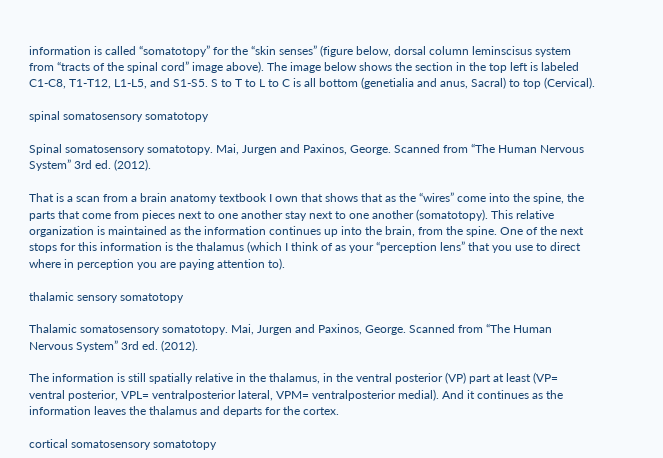information is called “somatotopy” for the “skin senses” (figure below, dorsal column leminscisus system from “tracts of the spinal cord” image above). The image below shows the section in the top left is labeled C1-C8, T1-T12, L1-L5, and S1-S5. S to T to L to C is all bottom (genetialia and anus, Sacral) to top (Cervical).

spinal somatosensory somatotopy

Spinal somatosensory somatotopy. Mai, Jurgen and Paxinos, George. Scanned from “The Human Nervous System” 3rd ed. (2012).

That is a scan from a brain anatomy textbook I own that shows that as the “wires” come into the spine, the parts that come from pieces next to one another stay next to one another (somatotopy). This relative organization is maintained as the information continues up into the brain, from the spine. One of the next stops for this information is the thalamus (which I think of as your “perception lens” that you use to direct where in perception you are paying attention to).

thalamic sensory somatotopy

Thalamic somatosensory somatotopy. Mai, Jurgen and Paxinos, George. Scanned from “The Human Nervous System” 3rd ed. (2012).

The information is still spatially relative in the thalamus, in the ventral posterior (VP) part at least (VP= ventral posterior, VPL= ventralposterior lateral, VPM= ventralposterior medial). And it continues as the information leaves the thalamus and departs for the cortex.

cortical somatosensory somatotopy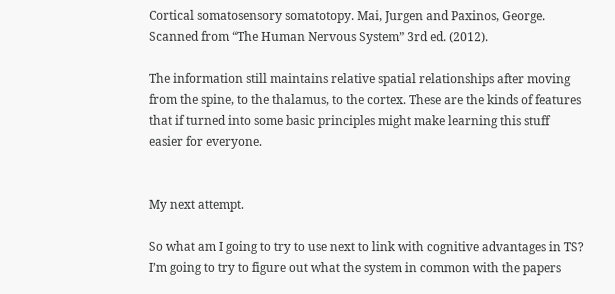Cortical somatosensory somatotopy. Mai, Jurgen and Paxinos, George. Scanned from “The Human Nervous System” 3rd ed. (2012).

The information still maintains relative spatial relationships after moving from the spine, to the thalamus, to the cortex. These are the kinds of features that if turned into some basic principles might make learning this stuff easier for everyone.


My next attempt.

So what am I going to try to use next to link with cognitive advantages in TS? I’m going to try to figure out what the system in common with the papers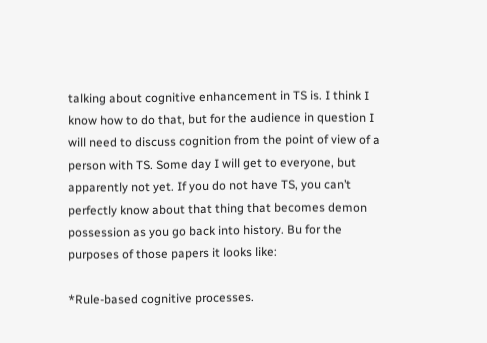talking about cognitive enhancement in TS is. I think I know how to do that, but for the audience in question I will need to discuss cognition from the point of view of a person with TS. Some day I will get to everyone, but apparently not yet. If you do not have TS, you can’t perfectly know about that thing that becomes demon possession as you go back into history. Bu for the purposes of those papers it looks like:

*Rule-based cognitive processes.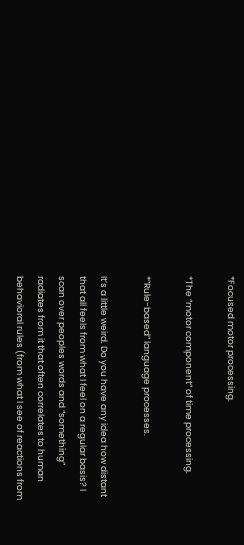*Focused motor processing.

*The “motor component” of time processing.

*”Rule-based” language processes.

It’s a little weird. Do you have any idea how distant that all feels from what I feel on a regular basis? I scan over peoples words and “something” radiates from it that often correlates to human behavioral rules (from what I see of reactions from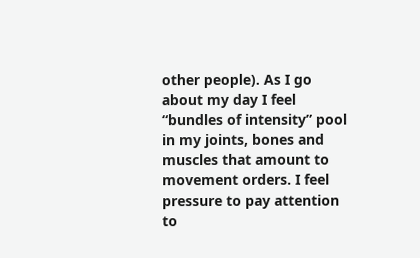other people). As I go about my day I feel “bundles of intensity” pool in my joints, bones and muscles that amount to movement orders. I feel pressure to pay attention to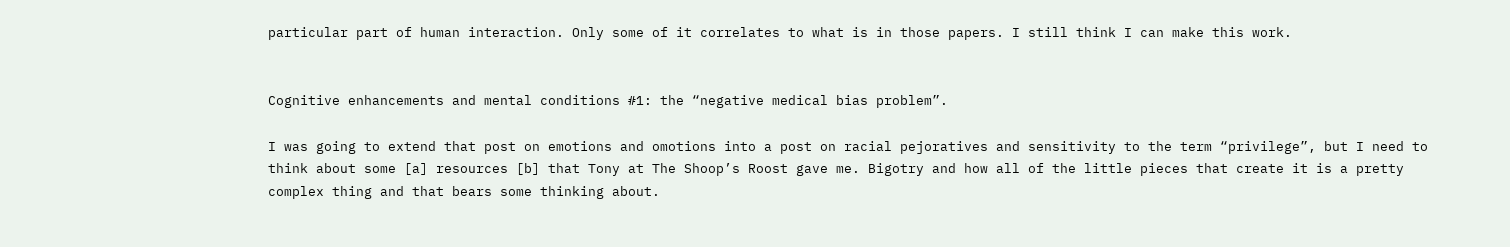particular part of human interaction. Only some of it correlates to what is in those papers. I still think I can make this work.


Cognitive enhancements and mental conditions #1: the “negative medical bias problem”.

I was going to extend that post on emotions and omotions into a post on racial pejoratives and sensitivity to the term “privilege”, but I need to think about some [a] resources [b] that Tony at The Shoop’s Roost gave me. Bigotry and how all of the little pieces that create it is a pretty complex thing and that bears some thinking about.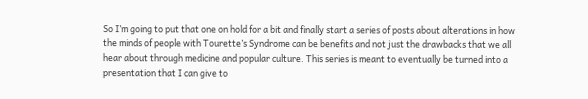So I’m going to put that one on hold for a bit and finally start a series of posts about alterations in how the minds of people with Tourette’s Syndrome can be benefits and not just the drawbacks that we all hear about through medicine and popular culture. This series is meant to eventually be turned into a presentation that I can give to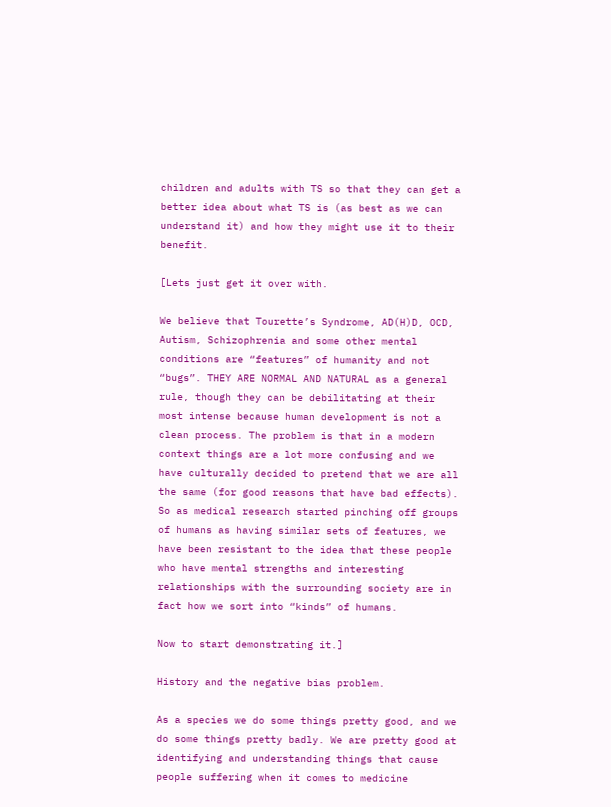children and adults with TS so that they can get a better idea about what TS is (as best as we can understand it) and how they might use it to their benefit.

[Lets just get it over with.

We believe that Tourette’s Syndrome, AD(H)D, OCD, Autism, Schizophrenia and some other mental conditions are “features” of humanity and not “bugs”. THEY ARE NORMAL AND NATURAL as a general rule, though they can be debilitating at their most intense because human development is not a clean process. The problem is that in a modern context things are a lot more confusing and we have culturally decided to pretend that we are all the same (for good reasons that have bad effects). So as medical research started pinching off groups of humans as having similar sets of features, we have been resistant to the idea that these people who have mental strengths and interesting relationships with the surrounding society are in fact how we sort into “kinds” of humans.

Now to start demonstrating it.]

History and the negative bias problem.

As a species we do some things pretty good, and we do some things pretty badly. We are pretty good at identifying and understanding things that cause people suffering when it comes to medicine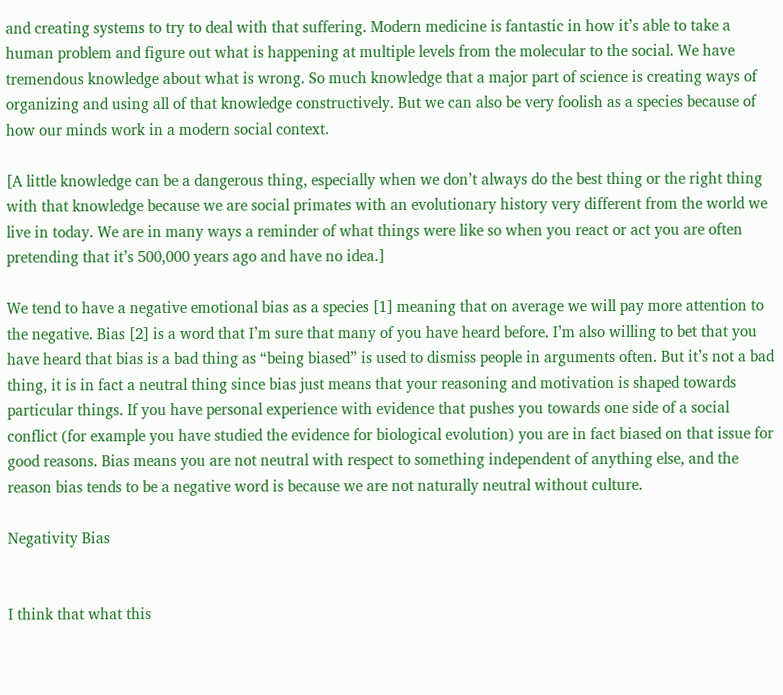and creating systems to try to deal with that suffering. Modern medicine is fantastic in how it’s able to take a human problem and figure out what is happening at multiple levels from the molecular to the social. We have tremendous knowledge about what is wrong. So much knowledge that a major part of science is creating ways of organizing and using all of that knowledge constructively. But we can also be very foolish as a species because of how our minds work in a modern social context.

[A little knowledge can be a dangerous thing, especially when we don’t always do the best thing or the right thing with that knowledge because we are social primates with an evolutionary history very different from the world we live in today. We are in many ways a reminder of what things were like so when you react or act you are often pretending that it’s 500,000 years ago and have no idea.]

We tend to have a negative emotional bias as a species [1] meaning that on average we will pay more attention to the negative. Bias [2] is a word that I’m sure that many of you have heard before. I’m also willing to bet that you have heard that bias is a bad thing as “being biased” is used to dismiss people in arguments often. But it’s not a bad thing, it is in fact a neutral thing since bias just means that your reasoning and motivation is shaped towards particular things. If you have personal experience with evidence that pushes you towards one side of a social conflict (for example you have studied the evidence for biological evolution) you are in fact biased on that issue for good reasons. Bias means you are not neutral with respect to something independent of anything else, and the reason bias tends to be a negative word is because we are not naturally neutral without culture.

Negativity Bias


I think that what this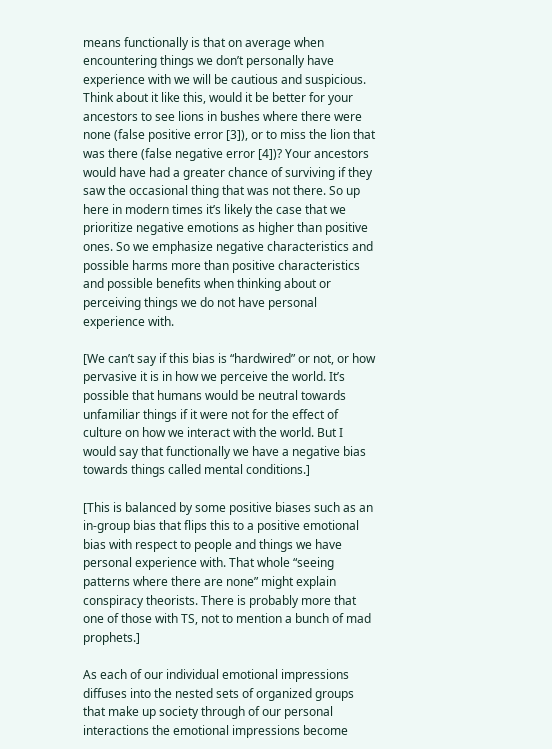means functionally is that on average when encountering things we don’t personally have experience with we will be cautious and suspicious. Think about it like this, would it be better for your ancestors to see lions in bushes where there were none (false positive error [3]), or to miss the lion that was there (false negative error [4])? Your ancestors would have had a greater chance of surviving if they saw the occasional thing that was not there. So up here in modern times it’s likely the case that we prioritize negative emotions as higher than positive ones. So we emphasize negative characteristics and possible harms more than positive characteristics and possible benefits when thinking about or perceiving things we do not have personal experience with.

[We can’t say if this bias is “hardwired” or not, or how pervasive it is in how we perceive the world. It’s possible that humans would be neutral towards unfamiliar things if it were not for the effect of culture on how we interact with the world. But I would say that functionally we have a negative bias towards things called mental conditions.]

[This is balanced by some positive biases such as an in-group bias that flips this to a positive emotional bias with respect to people and things we have personal experience with. That whole “seeing patterns where there are none” might explain conspiracy theorists. There is probably more that one of those with TS, not to mention a bunch of mad prophets.]

As each of our individual emotional impressions diffuses into the nested sets of organized groups that make up society through of our personal interactions the emotional impressions become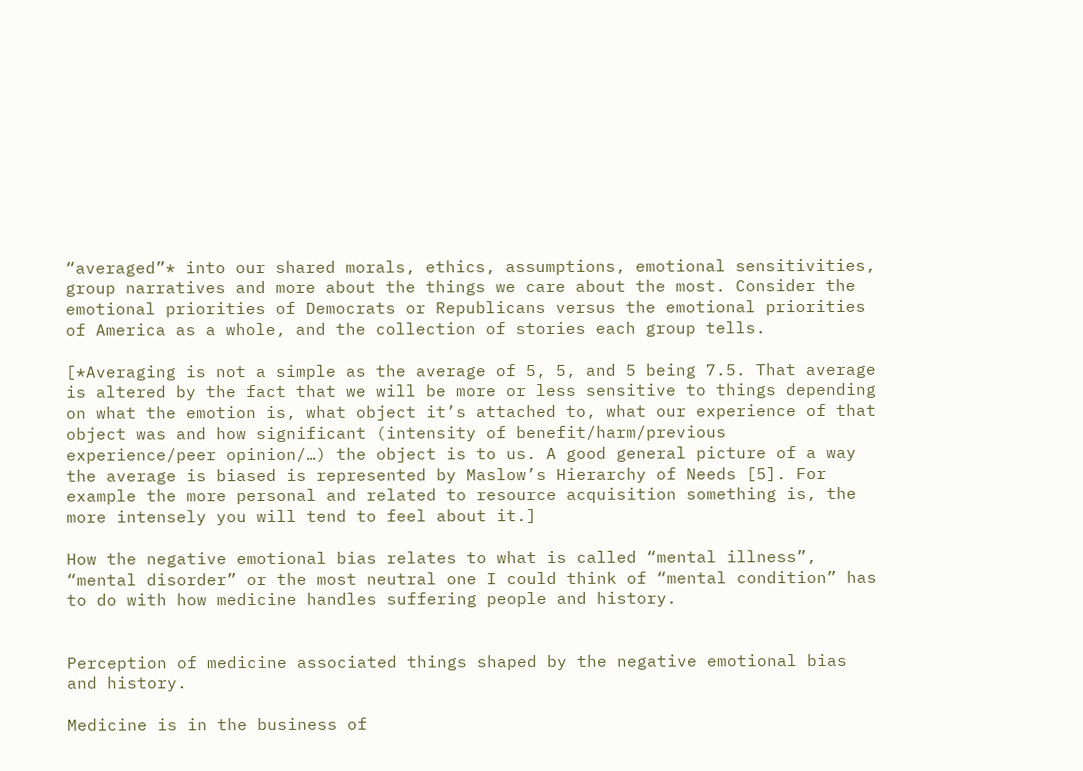“averaged”* into our shared morals, ethics, assumptions, emotional sensitivities, group narratives and more about the things we care about the most. Consider the emotional priorities of Democrats or Republicans versus the emotional priorities of America as a whole, and the collection of stories each group tells.

[*Averaging is not a simple as the average of 5, 5, and 5 being 7.5. That average is altered by the fact that we will be more or less sensitive to things depending on what the emotion is, what object it’s attached to, what our experience of that object was and how significant (intensity of benefit/harm/previous experience/peer opinion/…) the object is to us. A good general picture of a way the average is biased is represented by Maslow’s Hierarchy of Needs [5]. For example the more personal and related to resource acquisition something is, the more intensely you will tend to feel about it.]

How the negative emotional bias relates to what is called “mental illness”, “mental disorder” or the most neutral one I could think of “mental condition” has to do with how medicine handles suffering people and history.


Perception of medicine associated things shaped by the negative emotional bias and history.

Medicine is in the business of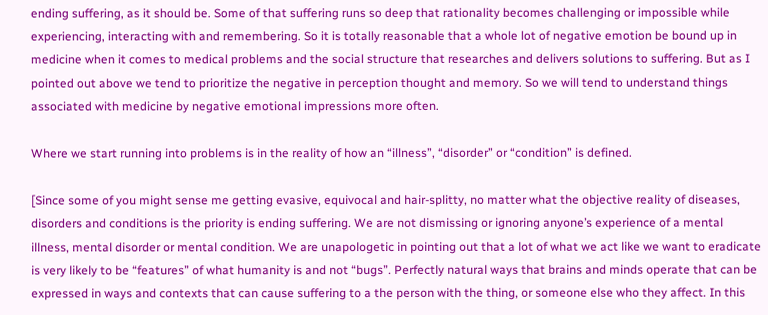ending suffering, as it should be. Some of that suffering runs so deep that rationality becomes challenging or impossible while experiencing, interacting with and remembering. So it is totally reasonable that a whole lot of negative emotion be bound up in medicine when it comes to medical problems and the social structure that researches and delivers solutions to suffering. But as I pointed out above we tend to prioritize the negative in perception thought and memory. So we will tend to understand things associated with medicine by negative emotional impressions more often.

Where we start running into problems is in the reality of how an “illness”, “disorder” or “condition” is defined.

[Since some of you might sense me getting evasive, equivocal and hair-splitty, no matter what the objective reality of diseases, disorders and conditions is the priority is ending suffering. We are not dismissing or ignoring anyone’s experience of a mental illness, mental disorder or mental condition. We are unapologetic in pointing out that a lot of what we act like we want to eradicate is very likely to be “features” of what humanity is and not “bugs”. Perfectly natural ways that brains and minds operate that can be expressed in ways and contexts that can cause suffering to a the person with the thing, or someone else who they affect. In this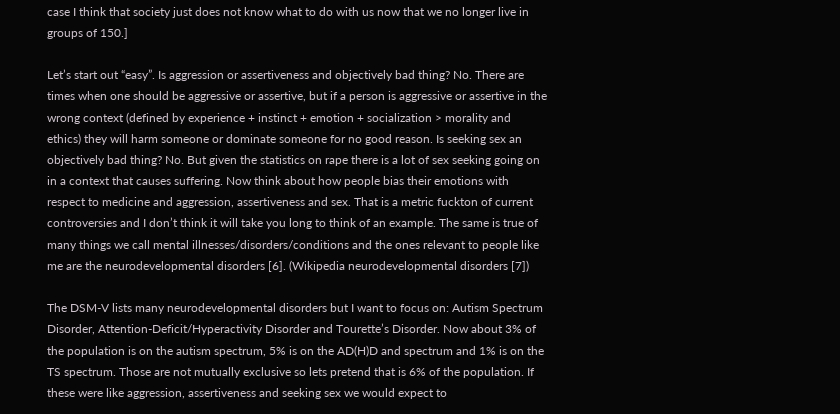case I think that society just does not know what to do with us now that we no longer live in groups of 150.]

Let’s start out “easy”. Is aggression or assertiveness and objectively bad thing? No. There are times when one should be aggressive or assertive, but if a person is aggressive or assertive in the wrong context (defined by experience + instinct + emotion + socialization > morality and ethics) they will harm someone or dominate someone for no good reason. Is seeking sex an objectively bad thing? No. But given the statistics on rape there is a lot of sex seeking going on in a context that causes suffering. Now think about how people bias their emotions with respect to medicine and aggression, assertiveness and sex. That is a metric fuckton of current controversies and I don’t think it will take you long to think of an example. The same is true of many things we call mental illnesses/disorders/conditions and the ones relevant to people like me are the neurodevelopmental disorders [6]. (Wikipedia neurodevelopmental disorders [7])

The DSM-V lists many neurodevelopmental disorders but I want to focus on: Autism Spectrum Disorder, Attention-Deficit/Hyperactivity Disorder and Tourette’s Disorder. Now about 3% of the population is on the autism spectrum, 5% is on the AD(H)D and spectrum and 1% is on the TS spectrum. Those are not mutually exclusive so lets pretend that is 6% of the population. If these were like aggression, assertiveness and seeking sex we would expect to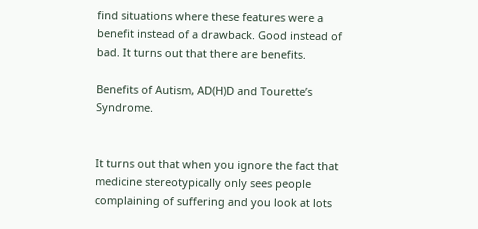find situations where these features were a benefit instead of a drawback. Good instead of bad. It turns out that there are benefits.

Benefits of Autism, AD(H)D and Tourette’s Syndrome.


It turns out that when you ignore the fact that medicine stereotypically only sees people complaining of suffering and you look at lots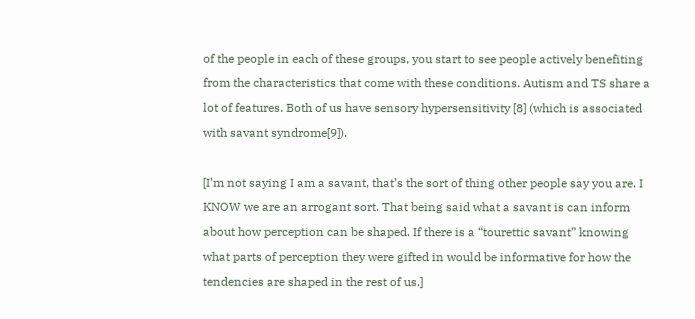of the people in each of these groups, you start to see people actively benefiting from the characteristics that come with these conditions. Autism and TS share a lot of features. Both of us have sensory hypersensitivity [8] (which is associated with savant syndrome[9]).

[I’m not saying I am a savant, that’s the sort of thing other people say you are. I KNOW we are an arrogant sort. That being said what a savant is can inform about how perception can be shaped. If there is a “tourettic savant” knowing what parts of perception they were gifted in would be informative for how the tendencies are shaped in the rest of us.]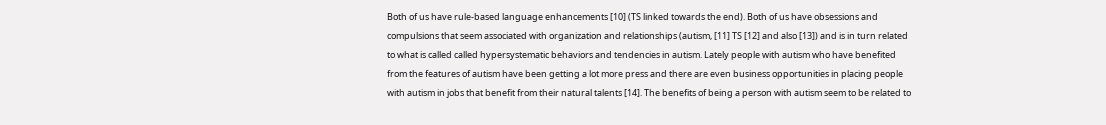Both of us have rule-based language enhancements [10] (TS linked towards the end). Both of us have obsessions and compulsions that seem associated with organization and relationships (autism, [11] TS [12] and also [13]) and is in turn related to what is called called hypersystematic behaviors and tendencies in autism. Lately people with autism who have benefited from the features of autism have been getting a lot more press and there are even business opportunities in placing people with autism in jobs that benefit from their natural talents [14]. The benefits of being a person with autism seem to be related to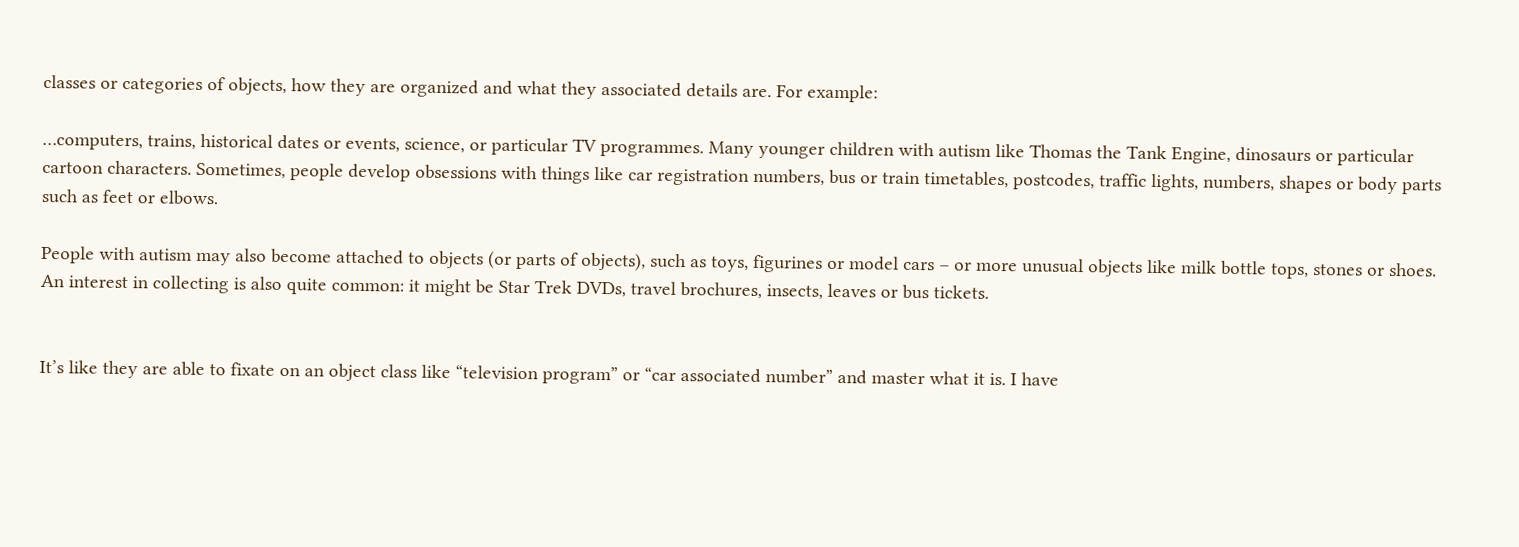classes or categories of objects, how they are organized and what they associated details are. For example:

…computers, trains, historical dates or events, science, or particular TV programmes. Many younger children with autism like Thomas the Tank Engine, dinosaurs or particular cartoon characters. Sometimes, people develop obsessions with things like car registration numbers, bus or train timetables, postcodes, traffic lights, numbers, shapes or body parts such as feet or elbows.

People with autism may also become attached to objects (or parts of objects), such as toys, figurines or model cars – or more unusual objects like milk bottle tops, stones or shoes. An interest in collecting is also quite common: it might be Star Trek DVDs, travel brochures, insects, leaves or bus tickets.


It’s like they are able to fixate on an object class like “television program” or “car associated number” and master what it is. I have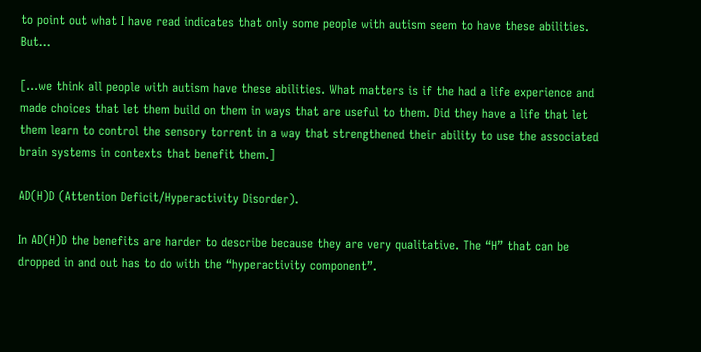to point out what I have read indicates that only some people with autism seem to have these abilities. But…

[…we think all people with autism have these abilities. What matters is if the had a life experience and made choices that let them build on them in ways that are useful to them. Did they have a life that let them learn to control the sensory torrent in a way that strengthened their ability to use the associated brain systems in contexts that benefit them.]

AD(H)D (Attention Deficit/Hyperactivity Disorder).

In AD(H)D the benefits are harder to describe because they are very qualitative. The “H” that can be dropped in and out has to do with the “hyperactivity component”.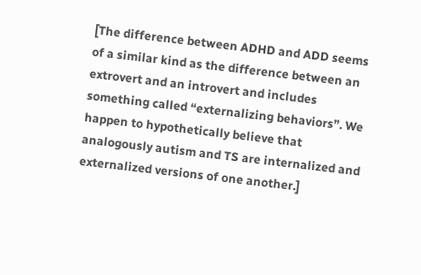[The difference between ADHD and ADD seems of a similar kind as the difference between an extrovert and an introvert and includes something called “externalizing behaviors”. We happen to hypothetically believe that analogously autism and TS are internalized and externalized versions of one another.]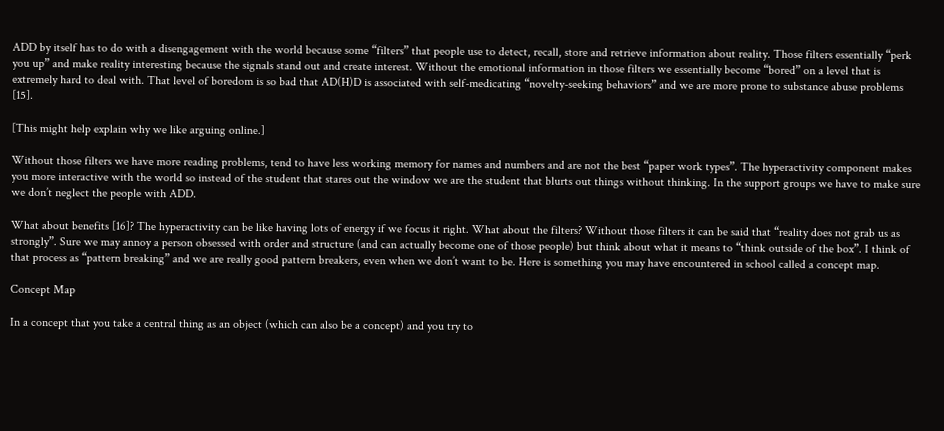ADD by itself has to do with a disengagement with the world because some “filters” that people use to detect, recall, store and retrieve information about reality. Those filters essentially “perk you up” and make reality interesting because the signals stand out and create interest. Without the emotional information in those filters we essentially become “bored” on a level that is extremely hard to deal with. That level of boredom is so bad that AD(H)D is associated with self-medicating “novelty-seeking behaviors” and we are more prone to substance abuse problems [15].

[This might help explain why we like arguing online.]

Without those filters we have more reading problems, tend to have less working memory for names and numbers and are not the best “paper work types”. The hyperactivity component makes you more interactive with the world so instead of the student that stares out the window we are the student that blurts out things without thinking. In the support groups we have to make sure we don’t neglect the people with ADD.

What about benefits [16]? The hyperactivity can be like having lots of energy if we focus it right. What about the filters? Without those filters it can be said that “reality does not grab us as strongly”. Sure we may annoy a person obsessed with order and structure (and can actually become one of those people) but think about what it means to “think outside of the box”. I think of that process as “pattern breaking” and we are really good pattern breakers, even when we don’t want to be. Here is something you may have encountered in school called a concept map.

Concept Map

In a concept that you take a central thing as an object (which can also be a concept) and you try to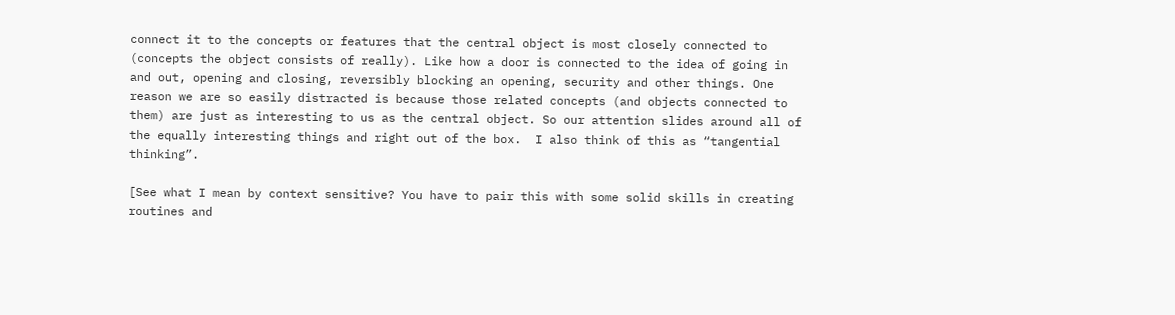connect it to the concepts or features that the central object is most closely connected to (concepts the object consists of really). Like how a door is connected to the idea of going in and out, opening and closing, reversibly blocking an opening, security and other things. One reason we are so easily distracted is because those related concepts (and objects connected to them) are just as interesting to us as the central object. So our attention slides around all of the equally interesting things and right out of the box.  I also think of this as “tangential thinking”.

[See what I mean by context sensitive? You have to pair this with some solid skills in creating routines and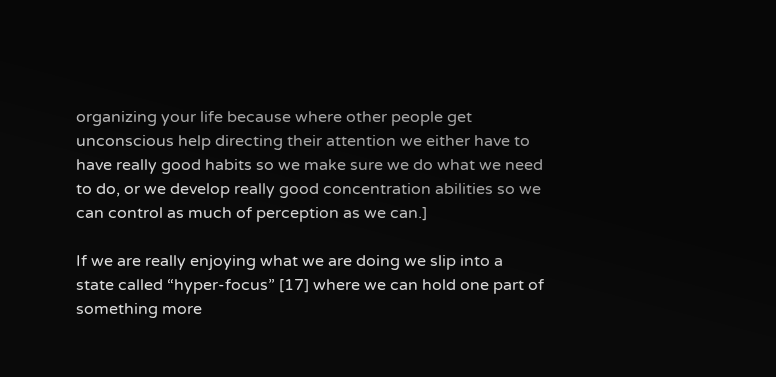organizing your life because where other people get unconscious help directing their attention we either have to have really good habits so we make sure we do what we need to do, or we develop really good concentration abilities so we can control as much of perception as we can.]

If we are really enjoying what we are doing we slip into a state called “hyper-focus” [17] where we can hold one part of something more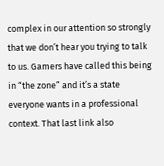complex in our attention so strongly that we don’t hear you trying to talk to us. Gamers have called this being in “the zone” and it’s a state everyone wants in a professional context. That last link also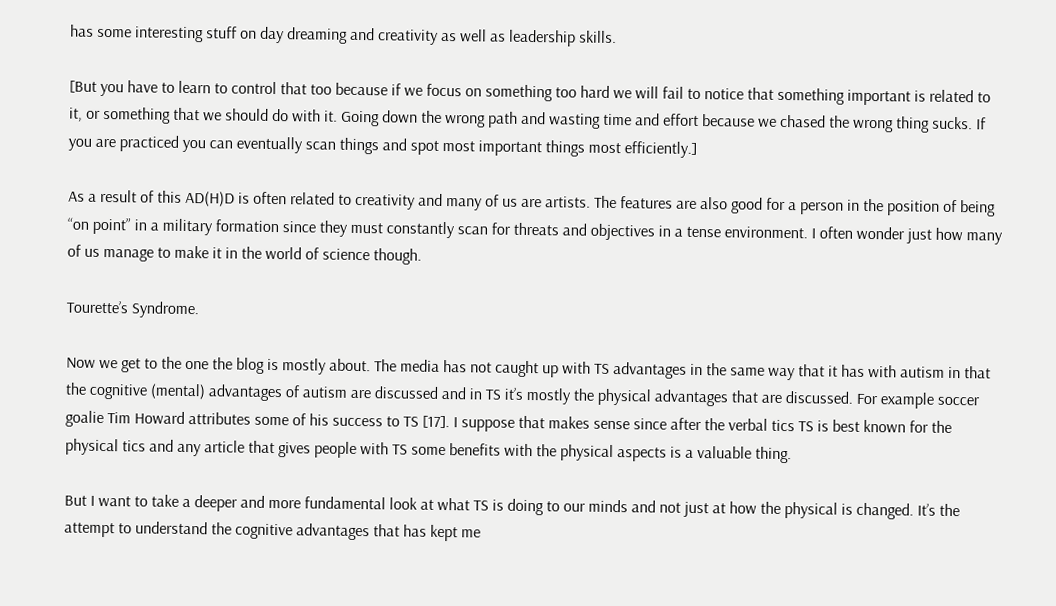has some interesting stuff on day dreaming and creativity as well as leadership skills.

[But you have to learn to control that too because if we focus on something too hard we will fail to notice that something important is related to it, or something that we should do with it. Going down the wrong path and wasting time and effort because we chased the wrong thing sucks. If you are practiced you can eventually scan things and spot most important things most efficiently.]

As a result of this AD(H)D is often related to creativity and many of us are artists. The features are also good for a person in the position of being “on point” in a military formation since they must constantly scan for threats and objectives in a tense environment. I often wonder just how many of us manage to make it in the world of science though.

Tourette’s Syndrome.

Now we get to the one the blog is mostly about. The media has not caught up with TS advantages in the same way that it has with autism in that the cognitive (mental) advantages of autism are discussed and in TS it’s mostly the physical advantages that are discussed. For example soccer goalie Tim Howard attributes some of his success to TS [17]. I suppose that makes sense since after the verbal tics TS is best known for the physical tics and any article that gives people with TS some benefits with the physical aspects is a valuable thing.

But I want to take a deeper and more fundamental look at what TS is doing to our minds and not just at how the physical is changed. It’s the attempt to understand the cognitive advantages that has kept me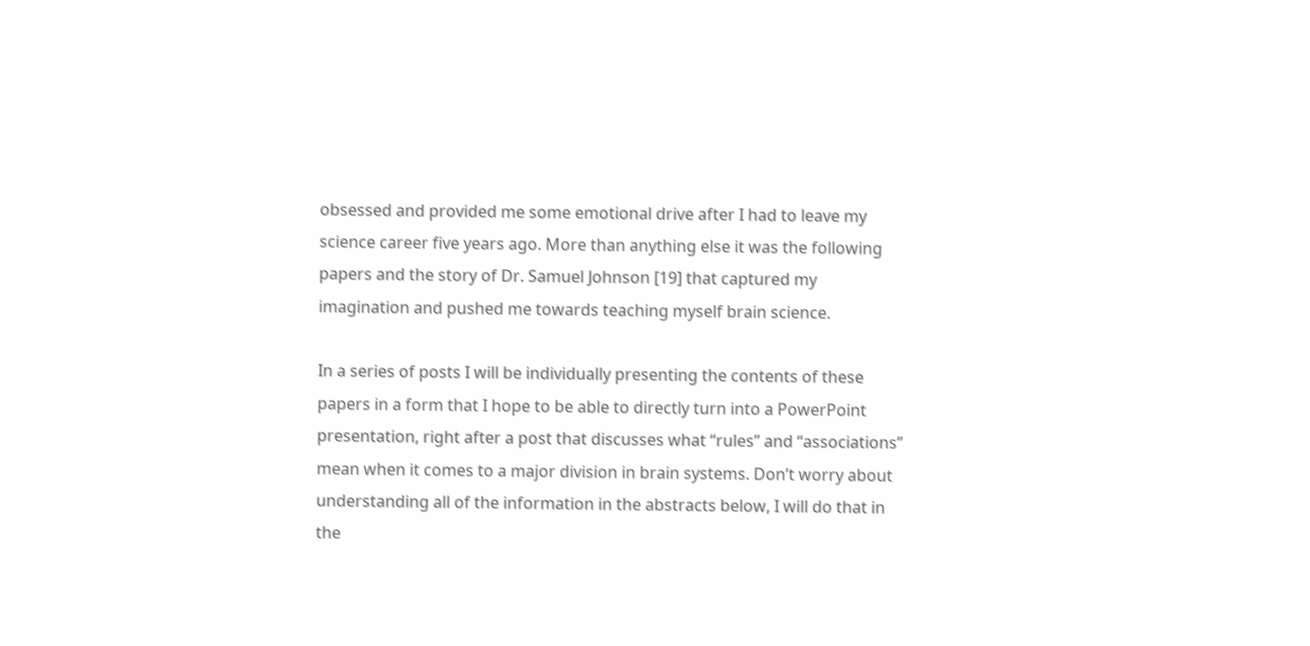obsessed and provided me some emotional drive after I had to leave my science career five years ago. More than anything else it was the following papers and the story of Dr. Samuel Johnson [19] that captured my imagination and pushed me towards teaching myself brain science.

In a series of posts I will be individually presenting the contents of these papers in a form that I hope to be able to directly turn into a PowerPoint presentation, right after a post that discusses what “rules” and “associations” mean when it comes to a major division in brain systems. Don’t worry about understanding all of the information in the abstracts below, I will do that in the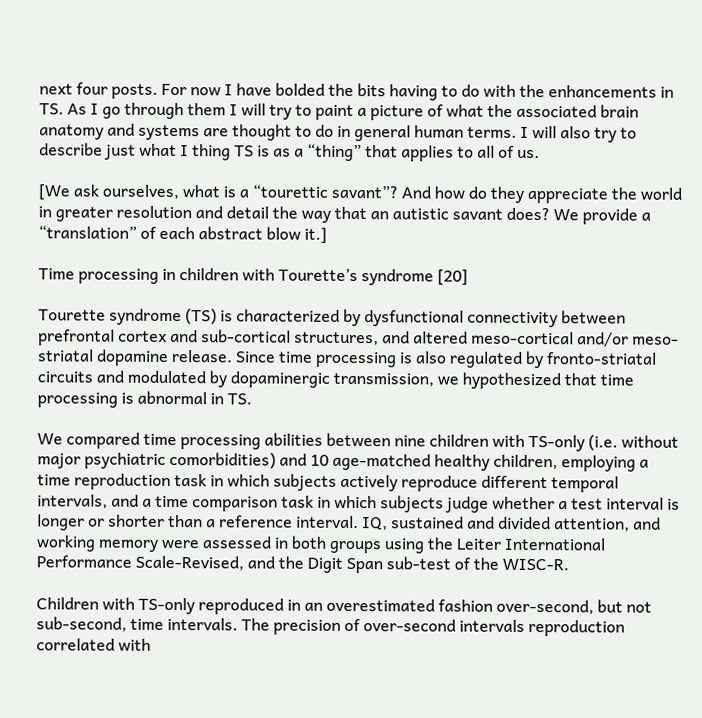next four posts. For now I have bolded the bits having to do with the enhancements in TS. As I go through them I will try to paint a picture of what the associated brain anatomy and systems are thought to do in general human terms. I will also try to describe just what I thing TS is as a “thing” that applies to all of us.

[We ask ourselves, what is a “tourettic savant”? And how do they appreciate the world in greater resolution and detail the way that an autistic savant does? We provide a “translation” of each abstract blow it.]

Time processing in children with Tourette’s syndrome [20]

Tourette syndrome (TS) is characterized by dysfunctional connectivity between prefrontal cortex and sub-cortical structures, and altered meso-cortical and/or meso-striatal dopamine release. Since time processing is also regulated by fronto-striatal circuits and modulated by dopaminergic transmission, we hypothesized that time processing is abnormal in TS.

We compared time processing abilities between nine children with TS-only (i.e. without major psychiatric comorbidities) and 10 age-matched healthy children, employing a time reproduction task in which subjects actively reproduce different temporal intervals, and a time comparison task in which subjects judge whether a test interval is longer or shorter than a reference interval. IQ, sustained and divided attention, and working memory were assessed in both groups using the Leiter International Performance Scale-Revised, and the Digit Span sub-test of the WISC-R.

Children with TS-only reproduced in an overestimated fashion over-second, but not sub-second, time intervals. The precision of over-second intervals reproduction correlated with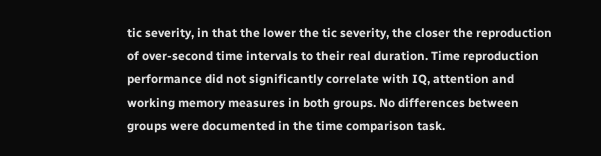tic severity, in that the lower the tic severity, the closer the reproduction of over-second time intervals to their real duration. Time reproduction performance did not significantly correlate with IQ, attention and working memory measures in both groups. No differences between groups were documented in the time comparison task.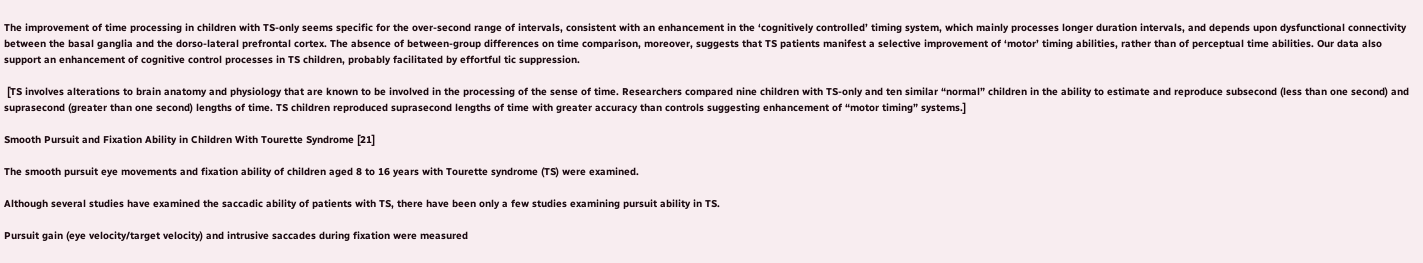The improvement of time processing in children with TS-only seems specific for the over-second range of intervals, consistent with an enhancement in the ‘cognitively controlled’ timing system, which mainly processes longer duration intervals, and depends upon dysfunctional connectivity between the basal ganglia and the dorso-lateral prefrontal cortex. The absence of between-group differences on time comparison, moreover, suggests that TS patients manifest a selective improvement of ‘motor’ timing abilities, rather than of perceptual time abilities. Our data also support an enhancement of cognitive control processes in TS children, probably facilitated by effortful tic suppression.

 [TS involves alterations to brain anatomy and physiology that are known to be involved in the processing of the sense of time. Researchers compared nine children with TS-only and ten similar “normal” children in the ability to estimate and reproduce subsecond (less than one second) and suprasecond (greater than one second) lengths of time. TS children reproduced suprasecond lengths of time with greater accuracy than controls suggesting enhancement of “motor timing” systems.]

Smooth Pursuit and Fixation Ability in Children With Tourette Syndrome [21]

The smooth pursuit eye movements and fixation ability of children aged 8 to 16 years with Tourette syndrome (TS) were examined.

Although several studies have examined the saccadic ability of patients with TS, there have been only a few studies examining pursuit ability in TS.

Pursuit gain (eye velocity/target velocity) and intrusive saccades during fixation were measured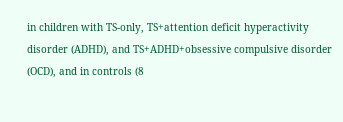in children with TS-only, TS+attention deficit hyperactivity disorder (ADHD), and TS+ADHD+obsessive compulsive disorder (OCD), and in controls (8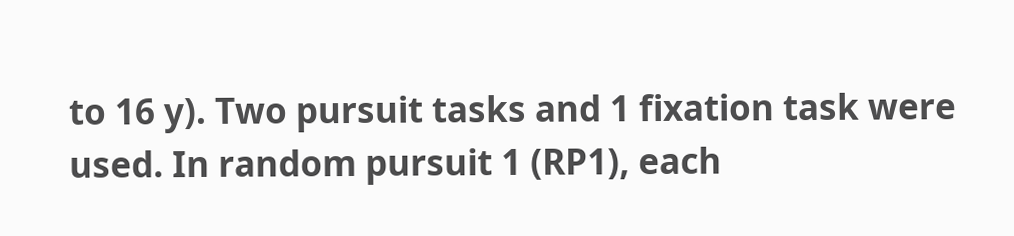to 16 y). Two pursuit tasks and 1 fixation task were used. In random pursuit 1 (RP1), each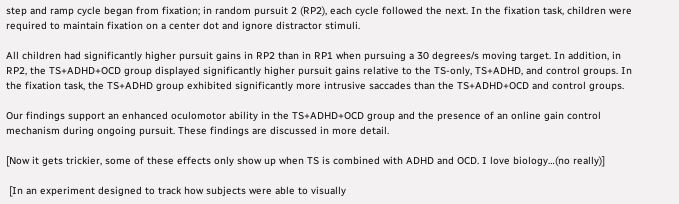step and ramp cycle began from fixation; in random pursuit 2 (RP2), each cycle followed the next. In the fixation task, children were required to maintain fixation on a center dot and ignore distractor stimuli.

All children had significantly higher pursuit gains in RP2 than in RP1 when pursuing a 30 degrees/s moving target. In addition, in RP2, the TS+ADHD+OCD group displayed significantly higher pursuit gains relative to the TS-only, TS+ADHD, and control groups. In the fixation task, the TS+ADHD group exhibited significantly more intrusive saccades than the TS+ADHD+OCD and control groups.

Our findings support an enhanced oculomotor ability in the TS+ADHD+OCD group and the presence of an online gain control mechanism during ongoing pursuit. These findings are discussed in more detail.

[Now it gets trickier, some of these effects only show up when TS is combined with ADHD and OCD. I love biology…(no really)]

 [In an experiment designed to track how subjects were able to visually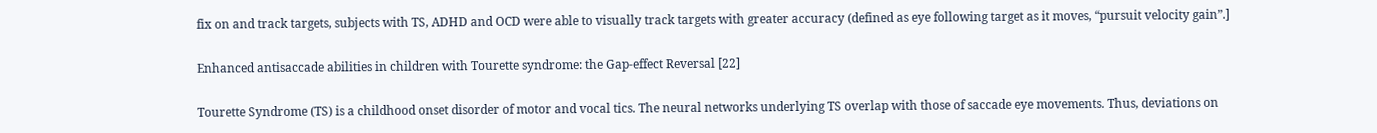fix on and track targets, subjects with TS, ADHD and OCD were able to visually track targets with greater accuracy (defined as eye following target as it moves, “pursuit velocity gain”.]

Enhanced antisaccade abilities in children with Tourette syndrome: the Gap-effect Reversal [22]

Tourette Syndrome (TS) is a childhood onset disorder of motor and vocal tics. The neural networks underlying TS overlap with those of saccade eye movements. Thus, deviations on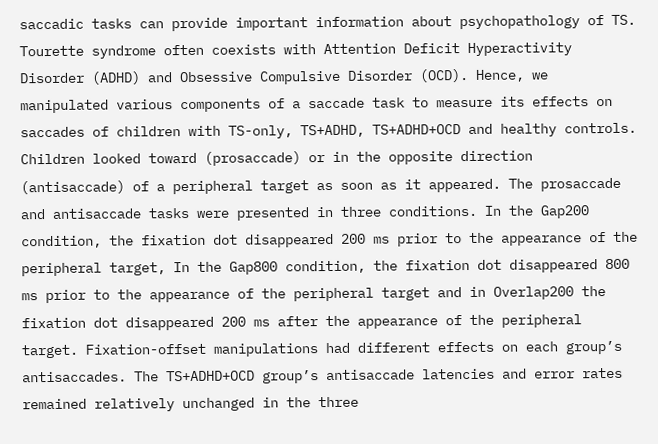saccadic tasks can provide important information about psychopathology of TS. Tourette syndrome often coexists with Attention Deficit Hyperactivity Disorder (ADHD) and Obsessive Compulsive Disorder (OCD). Hence, we manipulated various components of a saccade task to measure its effects on saccades of children with TS-only, TS+ADHD, TS+ADHD+OCD and healthy controls. Children looked toward (prosaccade) or in the opposite direction (antisaccade) of a peripheral target as soon as it appeared. The prosaccade and antisaccade tasks were presented in three conditions. In the Gap200 condition, the fixation dot disappeared 200 ms prior to the appearance of the peripheral target, In the Gap800 condition, the fixation dot disappeared 800 ms prior to the appearance of the peripheral target and in Overlap200 the fixation dot disappeared 200 ms after the appearance of the peripheral target. Fixation-offset manipulations had different effects on each group’s antisaccades. The TS+ADHD+OCD group’s antisaccade latencies and error rates remained relatively unchanged in the three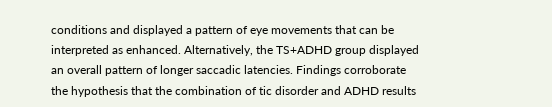conditions and displayed a pattern of eye movements that can be interpreted as enhanced. Alternatively, the TS+ADHD group displayed an overall pattern of longer saccadic latencies. Findings corroborate the hypothesis that the combination of tic disorder and ADHD results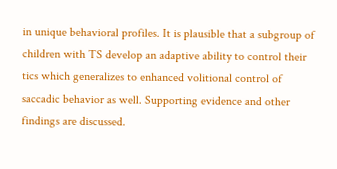in unique behavioral profiles. It is plausible that a subgroup of children with TS develop an adaptive ability to control their tics which generalizes to enhanced volitional control of saccadic behavior as well. Supporting evidence and other findings are discussed.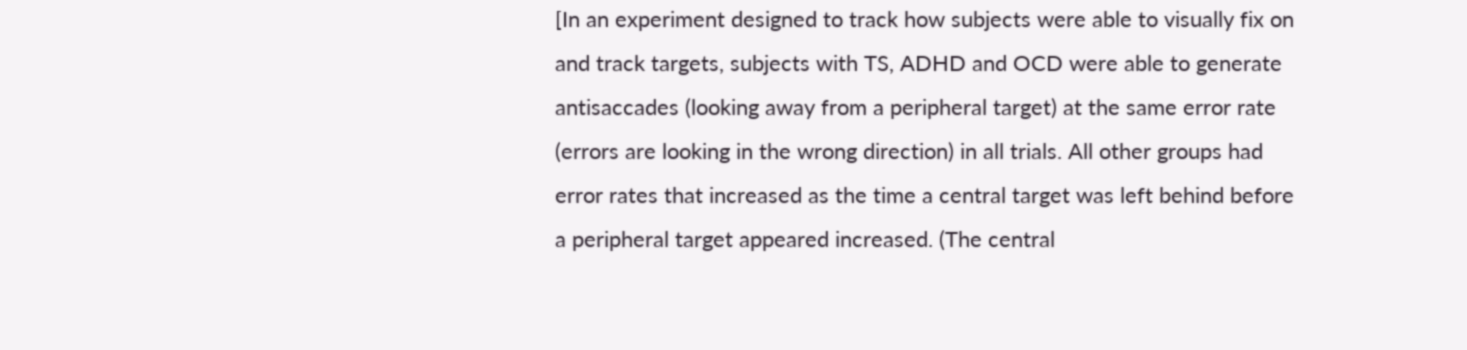[In an experiment designed to track how subjects were able to visually fix on and track targets, subjects with TS, ADHD and OCD were able to generate antisaccades (looking away from a peripheral target) at the same error rate (errors are looking in the wrong direction) in all trials. All other groups had error rates that increased as the time a central target was left behind before a peripheral target appeared increased. (The central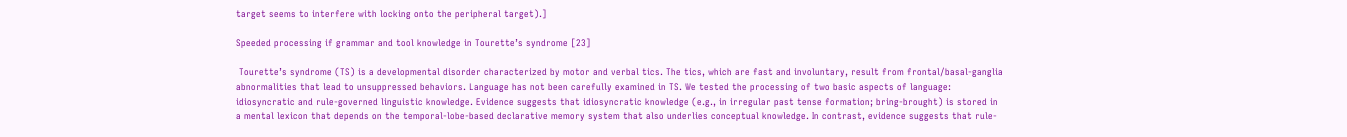target seems to interfere with locking onto the peripheral target).]

Speeded processing if grammar and tool knowledge in Tourette’s syndrome [23]

 Tourette’s syndrome (TS) is a developmental disorder characterized by motor and verbal tics. The tics, which are fast and involuntary, result from frontal/basal-ganglia abnormalities that lead to unsuppressed behaviors. Language has not been carefully examined in TS. We tested the processing of two basic aspects of language: idiosyncratic and rule-governed linguistic knowledge. Evidence suggests that idiosyncratic knowledge (e.g., in irregular past tense formation; bring-brought) is stored in a mental lexicon that depends on the temporal-lobe-based declarative memory system that also underlies conceptual knowledge. In contrast, evidence suggests that rule-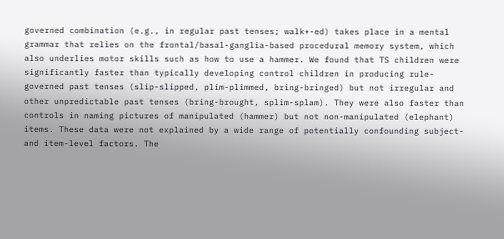governed combination (e.g., in regular past tenses; walk+-ed) takes place in a mental grammar that relies on the frontal/basal-ganglia-based procedural memory system, which also underlies motor skills such as how to use a hammer. We found that TS children were significantly faster than typically developing control children in producing rule-governed past tenses (slip-slipped, plim-plimmed, bring-bringed) but not irregular and other unpredictable past tenses (bring-brought, splim-splam). They were also faster than controls in naming pictures of manipulated (hammer) but not non-manipulated (elephant) items. These data were not explained by a wide range of potentially confounding subject- and item-level factors. The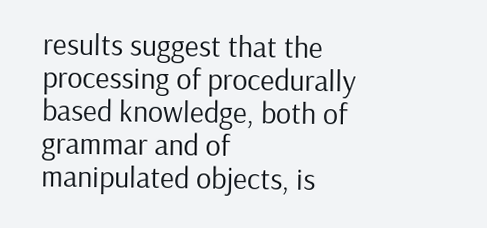results suggest that the processing of procedurally based knowledge, both of grammar and of manipulated objects, is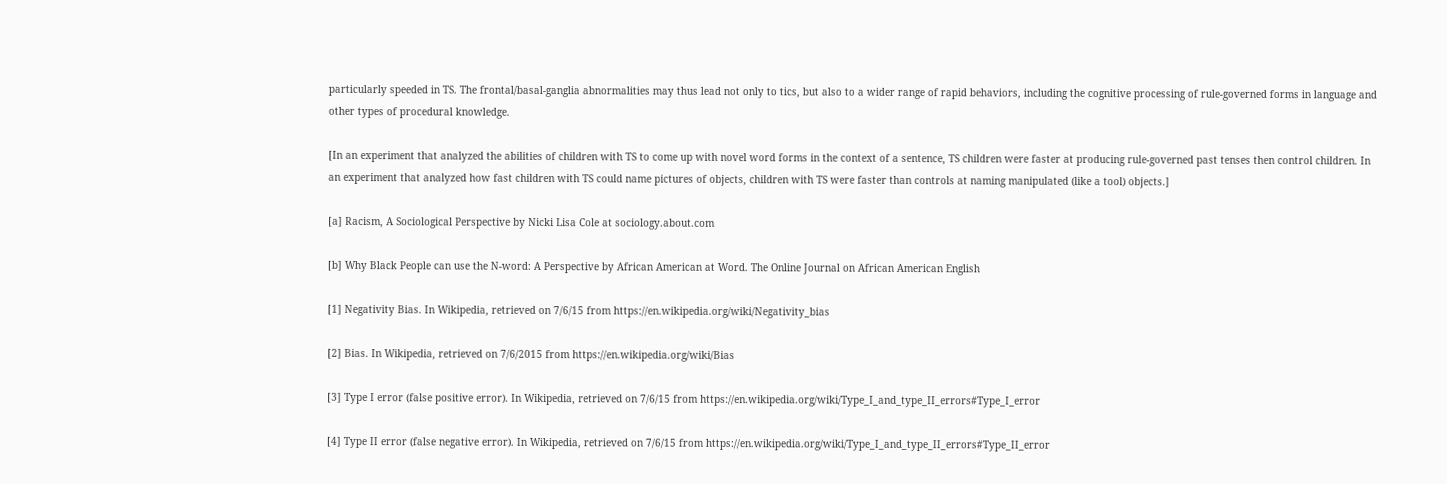particularly speeded in TS. The frontal/basal-ganglia abnormalities may thus lead not only to tics, but also to a wider range of rapid behaviors, including the cognitive processing of rule-governed forms in language and other types of procedural knowledge.

[In an experiment that analyzed the abilities of children with TS to come up with novel word forms in the context of a sentence, TS children were faster at producing rule-governed past tenses then control children. In an experiment that analyzed how fast children with TS could name pictures of objects, children with TS were faster than controls at naming manipulated (like a tool) objects.]

[a] Racism, A Sociological Perspective by Nicki Lisa Cole at sociology.about.com

[b] Why Black People can use the N-word: A Perspective by African American at Word. The Online Journal on African American English

[1] Negativity Bias. In Wikipedia, retrieved on 7/6/15 from https://en.wikipedia.org/wiki/Negativity_bias

[2] Bias. In Wikipedia, retrieved on 7/6/2015 from https://en.wikipedia.org/wiki/Bias

[3] Type I error (false positive error). In Wikipedia, retrieved on 7/6/15 from https://en.wikipedia.org/wiki/Type_I_and_type_II_errors#Type_I_error

[4] Type II error (false negative error). In Wikipedia, retrieved on 7/6/15 from https://en.wikipedia.org/wiki/Type_I_and_type_II_errors#Type_II_error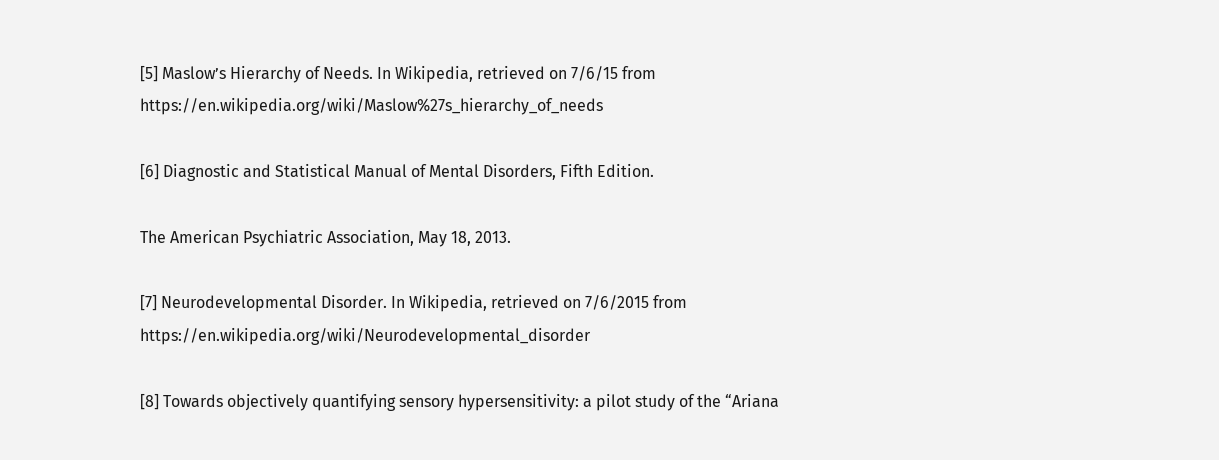[5] Maslow’s Hierarchy of Needs. In Wikipedia, retrieved on 7/6/15 from https://en.wikipedia.org/wiki/Maslow%27s_hierarchy_of_needs

[6] Diagnostic and Statistical Manual of Mental Disorders, Fifth Edition.

The American Psychiatric Association, May 18, 2013.

[7] Neurodevelopmental Disorder. In Wikipedia, retrieved on 7/6/2015 from https://en.wikipedia.org/wiki/Neurodevelopmental_disorder

[8] Towards objectively quantifying sensory hypersensitivity: a pilot study of the “Ariana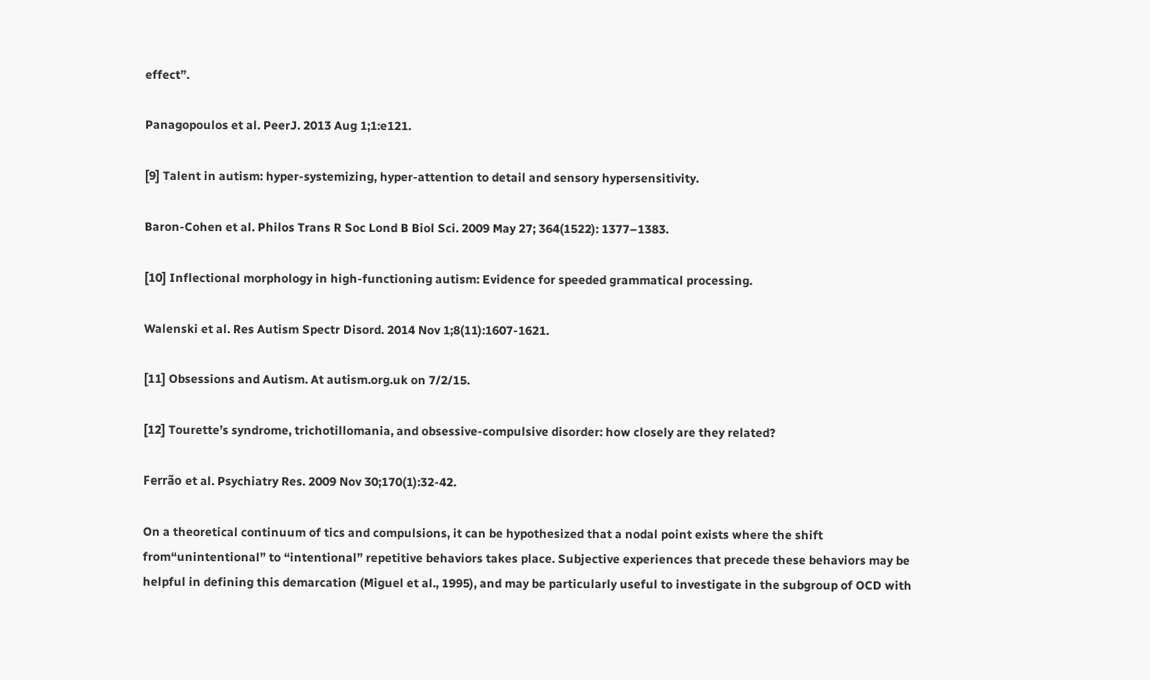effect”.

Panagopoulos et al. PeerJ. 2013 Aug 1;1:e121.

[9] Talent in autism: hyper-systemizing, hyper-attention to detail and sensory hypersensitivity.

Baron-Cohen et al. Philos Trans R Soc Lond B Biol Sci. 2009 May 27; 364(1522): 1377–1383.

[10] Inflectional morphology in high-functioning autism: Evidence for speeded grammatical processing.

Walenski et al. Res Autism Spectr Disord. 2014 Nov 1;8(11):1607-1621.

[11] Obsessions and Autism. At autism.org.uk on 7/2/15.

[12] Tourette’s syndrome, trichotillomania, and obsessive-compulsive disorder: how closely are they related?

Ferrão et al. Psychiatry Res. 2009 Nov 30;170(1):32-42.

On a theoretical continuum of tics and compulsions, it can be hypothesized that a nodal point exists where the shift from“unintentional” to “intentional” repetitive behaviors takes place. Subjective experiences that precede these behaviors may be helpful in defining this demarcation (Miguel et al., 1995), and may be particularly useful to investigate in the subgroup of OCD with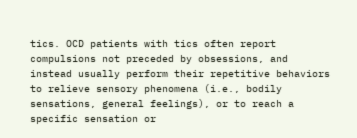tics. OCD patients with tics often report compulsions not preceded by obsessions, and instead usually perform their repetitive behaviors to relieve sensory phenomena (i.e., bodily sensations, general feelings), or to reach a specific sensation or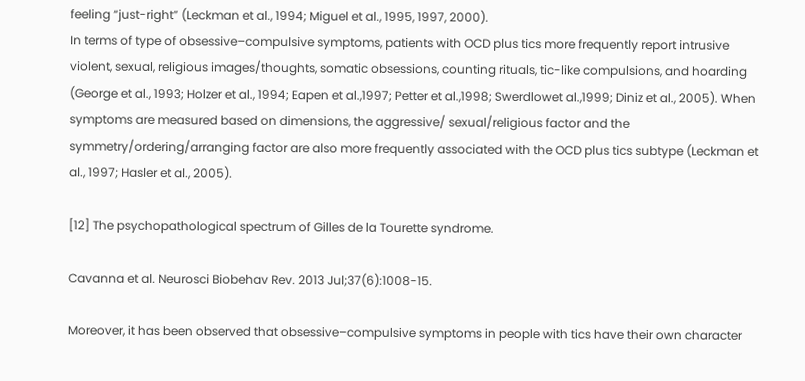feeling “just-right” (Leckman et al., 1994; Miguel et al., 1995, 1997, 2000).
In terms of type of obsessive–compulsive symptoms, patients with OCD plus tics more frequently report intrusive violent, sexual, religious images/thoughts, somatic obsessions, counting rituals, tic-like compulsions, and hoarding (George et al., 1993; Holzer et al., 1994; Eapen et al.,1997; Petter et al.,1998; Swerdlowet al.,1999; Diniz et al., 2005). When symptoms are measured based on dimensions, the aggressive/ sexual/religious factor and the symmetry/ordering/arranging factor are also more frequently associated with the OCD plus tics subtype (Leckman et al., 1997; Hasler et al., 2005).

[12] The psychopathological spectrum of Gilles de la Tourette syndrome.

Cavanna et al. Neurosci Biobehav Rev. 2013 Jul;37(6):1008-15.

Moreover, it has been observed that obsessive–compulsive symptoms in people with tics have their own character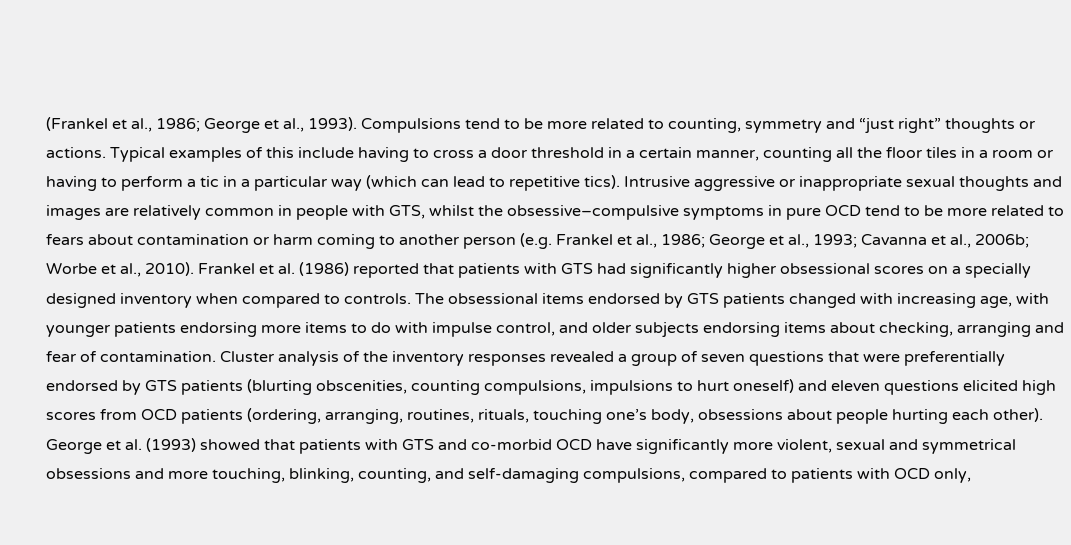(Frankel et al., 1986; George et al., 1993). Compulsions tend to be more related to counting, symmetry and “just right” thoughts or actions. Typical examples of this include having to cross a door threshold in a certain manner, counting all the floor tiles in a room or having to perform a tic in a particular way (which can lead to repetitive tics). Intrusive aggressive or inappropriate sexual thoughts and images are relatively common in people with GTS, whilst the obsessive–compulsive symptoms in pure OCD tend to be more related to fears about contamination or harm coming to another person (e.g. Frankel et al., 1986; George et al., 1993; Cavanna et al., 2006b; Worbe et al., 2010). Frankel et al. (1986) reported that patients with GTS had significantly higher obsessional scores on a specially designed inventory when compared to controls. The obsessional items endorsed by GTS patients changed with increasing age, with younger patients endorsing more items to do with impulse control, and older subjects endorsing items about checking, arranging and fear of contamination. Cluster analysis of the inventory responses revealed a group of seven questions that were preferentially endorsed by GTS patients (blurting obscenities, counting compulsions, impulsions to hurt oneself) and eleven questions elicited high scores from OCD patients (ordering, arranging, routines, rituals, touching one’s body, obsessions about people hurting each other). George et al. (1993) showed that patients with GTS and co-morbid OCD have significantly more violent, sexual and symmetrical obsessions and more touching, blinking, counting, and self-damaging compulsions, compared to patients with OCD only,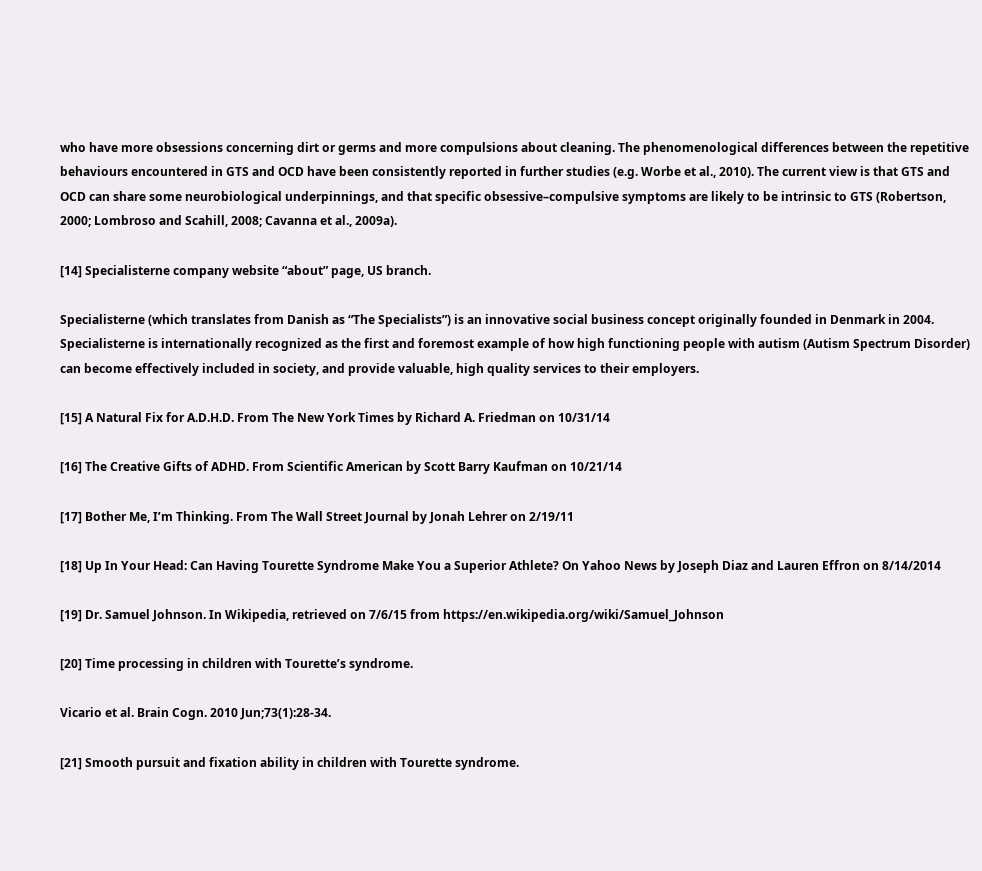who have more obsessions concerning dirt or germs and more compulsions about cleaning. The phenomenological differences between the repetitive behaviours encountered in GTS and OCD have been consistently reported in further studies (e.g. Worbe et al., 2010). The current view is that GTS and OCD can share some neurobiological underpinnings, and that specific obsessive–compulsive symptoms are likely to be intrinsic to GTS (Robertson, 2000; Lombroso and Scahill, 2008; Cavanna et al., 2009a).

[14] Specialisterne company website “about” page, US branch.

Specialisterne (which translates from Danish as “The Specialists”) is an innovative social business concept originally founded in Denmark in 2004. Specialisterne is internationally recognized as the first and foremost example of how high functioning people with autism (Autism Spectrum Disorder) can become effectively included in society, and provide valuable, high quality services to their employers.

[15] A Natural Fix for A.D.H.D. From The New York Times by Richard A. Friedman on 10/31/14

[16] The Creative Gifts of ADHD. From Scientific American by Scott Barry Kaufman on 10/21/14

[17] Bother Me, I’m Thinking. From The Wall Street Journal by Jonah Lehrer on 2/19/11

[18] Up In Your Head: Can Having Tourette Syndrome Make You a Superior Athlete? On Yahoo News by Joseph Diaz and Lauren Effron on 8/14/2014

[19] Dr. Samuel Johnson. In Wikipedia, retrieved on 7/6/15 from https://en.wikipedia.org/wiki/Samuel_Johnson

[20] Time processing in children with Tourette’s syndrome.

Vicario et al. Brain Cogn. 2010 Jun;73(1):28-34.

[21] Smooth pursuit and fixation ability in children with Tourette syndrome.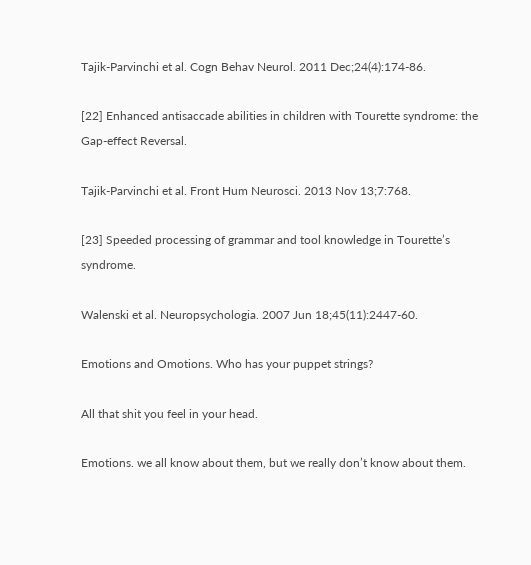Tajik-Parvinchi et al. Cogn Behav Neurol. 2011 Dec;24(4):174-86.

[22] Enhanced antisaccade abilities in children with Tourette syndrome: the Gap-effect Reversal.

Tajik-Parvinchi et al. Front Hum Neurosci. 2013 Nov 13;7:768.

[23] Speeded processing of grammar and tool knowledge in Tourette’s syndrome.

Walenski et al. Neuropsychologia. 2007 Jun 18;45(11):2447-60.

Emotions and Omotions. Who has your puppet strings?

All that shit you feel in your head.

Emotions. we all know about them, but we really don’t know about them.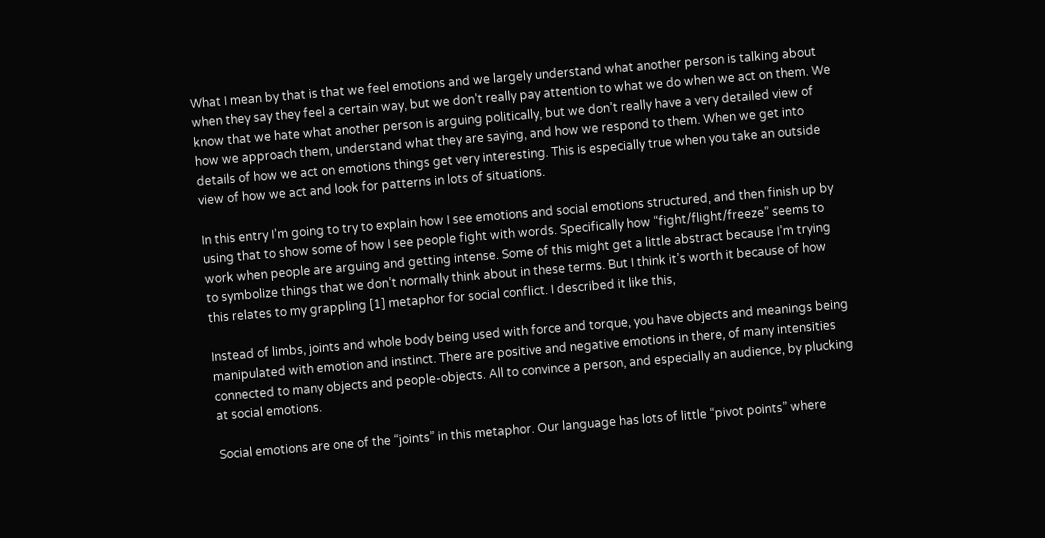What I mean by that is that we feel emotions and we largely understand what another person is talking about when they say they feel a certain way, but we don’t really pay attention to what we do when we act on them. We know that we hate what another person is arguing politically, but we don’t really have a very detailed view of how we approach them, understand what they are saying, and how we respond to them. When we get into details of how we act on emotions things get very interesting. This is especially true when you take an outside view of how we act and look for patterns in lots of situations.

In this entry I’m going to try to explain how I see emotions and social emotions structured, and then finish up by using that to show some of how I see people fight with words. Specifically how “fight/flight/freeze” seems to work when people are arguing and getting intense. Some of this might get a little abstract because I’m trying to symbolize things that we don’t normally think about in these terms. But I think it’s worth it because of how this relates to my grappling [1] metaphor for social conflict. I described it like this,

Instead of limbs, joints and whole body being used with force and torque, you have objects and meanings being manipulated with emotion and instinct. There are positive and negative emotions in there, of many intensities connected to many objects and people-objects. All to convince a person, and especially an audience, by plucking at social emotions.

Social emotions are one of the “joints” in this metaphor. Our language has lots of little “pivot points” where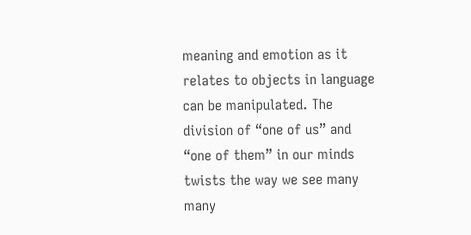meaning and emotion as it relates to objects in language can be manipulated. The division of “one of us” and “one of them” in our minds twists the way we see many many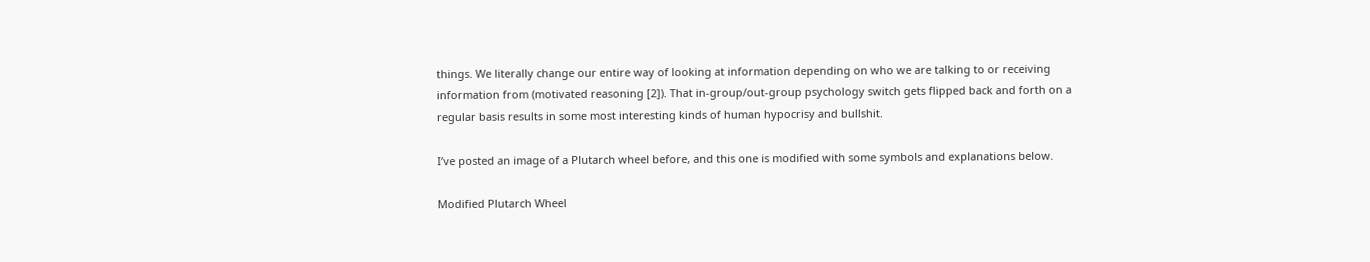things. We literally change our entire way of looking at information depending on who we are talking to or receiving information from (motivated reasoning [2]). That in-group/out-group psychology switch gets flipped back and forth on a regular basis results in some most interesting kinds of human hypocrisy and bullshit.

I’ve posted an image of a Plutarch wheel before, and this one is modified with some symbols and explanations below.

Modified Plutarch Wheel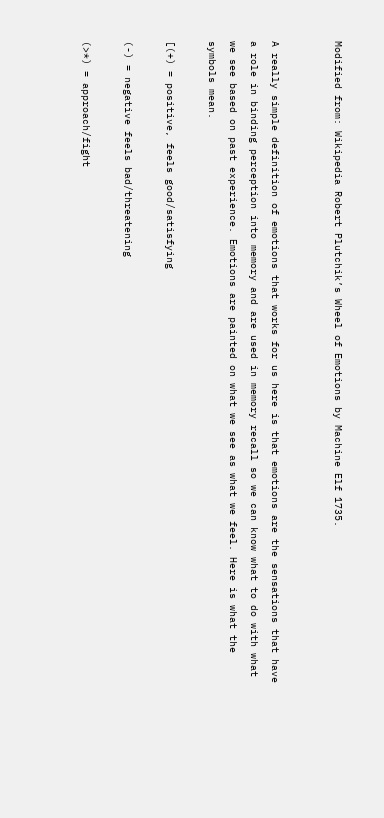Modified from: Wikipedia Robert Plutchik’s Wheel of Emotions by Machine Elf 1735.


A really simple definition of emotions that works for us here is that emotions are the sensations that have a role in binding perception into memory and are used in memory recall so we can know what to do with what we see based on past experience. Emotions are painted on what we see as what we feel. Here is what the symbols mean.

[(+) = positive, feels good/satisfying

(-) = negative feels bad/threatening

(>*) = approach/fight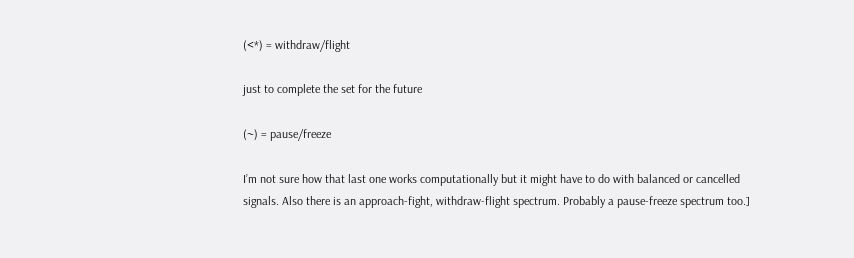(<*) = withdraw/flight

just to complete the set for the future

(~) = pause/freeze

I’m not sure how that last one works computationally but it might have to do with balanced or cancelled signals. Also there is an approach-fight, withdraw-flight spectrum. Probably a pause-freeze spectrum too.]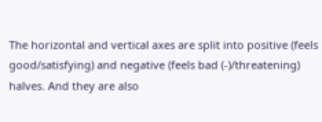The horizontal and vertical axes are split into positive (feels good/satisfying) and negative (feels bad (-)/threatening) halves. And they are also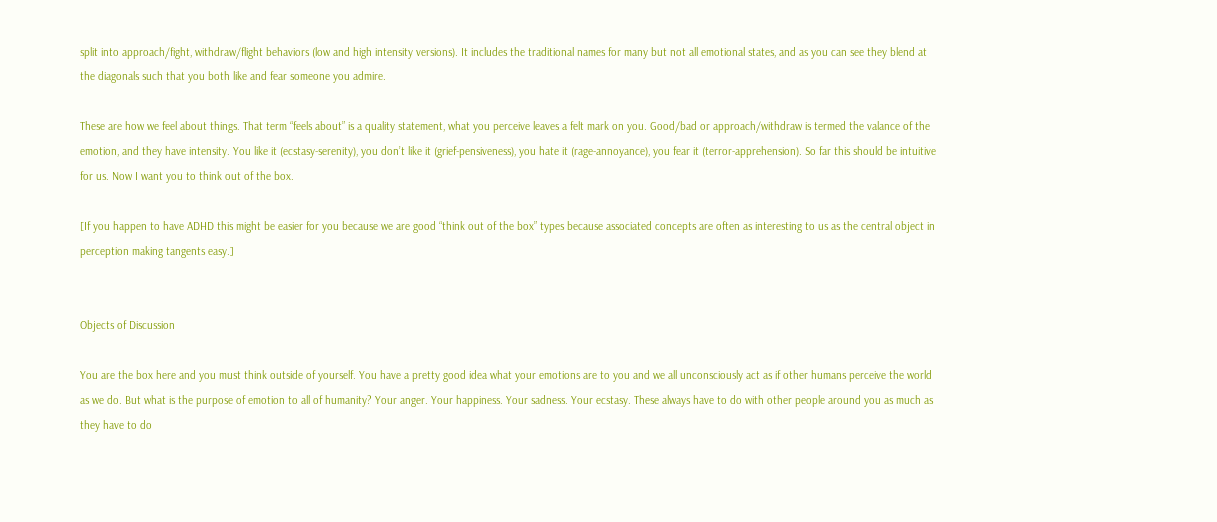split into approach/fight, withdraw/flight behaviors (low and high intensity versions). It includes the traditional names for many but not all emotional states, and as you can see they blend at the diagonals such that you both like and fear someone you admire.

These are how we feel about things. That term “feels about” is a quality statement, what you perceive leaves a felt mark on you. Good/bad or approach/withdraw is termed the valance of the emotion, and they have intensity. You like it (ecstasy-serenity), you don’t like it (grief-pensiveness), you hate it (rage-annoyance), you fear it (terror-apprehension). So far this should be intuitive for us. Now I want you to think out of the box.

[If you happen to have ADHD this might be easier for you because we are good “think out of the box” types because associated concepts are often as interesting to us as the central object in perception making tangents easy.]


Objects of Discussion

You are the box here and you must think outside of yourself. You have a pretty good idea what your emotions are to you and we all unconsciously act as if other humans perceive the world as we do. But what is the purpose of emotion to all of humanity? Your anger. Your happiness. Your sadness. Your ecstasy. These always have to do with other people around you as much as they have to do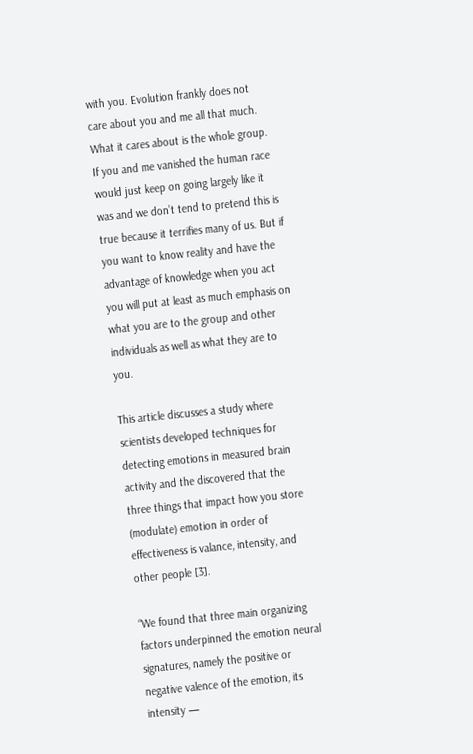with you. Evolution frankly does not care about you and me all that much. What it cares about is the whole group. If you and me vanished the human race would just keep on going largely like it was and we don’t tend to pretend this is true because it terrifies many of us. But if you want to know reality and have the advantage of knowledge when you act you will put at least as much emphasis on what you are to the group and other individuals as well as what they are to you.

This article discusses a study where scientists developed techniques for detecting emotions in measured brain activity and the discovered that the three things that impact how you store (modulate) emotion in order of effectiveness is valance, intensity, and other people [3].

“We found that three main organizing factors underpinned the emotion neural signatures, namely the positive or negative valence of the emotion, its intensity —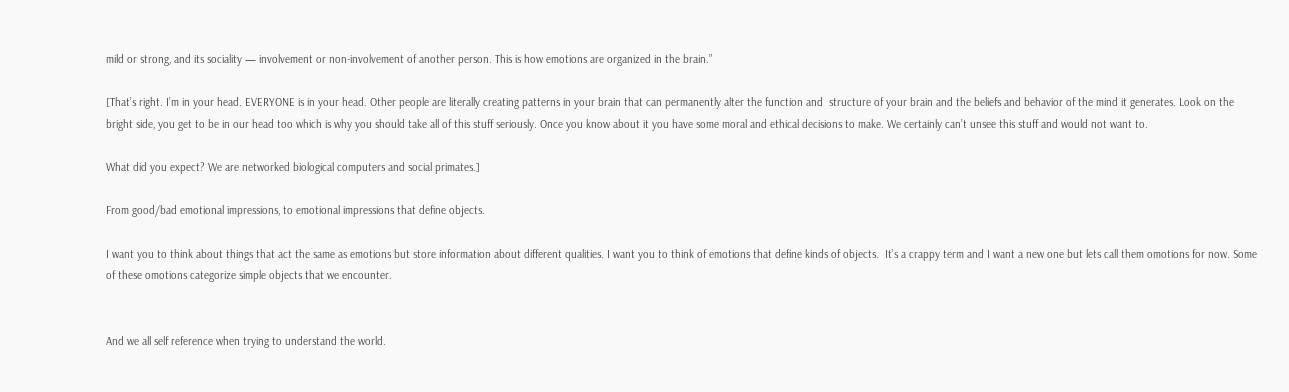mild or strong, and its sociality — involvement or non-involvement of another person. This is how emotions are organized in the brain.”

[That’s right. I’m in your head. EVERYONE is in your head. Other people are literally creating patterns in your brain that can permanently alter the function and  structure of your brain and the beliefs and behavior of the mind it generates. Look on the bright side, you get to be in our head too which is why you should take all of this stuff seriously. Once you know about it you have some moral and ethical decisions to make. We certainly can’t unsee this stuff and would not want to.

What did you expect? We are networked biological computers and social primates.]

From good/bad emotional impressions, to emotional impressions that define objects.

I want you to think about things that act the same as emotions but store information about different qualities. I want you to think of emotions that define kinds of objects.  It’s a crappy term and I want a new one but lets call them omotions for now. Some of these omotions categorize simple objects that we encounter.


And we all self reference when trying to understand the world.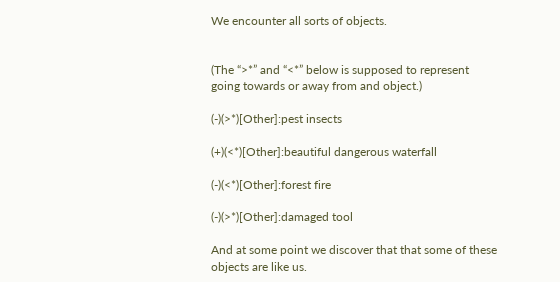We encounter all sorts of objects.


(The “>*” and “<*” below is supposed to represent going towards or away from and object.)

(-)(>*)[Other]:pest insects

(+)(<*)[Other]:beautiful dangerous waterfall

(-)(<*)[Other]:forest fire

(-)(>*)[Other]:damaged tool

And at some point we discover that that some of these objects are like us.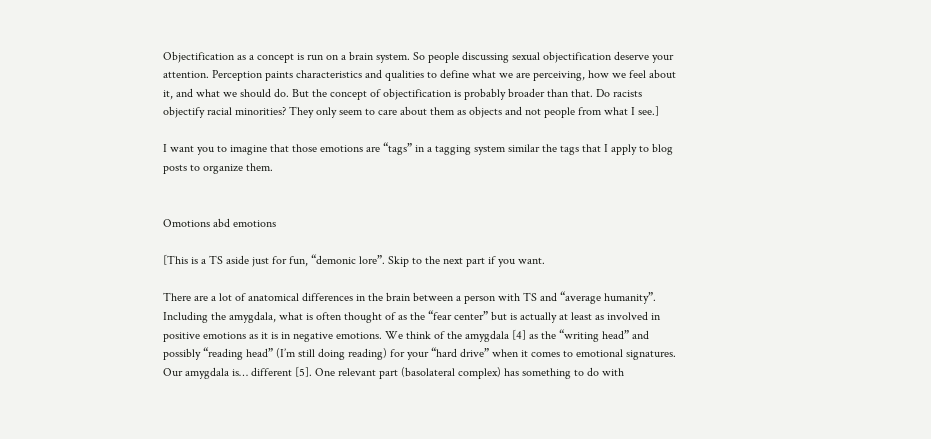Objectification as a concept is run on a brain system. So people discussing sexual objectification deserve your attention. Perception paints characteristics and qualities to define what we are perceiving, how we feel about it, and what we should do. But the concept of objectification is probably broader than that. Do racists objectify racial minorities? They only seem to care about them as objects and not people from what I see.]

I want you to imagine that those emotions are “tags” in a tagging system similar the tags that I apply to blog posts to organize them.


Omotions abd emotions

[This is a TS aside just for fun, “demonic lore”. Skip to the next part if you want.

There are a lot of anatomical differences in the brain between a person with TS and “average humanity”. Including the amygdala, what is often thought of as the “fear center” but is actually at least as involved in positive emotions as it is in negative emotions. We think of the amygdala [4] as the “writing head” and possibly “reading head” (I’m still doing reading) for your “hard drive” when it comes to emotional signatures. Our amygdala is… different [5]. One relevant part (basolateral complex) has something to do with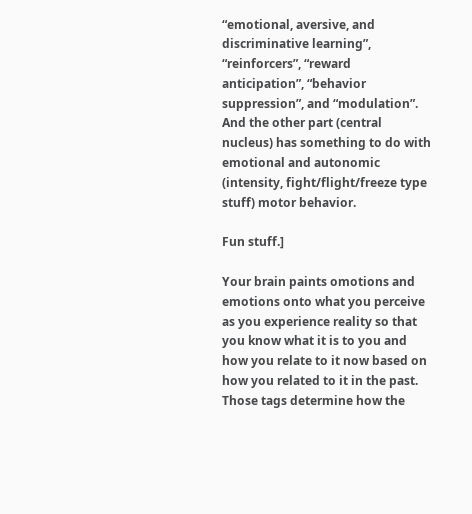“emotional, aversive, and discriminative learning”,  “reinforcers”, “reward anticipation”, “behavior suppression”, and “modulation”. And the other part (central nucleus) has something to do with emotional and autonomic (intensity, fight/flight/freeze type stuff) motor behavior.

Fun stuff.]

Your brain paints omotions and emotions onto what you perceive as you experience reality so that you know what it is to you and how you relate to it now based on how you related to it in the past. Those tags determine how the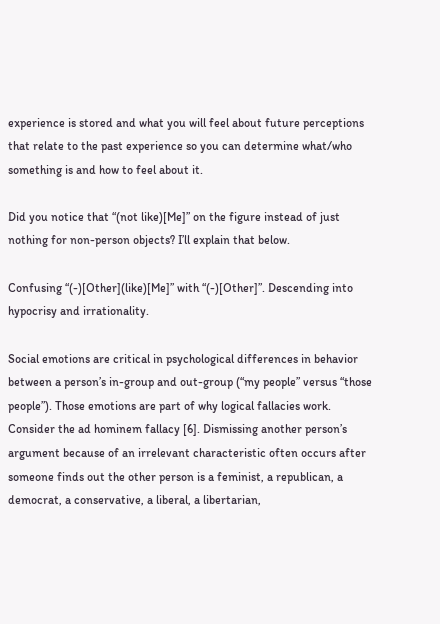experience is stored and what you will feel about future perceptions that relate to the past experience so you can determine what/who something is and how to feel about it.

Did you notice that “(not like)[Me]” on the figure instead of just nothing for non-person objects? I’ll explain that below.

Confusing “(-)[Other](like)[Me]” with “(-)[Other]”. Descending into hypocrisy and irrationality.

Social emotions are critical in psychological differences in behavior between a person’s in-group and out-group (“my people” versus “those people”). Those emotions are part of why logical fallacies work. Consider the ad hominem fallacy [6]. Dismissing another person’s argument because of an irrelevant characteristic often occurs after someone finds out the other person is a feminist, a republican, a democrat, a conservative, a liberal, a libertarian,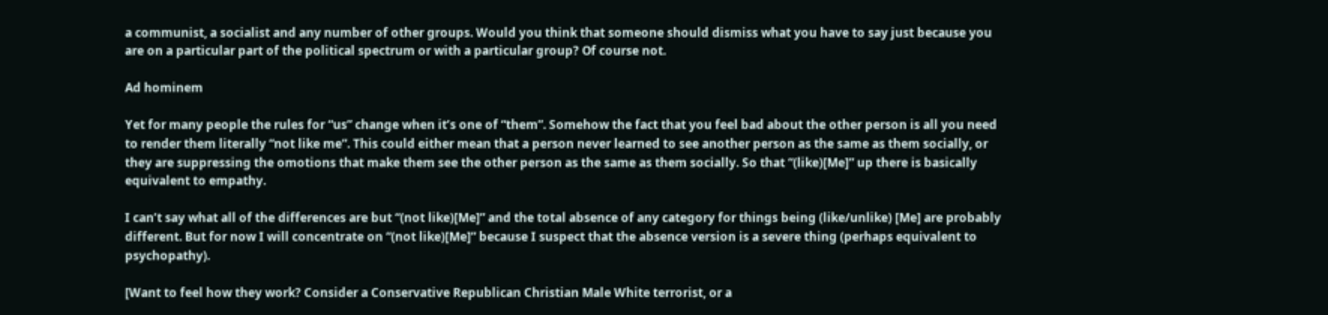a communist, a socialist and any number of other groups. Would you think that someone should dismiss what you have to say just because you are on a particular part of the political spectrum or with a particular group? Of course not.

Ad hominem

Yet for many people the rules for “us” change when it’s one of “them”. Somehow the fact that you feel bad about the other person is all you need to render them literally “not like me”. This could either mean that a person never learned to see another person as the same as them socially, or they are suppressing the omotions that make them see the other person as the same as them socially. So that “(like)[Me]” up there is basically equivalent to empathy.

I can’t say what all of the differences are but “(not like)[Me]” and the total absence of any category for things being (like/unlike) [Me] are probably different. But for now I will concentrate on “(not like)[Me]” because I suspect that the absence version is a severe thing (perhaps equivalent to psychopathy).

[Want to feel how they work? Consider a Conservative Republican Christian Male White terrorist, or a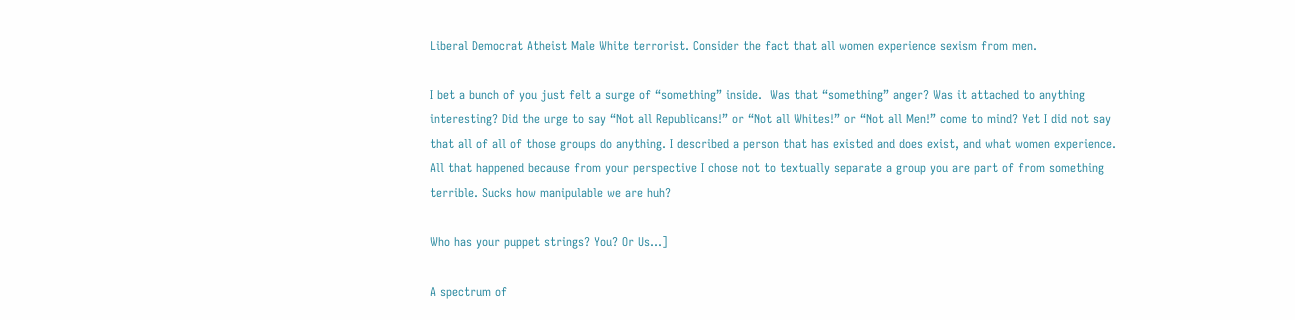Liberal Democrat Atheist Male White terrorist. Consider the fact that all women experience sexism from men.

I bet a bunch of you just felt a surge of “something” inside.  Was that “something” anger? Was it attached to anything interesting? Did the urge to say “Not all Republicans!” or “Not all Whites!” or “Not all Men!” come to mind? Yet I did not say that all of all of those groups do anything. I described a person that has existed and does exist, and what women experience. All that happened because from your perspective I chose not to textually separate a group you are part of from something terrible. Sucks how manipulable we are huh?

Who has your puppet strings? You? Or Us…]

A spectrum of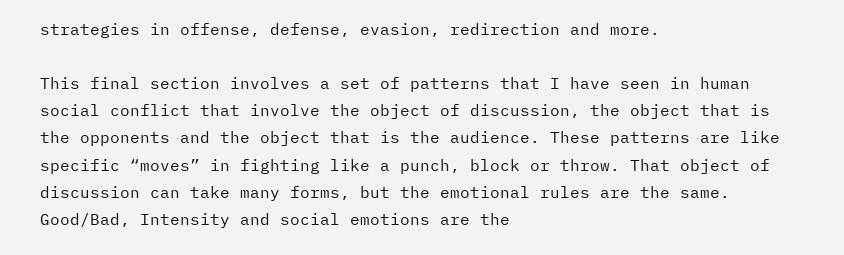strategies in offense, defense, evasion, redirection and more.

This final section involves a set of patterns that I have seen in human social conflict that involve the object of discussion, the object that is the opponents and the object that is the audience. These patterns are like specific “moves” in fighting like a punch, block or throw. That object of discussion can take many forms, but the emotional rules are the same. Good/Bad, Intensity and social emotions are the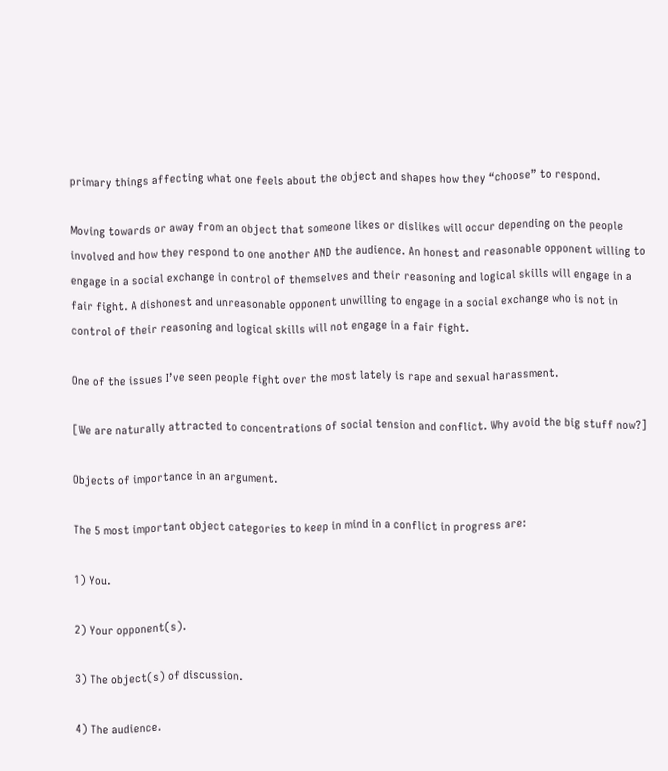primary things affecting what one feels about the object and shapes how they “choose” to respond.

Moving towards or away from an object that someone likes or dislikes will occur depending on the people involved and how they respond to one another AND the audience. An honest and reasonable opponent willing to engage in a social exchange in control of themselves and their reasoning and logical skills will engage in a fair fight. A dishonest and unreasonable opponent unwilling to engage in a social exchange who is not in control of their reasoning and logical skills will not engage in a fair fight.

One of the issues I’ve seen people fight over the most lately is rape and sexual harassment.

[We are naturally attracted to concentrations of social tension and conflict. Why avoid the big stuff now?]

Objects of importance in an argument.

The 5 most important object categories to keep in mind in a conflict in progress are:

1) You.

2) Your opponent(s).

3) The object(s) of discussion.

4) The audience.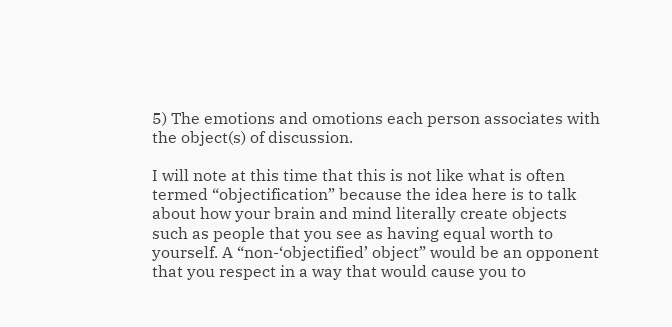5) The emotions and omotions each person associates with the object(s) of discussion.

I will note at this time that this is not like what is often termed “objectification” because the idea here is to talk about how your brain and mind literally create objects such as people that you see as having equal worth to yourself. A “non-‘objectified’ object” would be an opponent that you respect in a way that would cause you to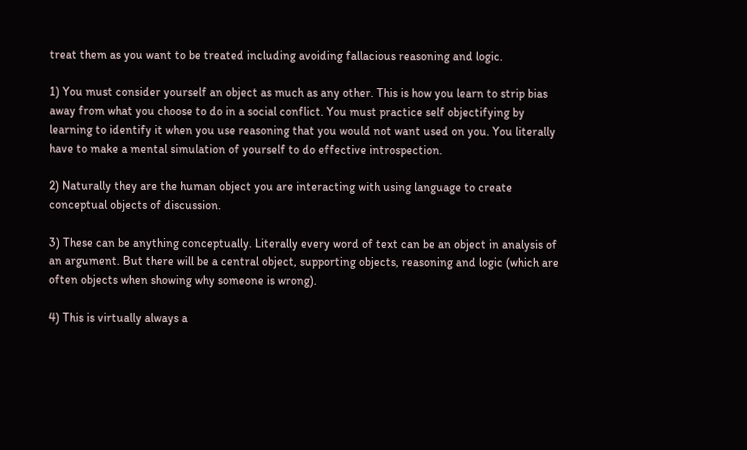treat them as you want to be treated including avoiding fallacious reasoning and logic.

1) You must consider yourself an object as much as any other. This is how you learn to strip bias away from what you choose to do in a social conflict. You must practice self objectifying by learning to identify it when you use reasoning that you would not want used on you. You literally have to make a mental simulation of yourself to do effective introspection.

2) Naturally they are the human object you are interacting with using language to create conceptual objects of discussion.

3) These can be anything conceptually. Literally every word of text can be an object in analysis of an argument. But there will be a central object, supporting objects, reasoning and logic (which are often objects when showing why someone is wrong).

4) This is virtually always a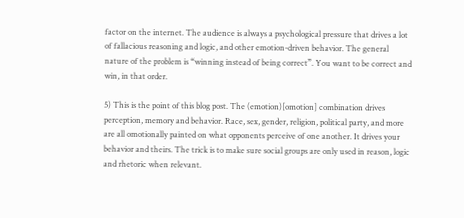factor on the internet. The audience is always a psychological pressure that drives a lot of fallacious reasoning and logic, and other emotion-driven behavior. The general nature of the problem is “winning instead of being correct”. You want to be correct and win, in that order.

5) This is the point of this blog post. The (emotion)[omotion] combination drives perception, memory and behavior. Race, sex, gender, religion, political party, and more are all omotionally painted on what opponents perceive of one another. It drives your behavior and theirs. The trick is to make sure social groups are only used in reason, logic and rhetoric when relevant.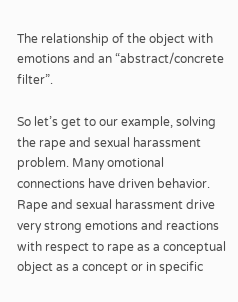The relationship of the object with emotions and an “abstract/concrete filter”.

So let’s get to our example, solving the rape and sexual harassment problem. Many omotional connections have driven behavior. Rape and sexual harassment drive very strong emotions and reactions with respect to rape as a conceptual object as a concept or in specific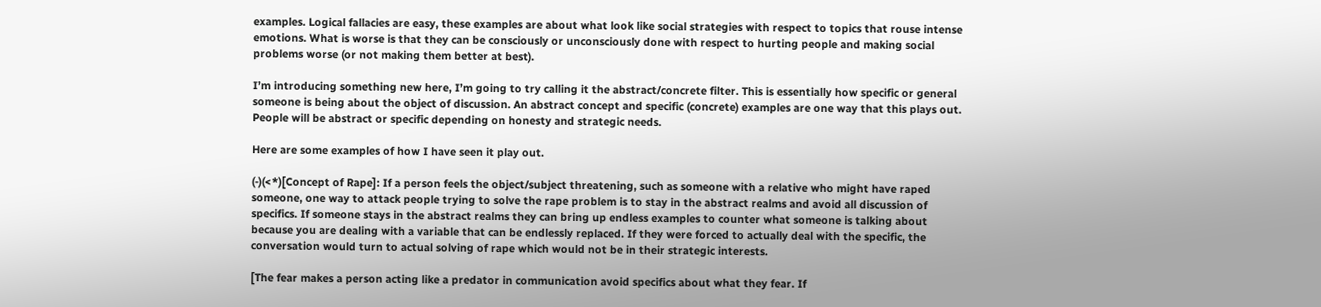examples. Logical fallacies are easy, these examples are about what look like social strategies with respect to topics that rouse intense emotions. What is worse is that they can be consciously or unconsciously done with respect to hurting people and making social problems worse (or not making them better at best).

I’m introducing something new here, I’m going to try calling it the abstract/concrete filter. This is essentially how specific or general someone is being about the object of discussion. An abstract concept and specific (concrete) examples are one way that this plays out. People will be abstract or specific depending on honesty and strategic needs.

Here are some examples of how I have seen it play out.

(-)(<*)[Concept of Rape]: If a person feels the object/subject threatening, such as someone with a relative who might have raped someone, one way to attack people trying to solve the rape problem is to stay in the abstract realms and avoid all discussion of specifics. If someone stays in the abstract realms they can bring up endless examples to counter what someone is talking about because you are dealing with a variable that can be endlessly replaced. If they were forced to actually deal with the specific, the conversation would turn to actual solving of rape which would not be in their strategic interests.

[The fear makes a person acting like a predator in communication avoid specifics about what they fear. If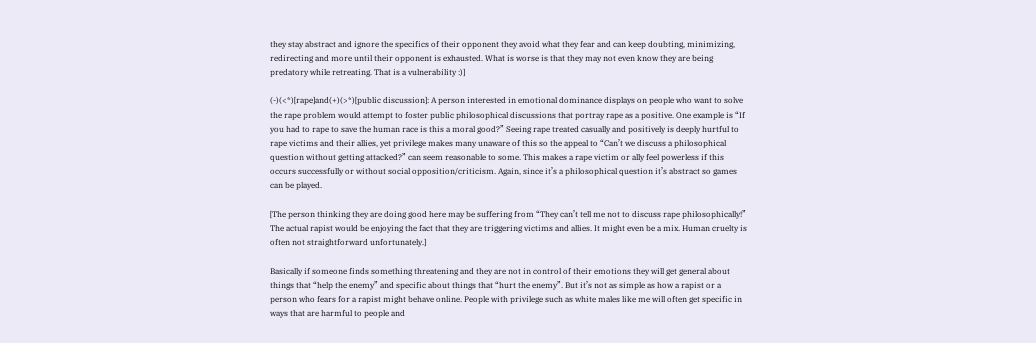they stay abstract and ignore the specifics of their opponent they avoid what they fear and can keep doubting, minimizing, redirecting and more until their opponent is exhausted. What is worse is that they may not even know they are being predatory while retreating. That is a vulnerability :)]

(-)(<*)[rape]and(+)(>*)[public discussion]: A person interested in emotional dominance displays on people who want to solve the rape problem would attempt to foster public philosophical discussions that portray rape as a positive. One example is “If you had to rape to save the human race is this a moral good?” Seeing rape treated casually and positively is deeply hurtful to rape victims and their allies, yet privilege makes many unaware of this so the appeal to “Can’t we discuss a philosophical question without getting attacked?” can seem reasonable to some. This makes a rape victim or ally feel powerless if this occurs successfully or without social opposition/criticism. Again, since it’s a philosophical question it’s abstract so games can be played.

[The person thinking they are doing good here may be suffering from “They can’t tell me not to discuss rape philosophically!” The actual rapist would be enjoying the fact that they are triggering victims and allies. It might even be a mix. Human cruelty is often not straightforward unfortunately.]

Basically if someone finds something threatening and they are not in control of their emotions they will get general about things that “help the enemy” and specific about things that “hurt the enemy”. But it’s not as simple as how a rapist or a person who fears for a rapist might behave online. People with privilege such as white males like me will often get specific in ways that are harmful to people and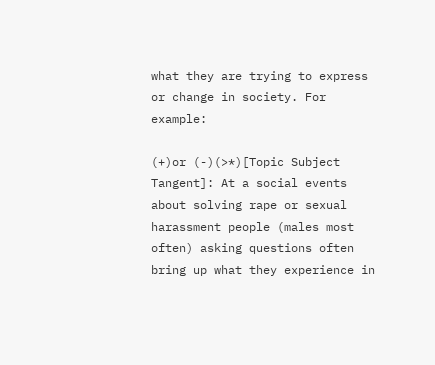what they are trying to express or change in society. For example:

(+)or (-)(>*)[Topic Subject Tangent]: At a social events about solving rape or sexual harassment people (males most often) asking questions often bring up what they experience in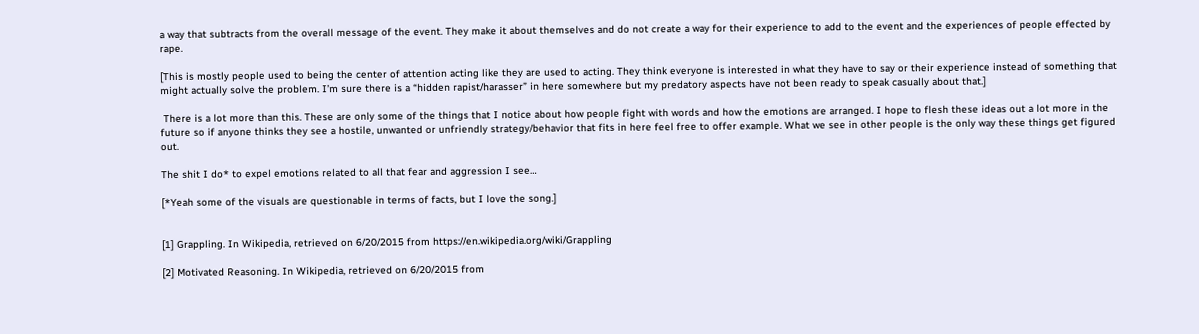a way that subtracts from the overall message of the event. They make it about themselves and do not create a way for their experience to add to the event and the experiences of people effected by rape.

[This is mostly people used to being the center of attention acting like they are used to acting. They think everyone is interested in what they have to say or their experience instead of something that might actually solve the problem. I’m sure there is a “hidden rapist/harasser” in here somewhere but my predatory aspects have not been ready to speak casually about that.]

 There is a lot more than this. These are only some of the things that I notice about how people fight with words and how the emotions are arranged. I hope to flesh these ideas out a lot more in the future so if anyone thinks they see a hostile, unwanted or unfriendly strategy/behavior that fits in here feel free to offer example. What we see in other people is the only way these things get figured out.

The shit I do* to expel emotions related to all that fear and aggression I see…

[*Yeah some of the visuals are questionable in terms of facts, but I love the song.]


[1] Grappling. In Wikipedia, retrieved on 6/20/2015 from https://en.wikipedia.org/wiki/Grappling

[2] Motivated Reasoning. In Wikipedia, retrieved on 6/20/2015 from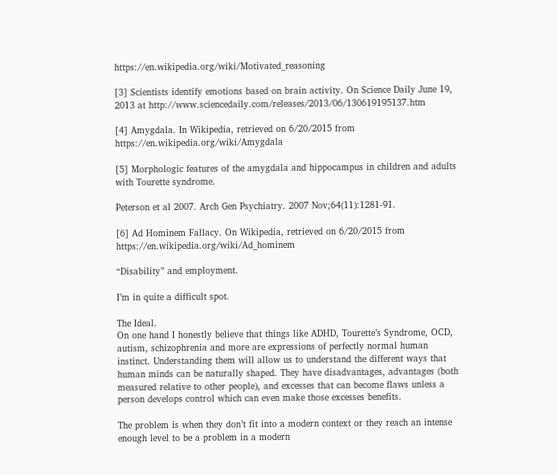https://en.wikipedia.org/wiki/Motivated_reasoning

[3] Scientists identify emotions based on brain activity. On Science Daily June 19, 2013 at http://www.sciencedaily.com/releases/2013/06/130619195137.htm

[4] Amygdala. In Wikipedia, retrieved on 6/20/2015 from https://en.wikipedia.org/wiki/Amygdala

[5] Morphologic features of the amygdala and hippocampus in children and adults with Tourette syndrome.

Peterson et al 2007. Arch Gen Psychiatry. 2007 Nov;64(11):1281-91.

[6] Ad Hominem Fallacy. On Wikipedia, retrieved on 6/20/2015 from https://en.wikipedia.org/wiki/Ad_hominem

“Disability” and employment.

I’m in quite a difficult spot.

The Ideal.
On one hand I honestly believe that things like ADHD, Tourette’s Syndrome, OCD, autism, schizophrenia and more are expressions of perfectly normal human instinct. Understanding them will allow us to understand the different ways that human minds can be naturally shaped. They have disadvantages, advantages (both measured relative to other people), and excesses that can become flaws unless a person develops control which can even make those excesses benefits.

The problem is when they don’t fit into a modern context or they reach an intense enough level to be a problem in a modern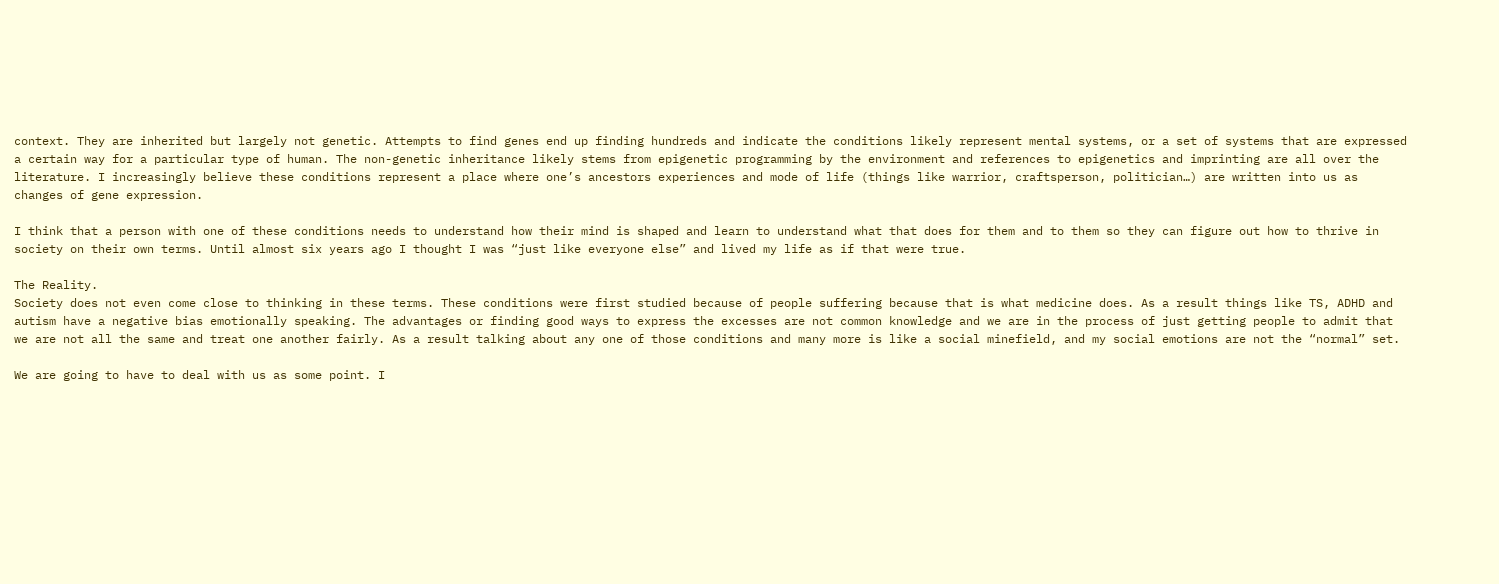context. They are inherited but largely not genetic. Attempts to find genes end up finding hundreds and indicate the conditions likely represent mental systems, or a set of systems that are expressed a certain way for a particular type of human. The non-genetic inheritance likely stems from epigenetic programming by the environment and references to epigenetics and imprinting are all over the literature. I increasingly believe these conditions represent a place where one’s ancestors experiences and mode of life (things like warrior, craftsperson, politician…) are written into us as changes of gene expression.

I think that a person with one of these conditions needs to understand how their mind is shaped and learn to understand what that does for them and to them so they can figure out how to thrive in society on their own terms. Until almost six years ago I thought I was “just like everyone else” and lived my life as if that were true.

The Reality.
Society does not even come close to thinking in these terms. These conditions were first studied because of people suffering because that is what medicine does. As a result things like TS, ADHD and autism have a negative bias emotionally speaking. The advantages or finding good ways to express the excesses are not common knowledge and we are in the process of just getting people to admit that we are not all the same and treat one another fairly. As a result talking about any one of those conditions and many more is like a social minefield, and my social emotions are not the “normal” set.

We are going to have to deal with us as some point. I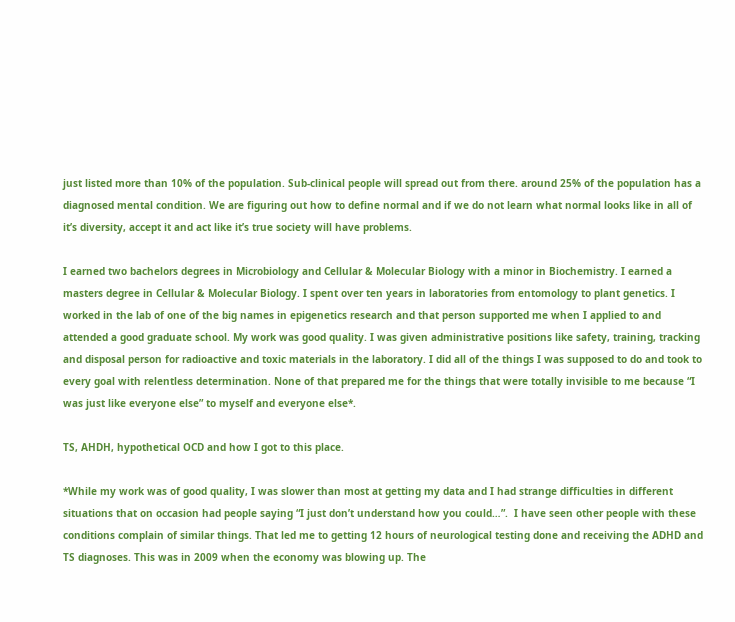just listed more than 10% of the population. Sub-clinical people will spread out from there. around 25% of the population has a diagnosed mental condition. We are figuring out how to define normal and if we do not learn what normal looks like in all of it’s diversity, accept it and act like it’s true society will have problems.

I earned two bachelors degrees in Microbiology and Cellular & Molecular Biology with a minor in Biochemistry. I earned a masters degree in Cellular & Molecular Biology. I spent over ten years in laboratories from entomology to plant genetics. I worked in the lab of one of the big names in epigenetics research and that person supported me when I applied to and attended a good graduate school. My work was good quality. I was given administrative positions like safety, training, tracking and disposal person for radioactive and toxic materials in the laboratory. I did all of the things I was supposed to do and took to every goal with relentless determination. None of that prepared me for the things that were totally invisible to me because “I was just like everyone else” to myself and everyone else*.

TS, AHDH, hypothetical OCD and how I got to this place.

*While my work was of good quality, I was slower than most at getting my data and I had strange difficulties in different situations that on occasion had people saying “I just don’t understand how you could…”.  I have seen other people with these conditions complain of similar things. That led me to getting 12 hours of neurological testing done and receiving the ADHD and TS diagnoses. This was in 2009 when the economy was blowing up. The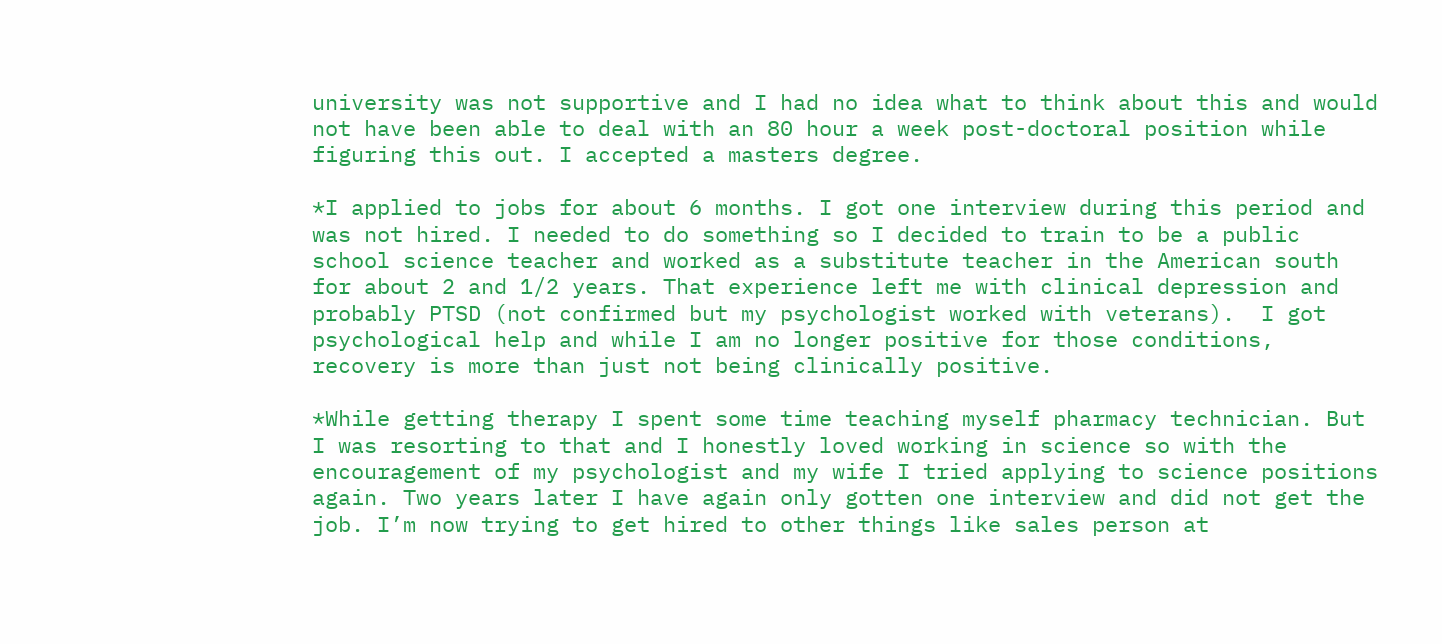university was not supportive and I had no idea what to think about this and would not have been able to deal with an 80 hour a week post-doctoral position while figuring this out. I accepted a masters degree.

*I applied to jobs for about 6 months. I got one interview during this period and was not hired. I needed to do something so I decided to train to be a public school science teacher and worked as a substitute teacher in the American south for about 2 and 1/2 years. That experience left me with clinical depression and probably PTSD (not confirmed but my psychologist worked with veterans).  I got psychological help and while I am no longer positive for those conditions, recovery is more than just not being clinically positive.

*While getting therapy I spent some time teaching myself pharmacy technician. But I was resorting to that and I honestly loved working in science so with the encouragement of my psychologist and my wife I tried applying to science positions again. Two years later I have again only gotten one interview and did not get the job. I’m now trying to get hired to other things like sales person at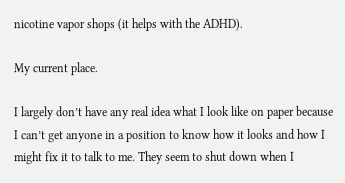nicotine vapor shops (it helps with the ADHD).

My current place.

I largely don’t have any real idea what I look like on paper because I can’t get anyone in a position to know how it looks and how I might fix it to talk to me. They seem to shut down when I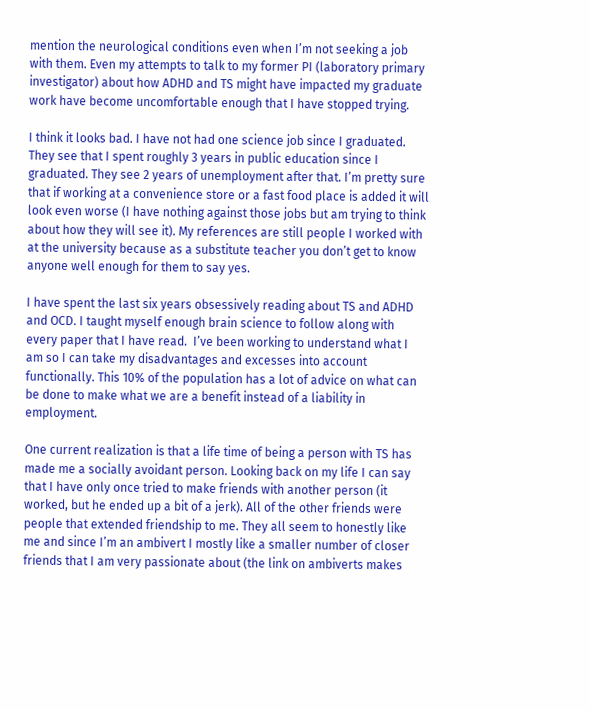mention the neurological conditions even when I’m not seeking a job with them. Even my attempts to talk to my former PI (laboratory primary investigator) about how ADHD and TS might have impacted my graduate work have become uncomfortable enough that I have stopped trying.

I think it looks bad. I have not had one science job since I graduated. They see that I spent roughly 3 years in public education since I graduated. They see 2 years of unemployment after that. I’m pretty sure that if working at a convenience store or a fast food place is added it will look even worse (I have nothing against those jobs but am trying to think about how they will see it). My references are still people I worked with at the university because as a substitute teacher you don’t get to know anyone well enough for them to say yes.

I have spent the last six years obsessively reading about TS and ADHD and OCD. I taught myself enough brain science to follow along with every paper that I have read.  I’ve been working to understand what I am so I can take my disadvantages and excesses into account functionally. This 10% of the population has a lot of advice on what can be done to make what we are a benefit instead of a liability in employment.

One current realization is that a life time of being a person with TS has made me a socially avoidant person. Looking back on my life I can say that I have only once tried to make friends with another person (it worked, but he ended up a bit of a jerk). All of the other friends were people that extended friendship to me. They all seem to honestly like me and since I’m an ambivert I mostly like a smaller number of closer friends that I am very passionate about (the link on ambiverts makes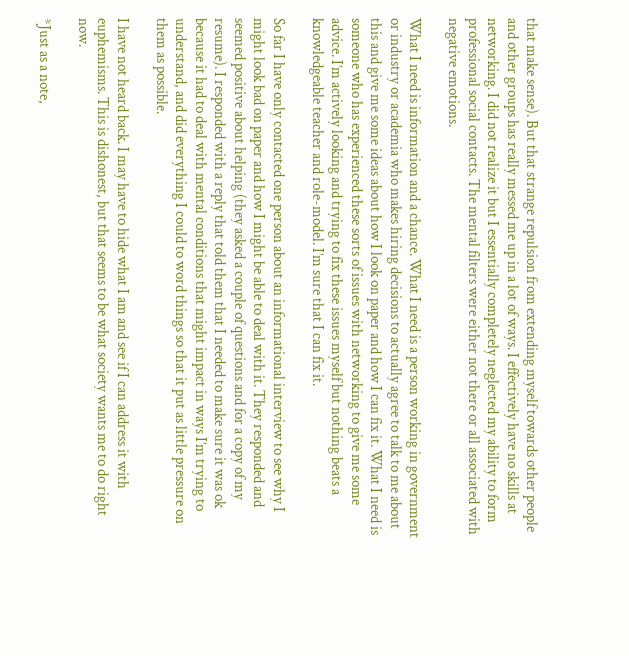that make sense). But that strange repulsion from extending myself towards other people and other groups has really messed me up in a lot of ways. I effectively have no skills at networking. I did not realize it but I essentially completely neglected my ability to form professional social contacts. The mental filters were either not there or all associated with negative emotions.

What I need is information and a chance. What I need is a person working in government or industry or academia who makes hiring decisions to actually agree to talk to me about this and give me some ideas about how I look on paper and how I can fix it. What I need is someone who has experienced these sorts of issues with networking to give me some advice. I’m actively looking and trying to fix these issues myself but nothing beats a knowledgeable teacher and role-model. I’m sure that I can fix it.

So far I have only contacted one person about an informational interview to see why I might look bad on paper and how I might be able to deal with it. They responded and seemed positive about helping (they asked a couple of questions and for a copy of my resume). I responded with a reply that told them that I needed to make sure it was ok because it had to deal with mental conditions that might impact in ways I’m trying to understand, and did everything I could to word things so that it put as little pressure on them as possible.

I have not heard back. I may have to hide what I am and see if I can address it with euphemisms. This is dishonest, but that seems to be what society wants me to do right now.

*Just as a note,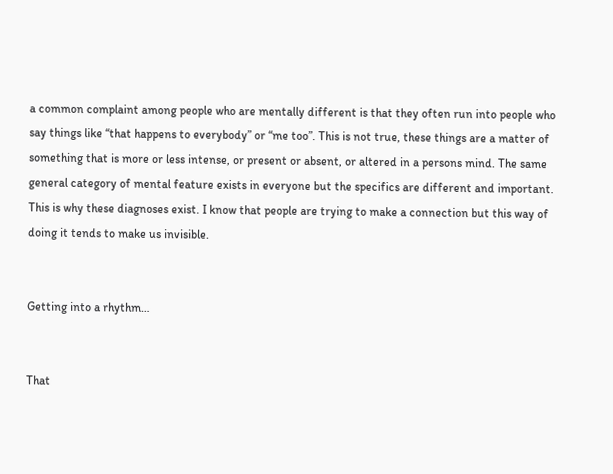a common complaint among people who are mentally different is that they often run into people who say things like “that happens to everybody” or “me too”. This is not true, these things are a matter of something that is more or less intense, or present or absent, or altered in a persons mind. The same general category of mental feature exists in everyone but the specifics are different and important. This is why these diagnoses exist. I know that people are trying to make a connection but this way of doing it tends to make us invisible.


Getting into a rhythm…


That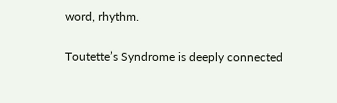word, rhythm.

Toutette’s Syndrome is deeply connected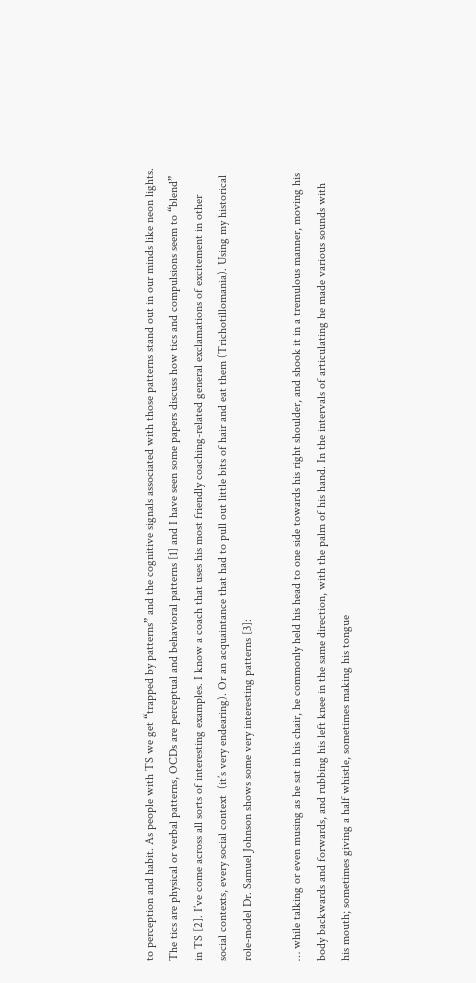to perception and habit. As people with TS we get “trapped by patterns” and the cognitive signals associated with those patterns stand out in our minds like neon lights. The tics are physical or verbal patterns, OCDs are perceptual and behavioral patterns [1] and I have seen some papers discuss how tics and compulsions seem to “blend” in TS [2]. I’ve come across all sorts of interesting examples. I know a coach that uses his most friendly coaching-related general exclamations of excitement in other social contexts, every social context  (it’s very endearing). Or an acquaintance that had to pull out little bits of hair and eat them (Trichotillomania). Using my historical role-model Dr. Samuel Johnson shows some very interesting patterns [3]:

… while talking or even musing as he sat in his chair, he commonly held his head to one side towards his right shoulder, and shook it in a tremulous manner, moving his body backwards and forwards, and rubbing his left knee in the same direction, with the palm of his hand. In the intervals of articulating he made various sounds with his mouth; sometimes giving a half whistle, sometimes making his tongue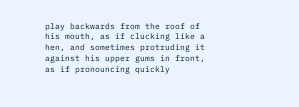play backwards from the roof of his mouth, as if clucking like a hen, and sometimes protruding it against his upper gums in front, as if pronouncing quickly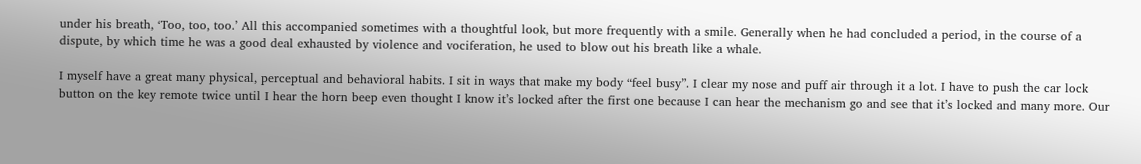under his breath, ‘Too, too, too.’ All this accompanied sometimes with a thoughtful look, but more frequently with a smile. Generally when he had concluded a period, in the course of a dispute, by which time he was a good deal exhausted by violence and vociferation, he used to blow out his breath like a whale.

I myself have a great many physical, perceptual and behavioral habits. I sit in ways that make my body “feel busy”. I clear my nose and puff air through it a lot. I have to push the car lock button on the key remote twice until I hear the horn beep even thought I know it’s locked after the first one because I can hear the mechanism go and see that it’s locked and many more. Our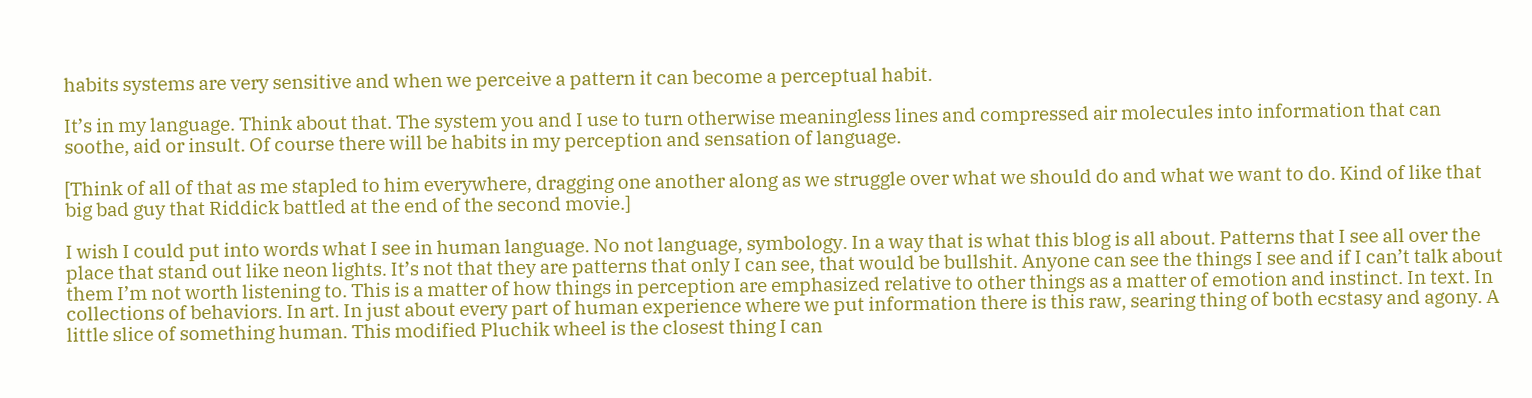habits systems are very sensitive and when we perceive a pattern it can become a perceptual habit.

It’s in my language. Think about that. The system you and I use to turn otherwise meaningless lines and compressed air molecules into information that can soothe, aid or insult. Of course there will be habits in my perception and sensation of language.

[Think of all of that as me stapled to him everywhere, dragging one another along as we struggle over what we should do and what we want to do. Kind of like that big bad guy that Riddick battled at the end of the second movie.]

I wish I could put into words what I see in human language. No not language, symbology. In a way that is what this blog is all about. Patterns that I see all over the place that stand out like neon lights. It’s not that they are patterns that only I can see, that would be bullshit. Anyone can see the things I see and if I can’t talk about them I’m not worth listening to. This is a matter of how things in perception are emphasized relative to other things as a matter of emotion and instinct. In text. In collections of behaviors. In art. In just about every part of human experience where we put information there is this raw, searing thing of both ecstasy and agony. A little slice of something human. This modified Pluchik wheel is the closest thing I can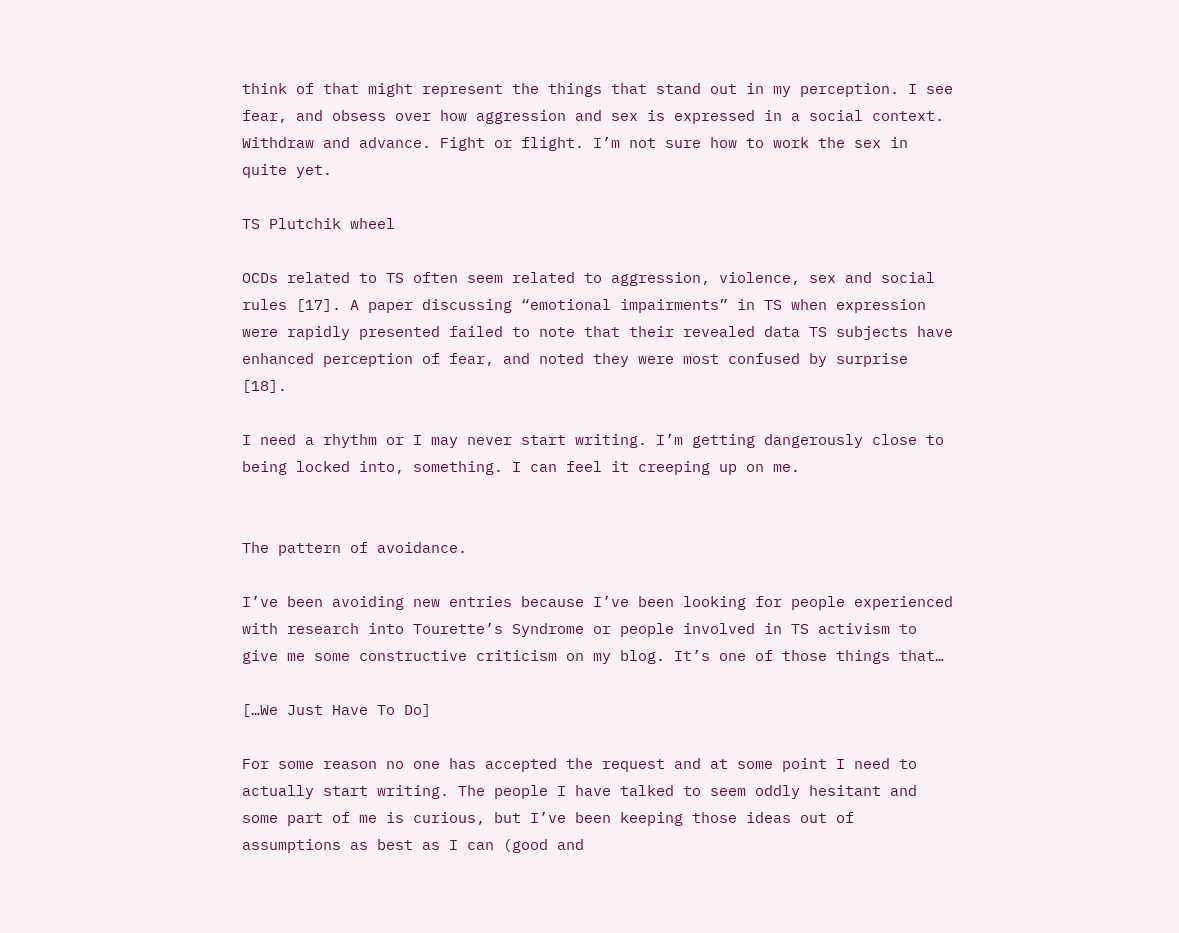think of that might represent the things that stand out in my perception. I see fear, and obsess over how aggression and sex is expressed in a social context. Withdraw and advance. Fight or flight. I’m not sure how to work the sex in quite yet.

TS Plutchik wheel

OCDs related to TS often seem related to aggression, violence, sex and social rules [17]. A paper discussing “emotional impairments” in TS when expression were rapidly presented failed to note that their revealed data TS subjects have enhanced perception of fear, and noted they were most confused by surprise [18].

I need a rhythm or I may never start writing. I’m getting dangerously close to being locked into, something. I can feel it creeping up on me.


The pattern of avoidance.

I’ve been avoiding new entries because I’ve been looking for people experienced with research into Tourette’s Syndrome or people involved in TS activism to give me some constructive criticism on my blog. It’s one of those things that…

[…We Just Have To Do]

For some reason no one has accepted the request and at some point I need to actually start writing. The people I have talked to seem oddly hesitant and some part of me is curious, but I’ve been keeping those ideas out of assumptions as best as I can (good and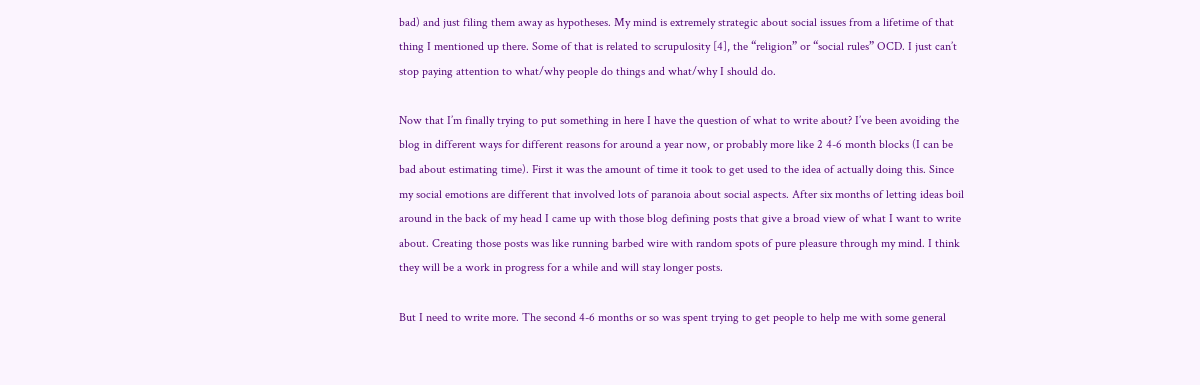bad) and just filing them away as hypotheses. My mind is extremely strategic about social issues from a lifetime of that thing I mentioned up there. Some of that is related to scrupulosity [4], the “religion” or “social rules” OCD. I just can’t stop paying attention to what/why people do things and what/why I should do.

Now that I’m finally trying to put something in here I have the question of what to write about? I’ve been avoiding the blog in different ways for different reasons for around a year now, or probably more like 2 4-6 month blocks (I can be bad about estimating time). First it was the amount of time it took to get used to the idea of actually doing this. Since my social emotions are different that involved lots of paranoia about social aspects. After six months of letting ideas boil around in the back of my head I came up with those blog defining posts that give a broad view of what I want to write about. Creating those posts was like running barbed wire with random spots of pure pleasure through my mind. I think they will be a work in progress for a while and will stay longer posts.

But I need to write more. The second 4-6 months or so was spent trying to get people to help me with some general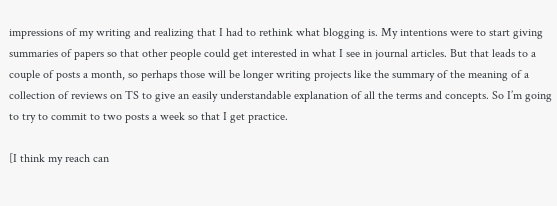impressions of my writing and realizing that I had to rethink what blogging is. My intentions were to start giving summaries of papers so that other people could get interested in what I see in journal articles. But that leads to a couple of posts a month, so perhaps those will be longer writing projects like the summary of the meaning of a collection of reviews on TS to give an easily understandable explanation of all the terms and concepts. So I’m going to try to commit to two posts a week so that I get practice.

[I think my reach can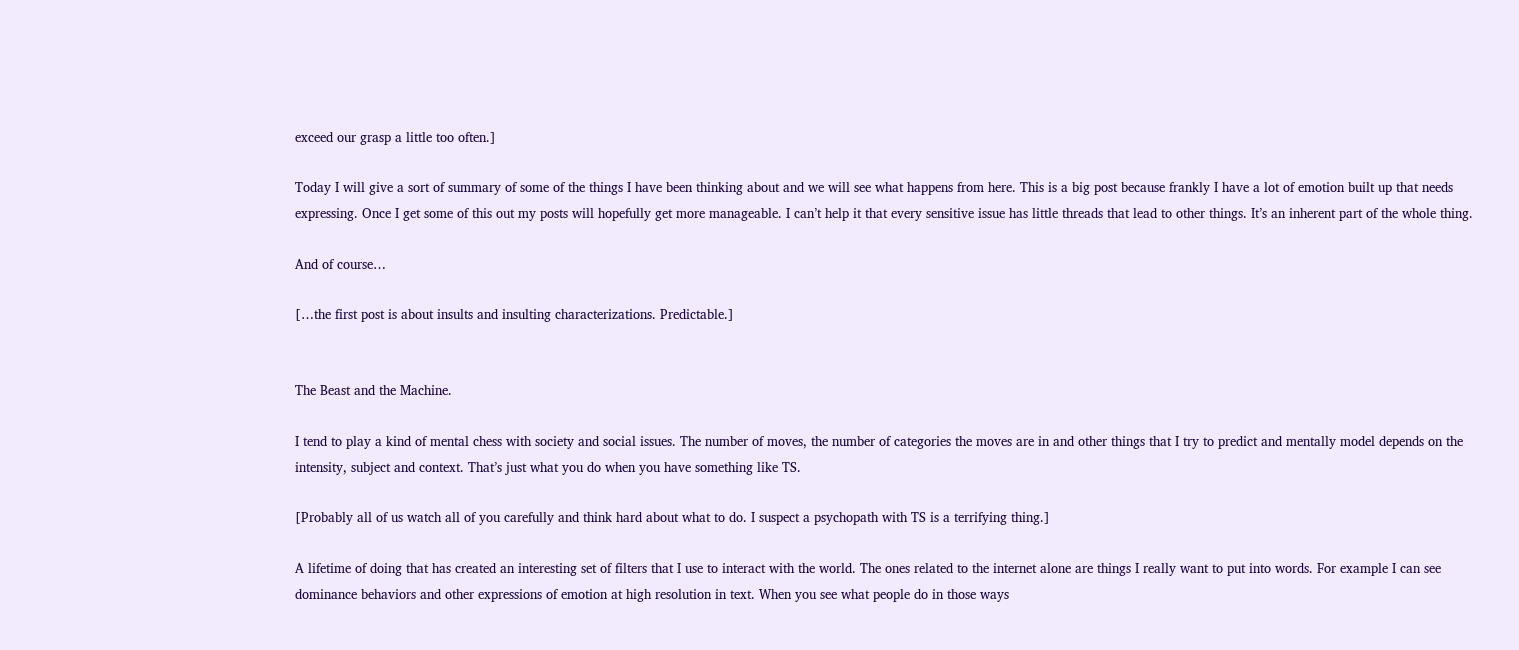exceed our grasp a little too often.]

Today I will give a sort of summary of some of the things I have been thinking about and we will see what happens from here. This is a big post because frankly I have a lot of emotion built up that needs expressing. Once I get some of this out my posts will hopefully get more manageable. I can’t help it that every sensitive issue has little threads that lead to other things. It’s an inherent part of the whole thing.

And of course…

[…the first post is about insults and insulting characterizations. Predictable.]


The Beast and the Machine.

I tend to play a kind of mental chess with society and social issues. The number of moves, the number of categories the moves are in and other things that I try to predict and mentally model depends on the intensity, subject and context. That’s just what you do when you have something like TS.

[Probably all of us watch all of you carefully and think hard about what to do. I suspect a psychopath with TS is a terrifying thing.]

A lifetime of doing that has created an interesting set of filters that I use to interact with the world. The ones related to the internet alone are things I really want to put into words. For example I can see dominance behaviors and other expressions of emotion at high resolution in text. When you see what people do in those ways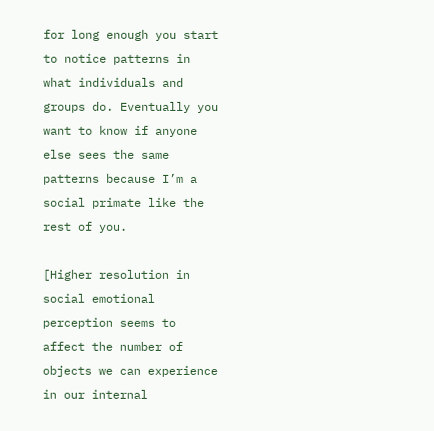for long enough you start to notice patterns in what individuals and groups do. Eventually you want to know if anyone else sees the same patterns because I’m a social primate like the rest of you.

[Higher resolution in social emotional perception seems to affect the number of objects we can experience in our internal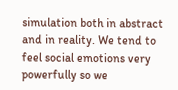simulation both in abstract and in reality. We tend to feel social emotions very powerfully so we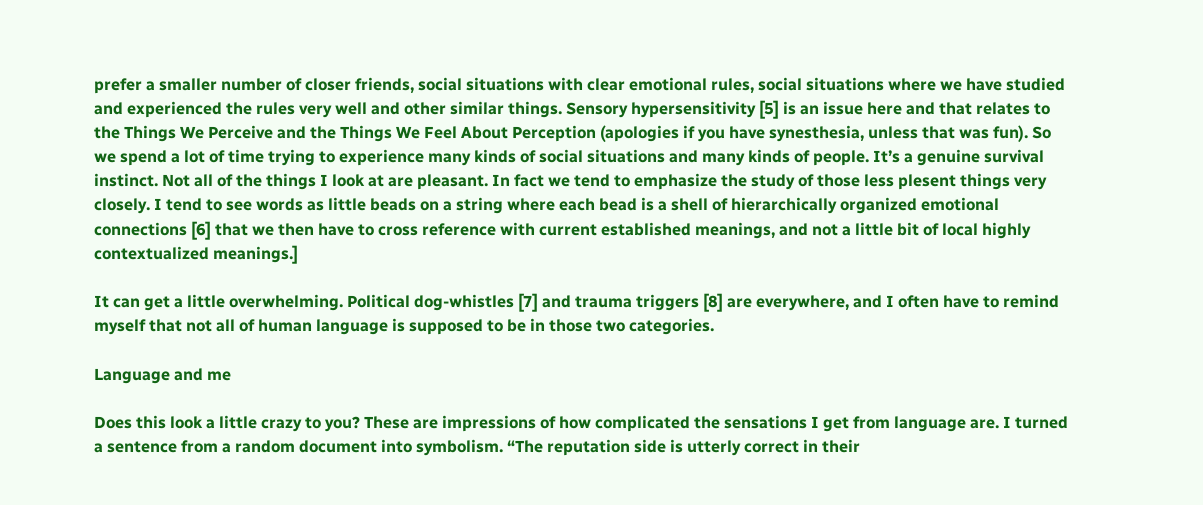prefer a smaller number of closer friends, social situations with clear emotional rules, social situations where we have studied and experienced the rules very well and other similar things. Sensory hypersensitivity [5] is an issue here and that relates to the Things We Perceive and the Things We Feel About Perception (apologies if you have synesthesia, unless that was fun). So we spend a lot of time trying to experience many kinds of social situations and many kinds of people. It’s a genuine survival instinct. Not all of the things I look at are pleasant. In fact we tend to emphasize the study of those less plesent things very closely. I tend to see words as little beads on a string where each bead is a shell of hierarchically organized emotional connections [6] that we then have to cross reference with current established meanings, and not a little bit of local highly contextualized meanings.]

It can get a little overwhelming. Political dog-whistles [7] and trauma triggers [8] are everywhere, and I often have to remind myself that not all of human language is supposed to be in those two categories.

Language and me

Does this look a little crazy to you? These are impressions of how complicated the sensations I get from language are. I turned a sentence from a random document into symbolism. “The reputation side is utterly correct in their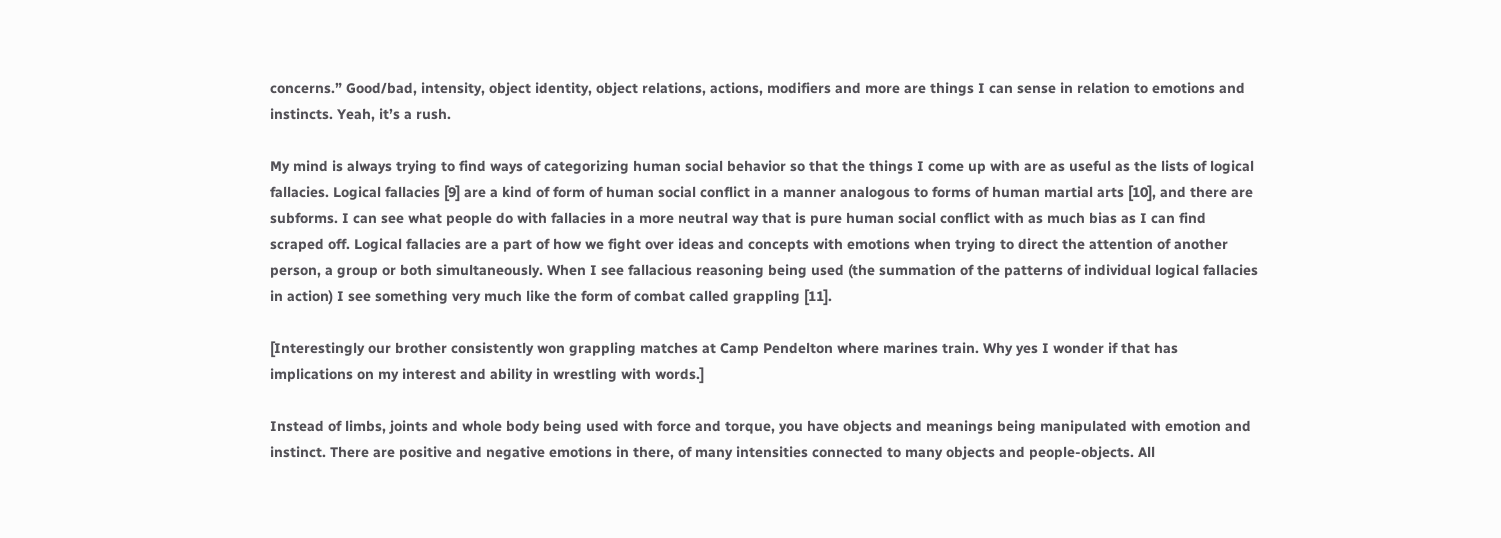concerns.” Good/bad, intensity, object identity, object relations, actions, modifiers and more are things I can sense in relation to emotions and instincts. Yeah, it’s a rush.

My mind is always trying to find ways of categorizing human social behavior so that the things I come up with are as useful as the lists of logical fallacies. Logical fallacies [9] are a kind of form of human social conflict in a manner analogous to forms of human martial arts [10], and there are subforms. I can see what people do with fallacies in a more neutral way that is pure human social conflict with as much bias as I can find scraped off. Logical fallacies are a part of how we fight over ideas and concepts with emotions when trying to direct the attention of another person, a group or both simultaneously. When I see fallacious reasoning being used (the summation of the patterns of individual logical fallacies in action) I see something very much like the form of combat called grappling [11].

[Interestingly our brother consistently won grappling matches at Camp Pendelton where marines train. Why yes I wonder if that has implications on my interest and ability in wrestling with words.]

Instead of limbs, joints and whole body being used with force and torque, you have objects and meanings being manipulated with emotion and instinct. There are positive and negative emotions in there, of many intensities connected to many objects and people-objects. All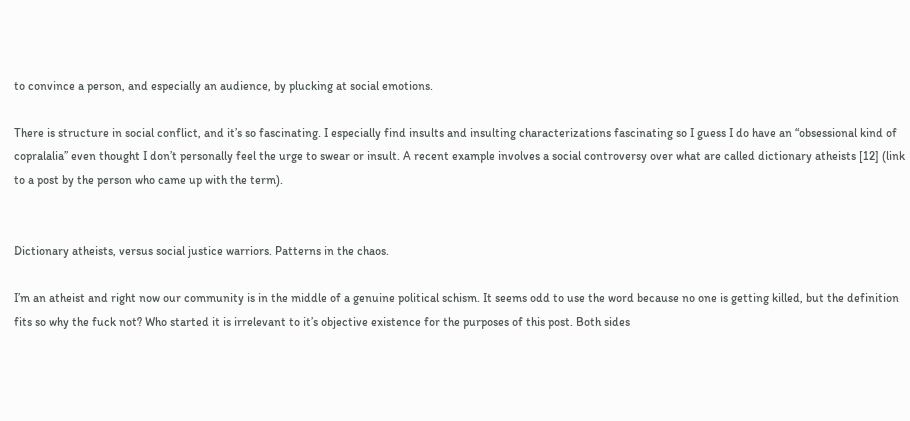to convince a person, and especially an audience, by plucking at social emotions.

There is structure in social conflict, and it’s so fascinating. I especially find insults and insulting characterizations fascinating so I guess I do have an “obsessional kind of copralalia” even thought I don’t personally feel the urge to swear or insult. A recent example involves a social controversy over what are called dictionary atheists [12] (link to a post by the person who came up with the term).


Dictionary atheists, versus social justice warriors. Patterns in the chaos.

I’m an atheist and right now our community is in the middle of a genuine political schism. It seems odd to use the word because no one is getting killed, but the definition fits so why the fuck not? Who started it is irrelevant to it’s objective existence for the purposes of this post. Both sides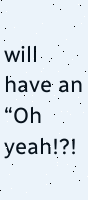will have an “Oh yeah!?!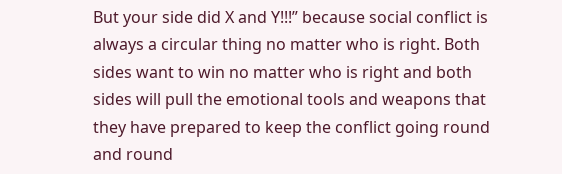But your side did X and Y!!!” because social conflict is always a circular thing no matter who is right. Both sides want to win no matter who is right and both sides will pull the emotional tools and weapons that they have prepared to keep the conflict going round and round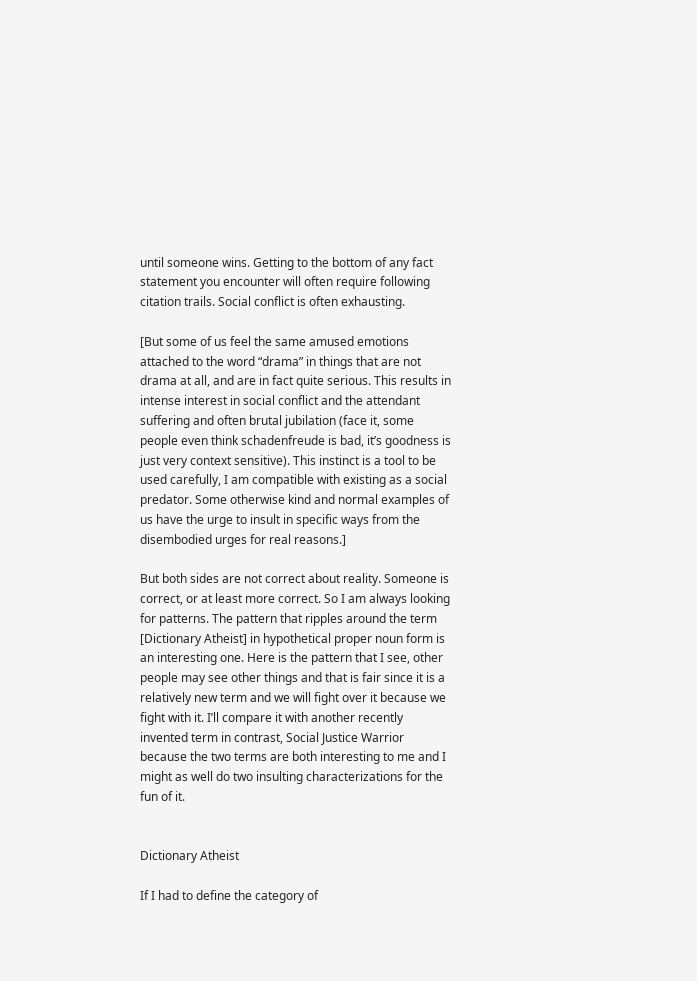until someone wins. Getting to the bottom of any fact statement you encounter will often require following citation trails. Social conflict is often exhausting.

[But some of us feel the same amused emotions attached to the word “drama” in things that are not drama at all, and are in fact quite serious. This results in intense interest in social conflict and the attendant suffering and often brutal jubilation (face it, some people even think schadenfreude is bad, it’s goodness is just very context sensitive). This instinct is a tool to be used carefully, I am compatible with existing as a social predator. Some otherwise kind and normal examples of us have the urge to insult in specific ways from the disembodied urges for real reasons.]

But both sides are not correct about reality. Someone is correct, or at least more correct. So I am always looking for patterns. The pattern that ripples around the term [Dictionary Atheist] in hypothetical proper noun form is an interesting one. Here is the pattern that I see, other people may see other things and that is fair since it is a relatively new term and we will fight over it because we fight with it. I’ll compare it with another recently invented term in contrast, Social Justice Warrior because the two terms are both interesting to me and I might as well do two insulting characterizations for the fun of it.


Dictionary Atheist

If I had to define the category of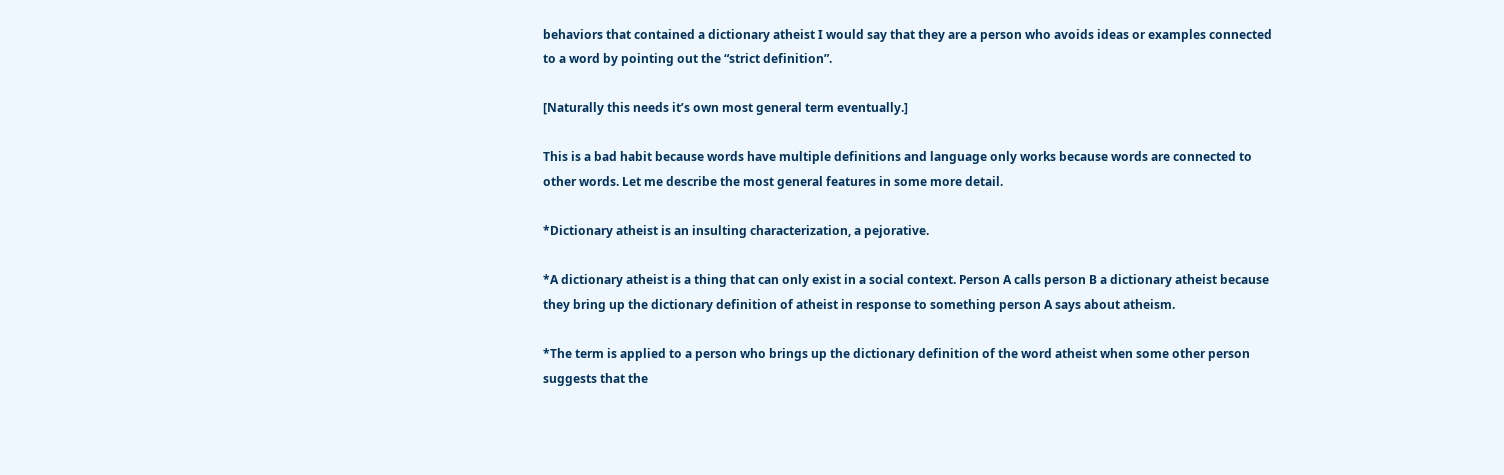behaviors that contained a dictionary atheist I would say that they are a person who avoids ideas or examples connected to a word by pointing out the “strict definition”.

[Naturally this needs it’s own most general term eventually.]

This is a bad habit because words have multiple definitions and language only works because words are connected to other words. Let me describe the most general features in some more detail.

*Dictionary atheist is an insulting characterization, a pejorative.

*A dictionary atheist is a thing that can only exist in a social context. Person A calls person B a dictionary atheist because they bring up the dictionary definition of atheist in response to something person A says about atheism.

*The term is applied to a person who brings up the dictionary definition of the word atheist when some other person suggests that the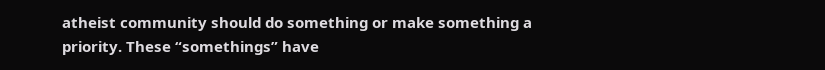atheist community should do something or make something a priority. These “somethings” have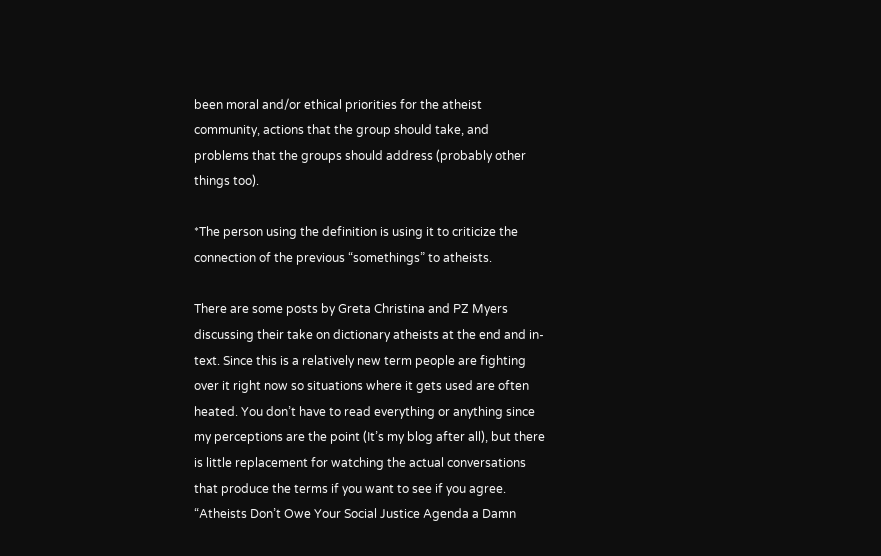been moral and/or ethical priorities for the atheist community, actions that the group should take, and problems that the groups should address (probably other things too).

*The person using the definition is using it to criticize the connection of the previous “somethings” to atheists.

There are some posts by Greta Christina and PZ Myers discussing their take on dictionary atheists at the end and in-text. Since this is a relatively new term people are fighting over it right now so situations where it gets used are often heated. You don’t have to read everything or anything since my perceptions are the point (It’s my blog after all), but there is little replacement for watching the actual conversations that produce the terms if you want to see if you agree. “Atheists Don’t Owe Your Social Justice Agenda a Damn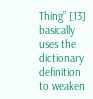Thing” [13] basically uses the dictionary definition to weaken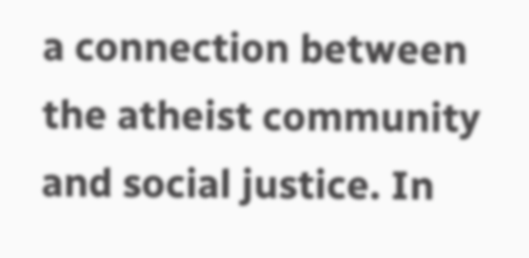a connection between the atheist community and social justice. In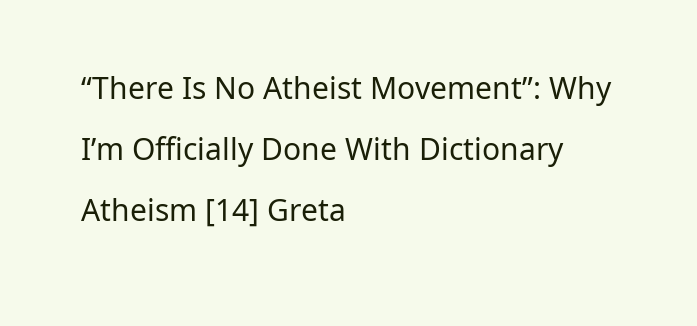“There Is No Atheist Movement”: Why I’m Officially Done With Dictionary Atheism [14] Greta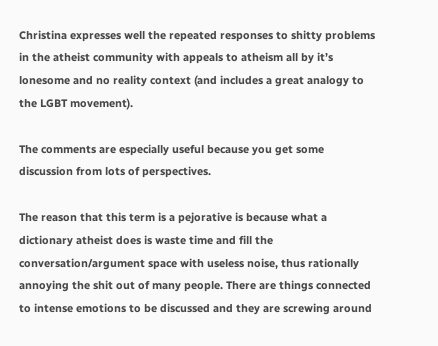Christina expresses well the repeated responses to shitty problems in the atheist community with appeals to atheism all by it’s lonesome and no reality context (and includes a great analogy to the LGBT movement).

The comments are especially useful because you get some discussion from lots of perspectives.

The reason that this term is a pejorative is because what a dictionary atheist does is waste time and fill the conversation/argument space with useless noise, thus rationally annoying the shit out of many people. There are things connected to intense emotions to be discussed and they are screwing around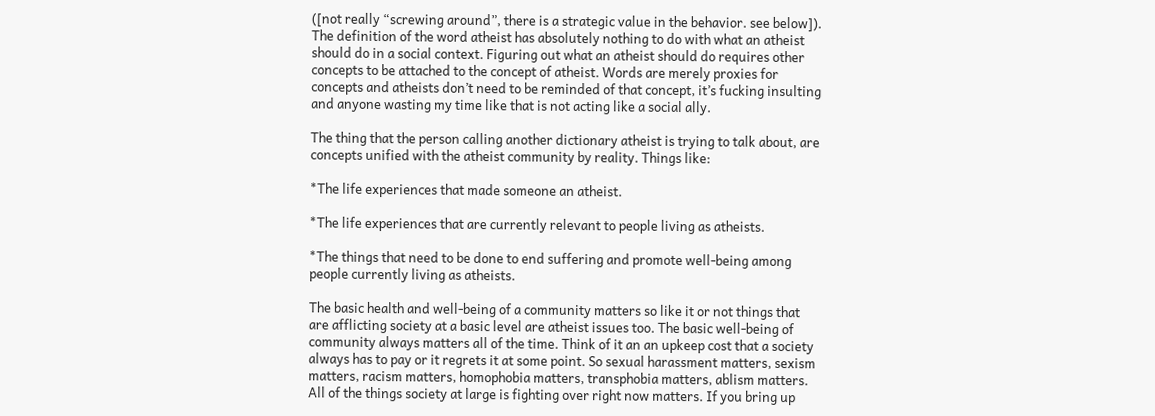([not really “screwing around”, there is a strategic value in the behavior. see below]). The definition of the word atheist has absolutely nothing to do with what an atheist should do in a social context. Figuring out what an atheist should do requires other concepts to be attached to the concept of atheist. Words are merely proxies for concepts and atheists don’t need to be reminded of that concept, it’s fucking insulting and anyone wasting my time like that is not acting like a social ally.

The thing that the person calling another dictionary atheist is trying to talk about, are concepts unified with the atheist community by reality. Things like:

*The life experiences that made someone an atheist.

*The life experiences that are currently relevant to people living as atheists.

*The things that need to be done to end suffering and promote well-being among people currently living as atheists.

The basic health and well-being of a community matters so like it or not things that are afflicting society at a basic level are atheist issues too. The basic well-being of community always matters all of the time. Think of it an an upkeep cost that a society always has to pay or it regrets it at some point. So sexual harassment matters, sexism matters, racism matters, homophobia matters, transphobia matters, ablism matters. All of the things society at large is fighting over right now matters. If you bring up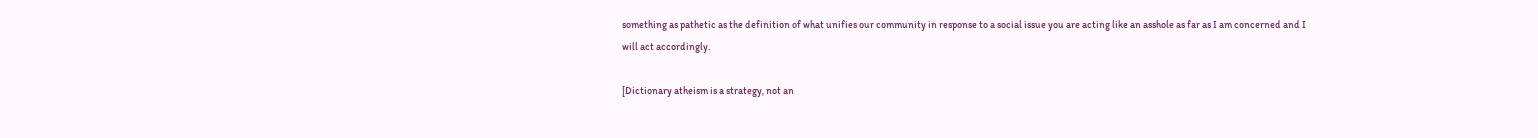something as pathetic as the definition of what unifies our community in response to a social issue you are acting like an asshole as far as I am concerned and I will act accordingly.

[Dictionary atheism is a strategy, not an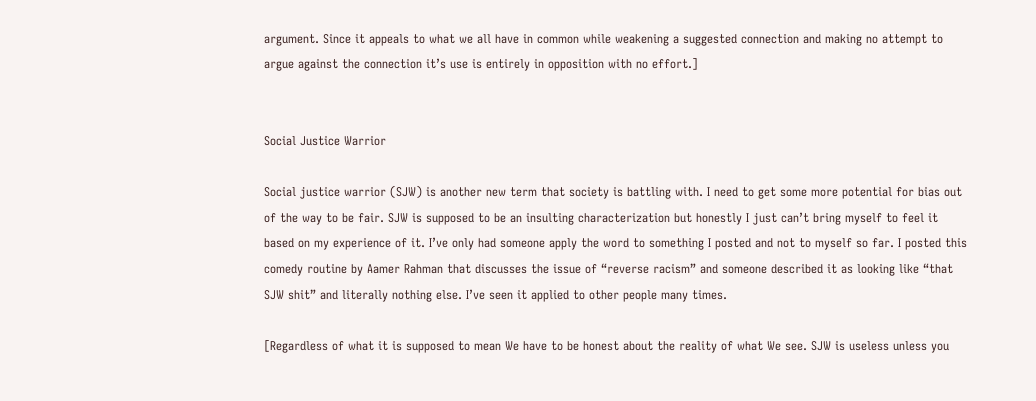argument. Since it appeals to what we all have in common while weakening a suggested connection and making no attempt to argue against the connection it’s use is entirely in opposition with no effort.]


Social Justice Warrior

Social justice warrior (SJW) is another new term that society is battling with. I need to get some more potential for bias out of the way to be fair. SJW is supposed to be an insulting characterization but honestly I just can’t bring myself to feel it based on my experience of it. I’ve only had someone apply the word to something I posted and not to myself so far. I posted this comedy routine by Aamer Rahman that discusses the issue of “reverse racism” and someone described it as looking like “that SJW shit” and literally nothing else. I’ve seen it applied to other people many times.

[Regardless of what it is supposed to mean We have to be honest about the reality of what We see. SJW is useless unless you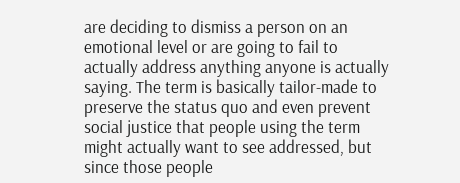are deciding to dismiss a person on an emotional level or are going to fail to actually address anything anyone is actually saying. The term is basically tailor-made to preserve the status quo and even prevent social justice that people using the term might actually want to see addressed, but since those people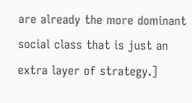are already the more dominant social class that is just an extra layer of strategy.]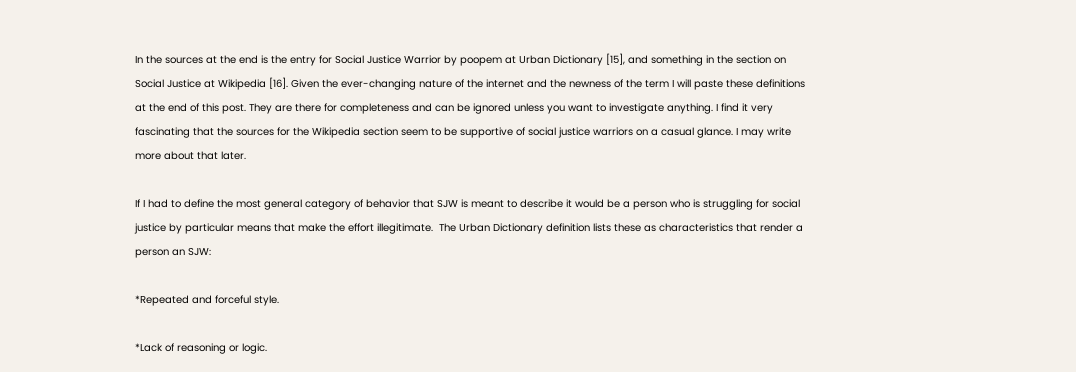In the sources at the end is the entry for Social Justice Warrior by poopem at Urban Dictionary [15], and something in the section on Social Justice at Wikipedia [16]. Given the ever-changing nature of the internet and the newness of the term I will paste these definitions at the end of this post. They are there for completeness and can be ignored unless you want to investigate anything. I find it very fascinating that the sources for the Wikipedia section seem to be supportive of social justice warriors on a casual glance. I may write more about that later.

If I had to define the most general category of behavior that SJW is meant to describe it would be a person who is struggling for social justice by particular means that make the effort illegitimate.  The Urban Dictionary definition lists these as characteristics that render a person an SJW:

*Repeated and forceful style.

*Lack of reasoning or logic.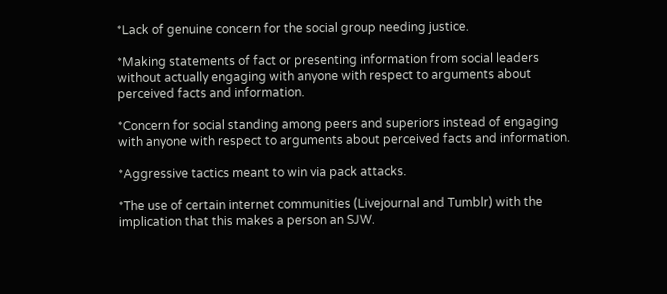*Lack of genuine concern for the social group needing justice.

*Making statements of fact or presenting information from social leaders without actually engaging with anyone with respect to arguments about perceived facts and information.

*Concern for social standing among peers and superiors instead of engaging with anyone with respect to arguments about perceived facts and information.

*Aggressive tactics meant to win via pack attacks.

*The use of certain internet communities (Livejournal and Tumblr) with the implication that this makes a person an SJW.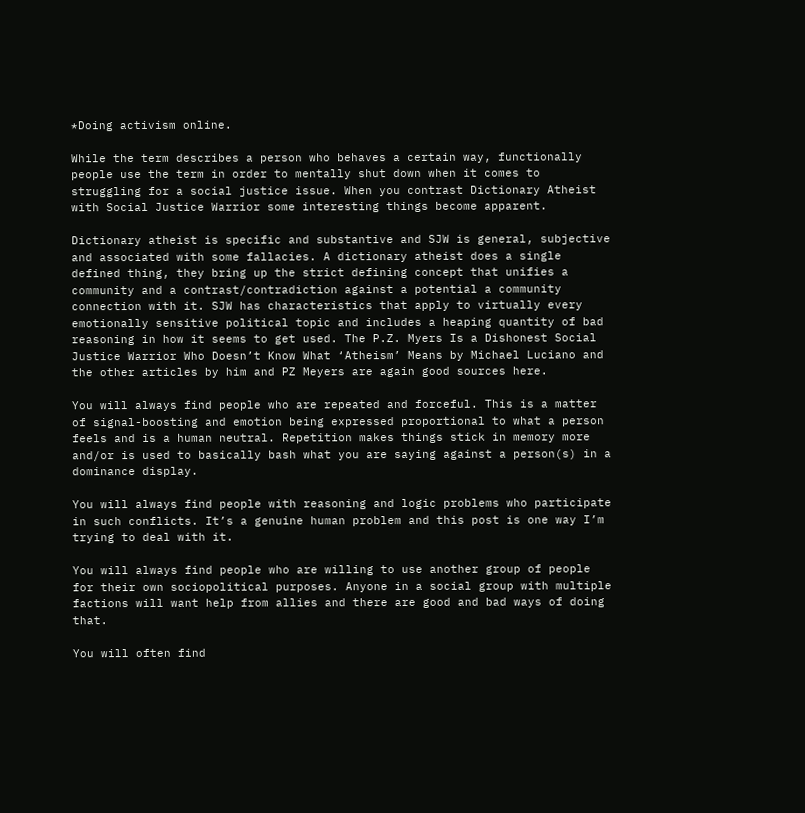*Doing activism online.

While the term describes a person who behaves a certain way, functionally people use the term in order to mentally shut down when it comes to struggling for a social justice issue. When you contrast Dictionary Atheist with Social Justice Warrior some interesting things become apparent.

Dictionary atheist is specific and substantive and SJW is general, subjective and associated with some fallacies. A dictionary atheist does a single defined thing, they bring up the strict defining concept that unifies a community and a contrast/contradiction against a potential a community connection with it. SJW has characteristics that apply to virtually every emotionally sensitive political topic and includes a heaping quantity of bad reasoning in how it seems to get used. The P.Z. Myers Is a Dishonest Social Justice Warrior Who Doesn’t Know What ‘Atheism’ Means by Michael Luciano and the other articles by him and PZ Meyers are again good sources here.

You will always find people who are repeated and forceful. This is a matter of signal-boosting and emotion being expressed proportional to what a person feels and is a human neutral. Repetition makes things stick in memory more and/or is used to basically bash what you are saying against a person(s) in a dominance display.

You will always find people with reasoning and logic problems who participate in such conflicts. It’s a genuine human problem and this post is one way I’m trying to deal with it.

You will always find people who are willing to use another group of people for their own sociopolitical purposes. Anyone in a social group with multiple factions will want help from allies and there are good and bad ways of doing that.

You will often find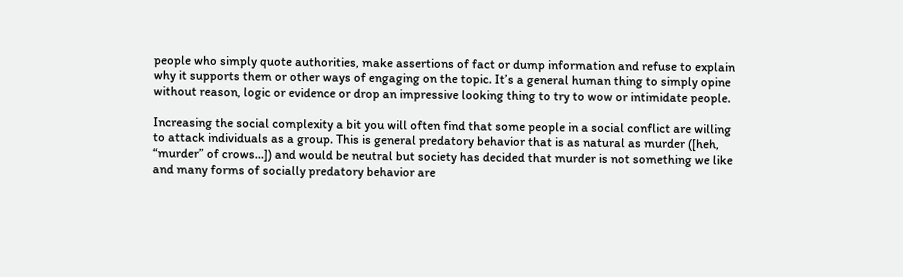people who simply quote authorities, make assertions of fact or dump information and refuse to explain why it supports them or other ways of engaging on the topic. It’s a general human thing to simply opine without reason, logic or evidence or drop an impressive looking thing to try to wow or intimidate people.

Increasing the social complexity a bit you will often find that some people in a social conflict are willing to attack individuals as a group. This is general predatory behavior that is as natural as murder ([heh, “murder” of crows…]) and would be neutral but society has decided that murder is not something we like and many forms of socially predatory behavior are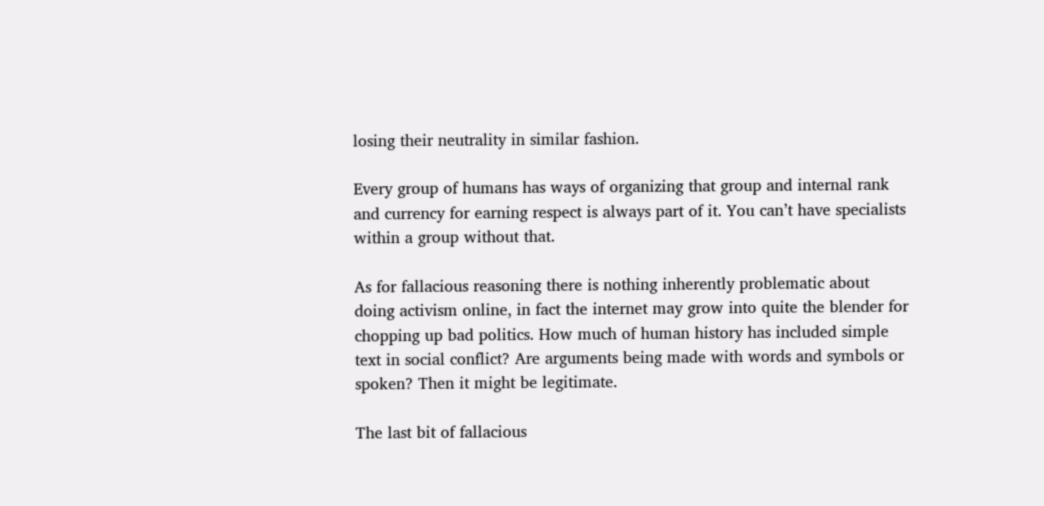losing their neutrality in similar fashion.

Every group of humans has ways of organizing that group and internal rank and currency for earning respect is always part of it. You can’t have specialists within a group without that.

As for fallacious reasoning there is nothing inherently problematic about doing activism online, in fact the internet may grow into quite the blender for chopping up bad politics. How much of human history has included simple text in social conflict? Are arguments being made with words and symbols or spoken? Then it might be legitimate.

The last bit of fallacious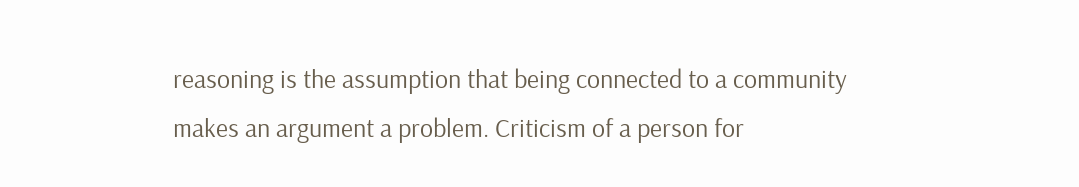reasoning is the assumption that being connected to a community makes an argument a problem. Criticism of a person for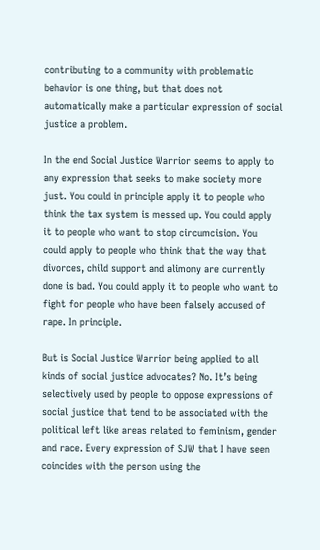contributing to a community with problematic behavior is one thing, but that does not automatically make a particular expression of social justice a problem.

In the end Social Justice Warrior seems to apply to any expression that seeks to make society more just. You could in principle apply it to people who think the tax system is messed up. You could apply it to people who want to stop circumcision. You could apply to people who think that the way that divorces, child support and alimony are currently done is bad. You could apply it to people who want to fight for people who have been falsely accused of rape. In principle.

But is Social Justice Warrior being applied to all kinds of social justice advocates? No. It’s being selectively used by people to oppose expressions of social justice that tend to be associated with the political left like areas related to feminism, gender and race. Every expression of SJW that I have seen coincides with the person using the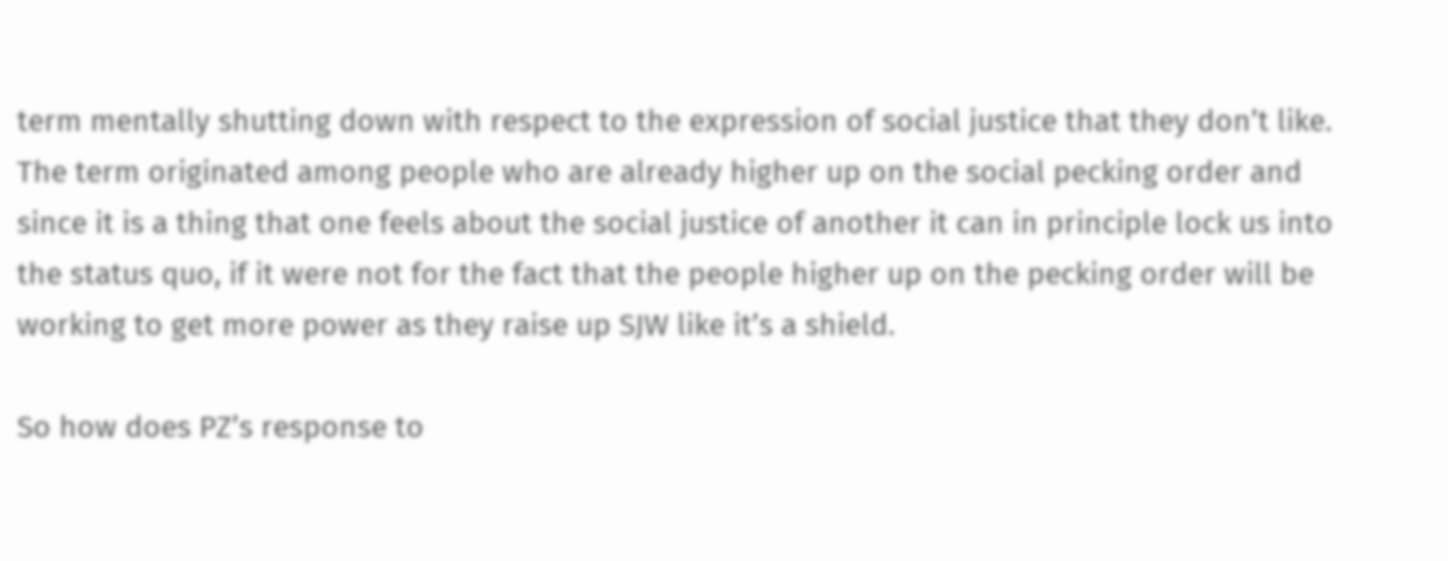term mentally shutting down with respect to the expression of social justice that they don’t like. The term originated among people who are already higher up on the social pecking order and since it is a thing that one feels about the social justice of another it can in principle lock us into the status quo, if it were not for the fact that the people higher up on the pecking order will be working to get more power as they raise up SJW like it’s a shield.

So how does PZ’s response to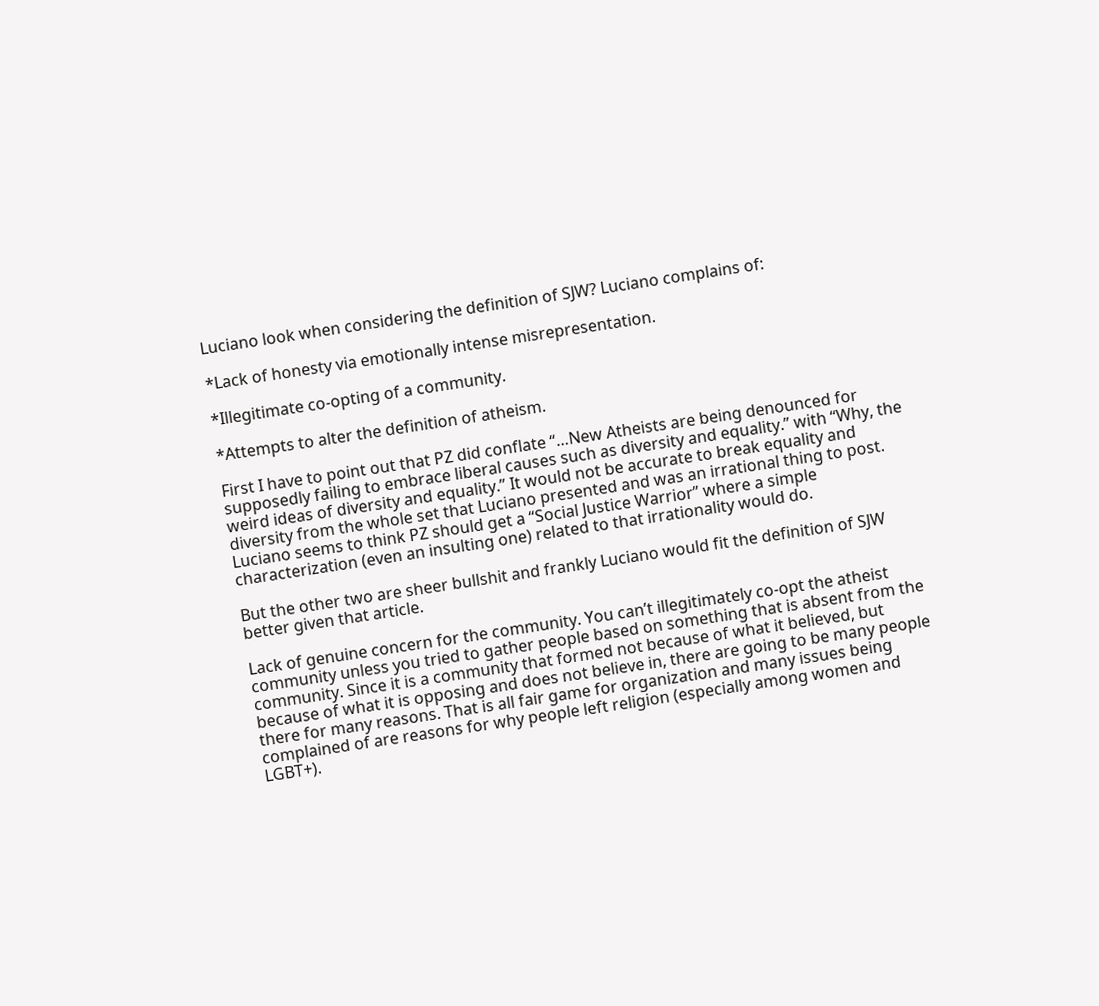Luciano look when considering the definition of SJW? Luciano complains of:

*Lack of honesty via emotionally intense misrepresentation.

*Illegitimate co-opting of a community.

*Attempts to alter the definition of atheism.

First I have to point out that PZ did conflate “…New Atheists are being denounced for supposedly failing to embrace liberal causes such as diversity and equality.” with “Why, the weird ideas of diversity and equality.” It would not be accurate to break equality and diversity from the whole set that Luciano presented and was an irrational thing to post. Luciano seems to think PZ should get a “Social Justice Warrior” where a simple characterization (even an insulting one) related to that irrationality would do.

But the other two are sheer bullshit and frankly Luciano would fit the definition of SJW better given that article.

Lack of genuine concern for the community. You can’t illegitimately co-opt the atheist community unless you tried to gather people based on something that is absent from the community. Since it is a community that formed not because of what it believed, but because of what it is opposing and does not believe in, there are going to be many people there for many reasons. That is all fair game for organization and many issues being complained of are reasons for why people left religion (especially among women and LGBT+).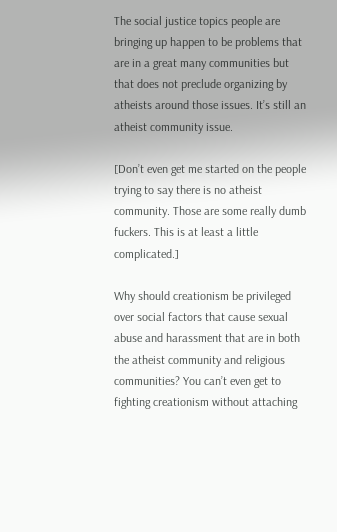The social justice topics people are bringing up happen to be problems that are in a great many communities but that does not preclude organizing by atheists around those issues. It’s still an atheist community issue.

[Don’t even get me started on the people trying to say there is no atheist community. Those are some really dumb fuckers. This is at least a little complicated.]

Why should creationism be privileged over social factors that cause sexual abuse and harassment that are in both the atheist community and religious communities? You can’t even get to fighting creationism without attaching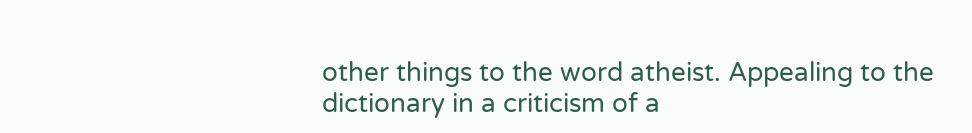other things to the word atheist. Appealing to the dictionary in a criticism of a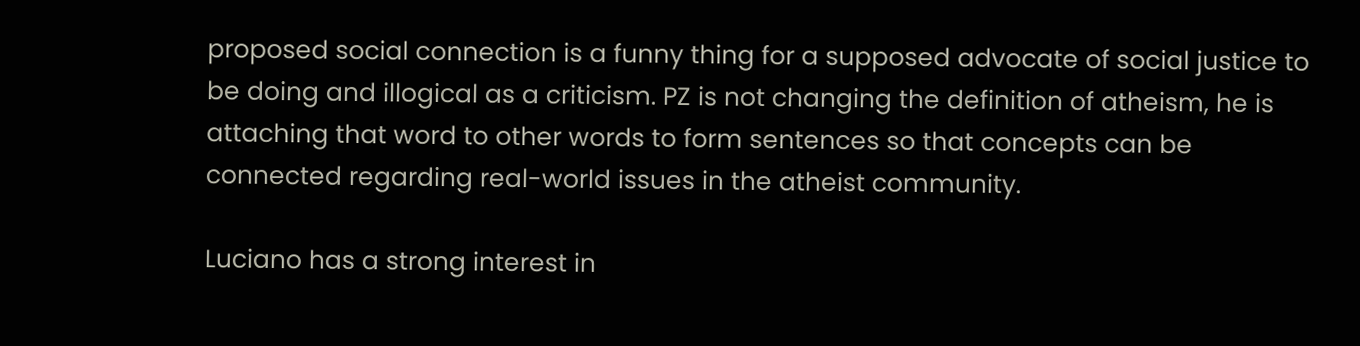proposed social connection is a funny thing for a supposed advocate of social justice to be doing and illogical as a criticism. PZ is not changing the definition of atheism, he is attaching that word to other words to form sentences so that concepts can be connected regarding real-world issues in the atheist community.

Luciano has a strong interest in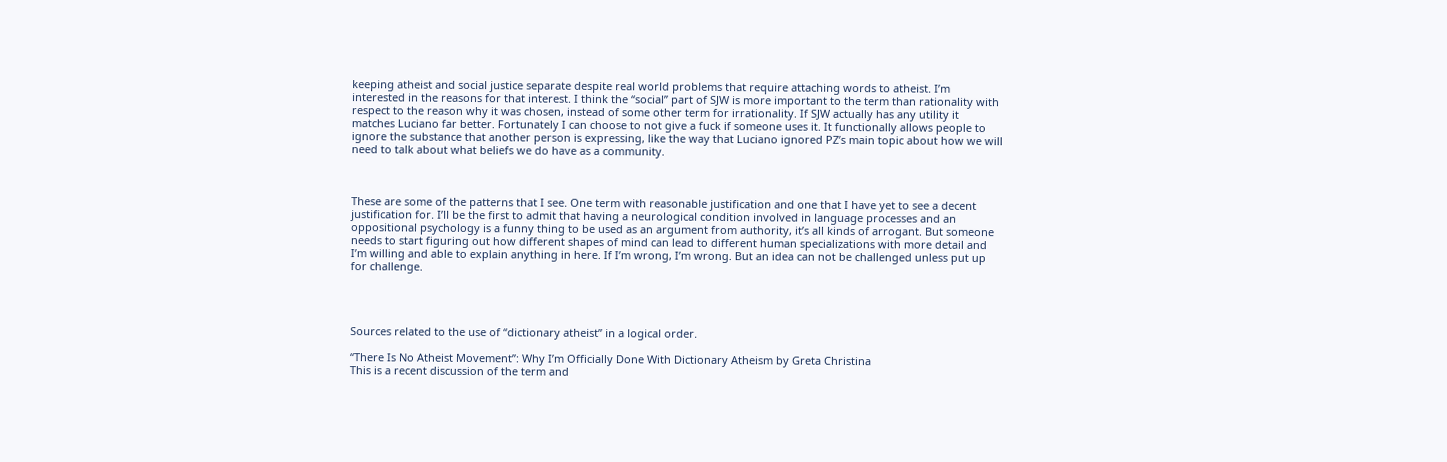keeping atheist and social justice separate despite real world problems that require attaching words to atheist. I’m interested in the reasons for that interest. I think the “social” part of SJW is more important to the term than rationality with respect to the reason why it was chosen, instead of some other term for irrationality. If SJW actually has any utility it matches Luciano far better. Fortunately I can choose to not give a fuck if someone uses it. It functionally allows people to ignore the substance that another person is expressing, like the way that Luciano ignored PZ’s main topic about how we will need to talk about what beliefs we do have as a community.



These are some of the patterns that I see. One term with reasonable justification and one that I have yet to see a decent justification for. I’ll be the first to admit that having a neurological condition involved in language processes and an oppositional psychology is a funny thing to be used as an argument from authority, it’s all kinds of arrogant. But someone needs to start figuring out how different shapes of mind can lead to different human specializations with more detail and I’m willing and able to explain anything in here. If I’m wrong, I’m wrong. But an idea can not be challenged unless put up for challenge.




Sources related to the use of “dictionary atheist” in a logical order.

“There Is No Atheist Movement”: Why I’m Officially Done With Dictionary Atheism by Greta Christina
This is a recent discussion of the term and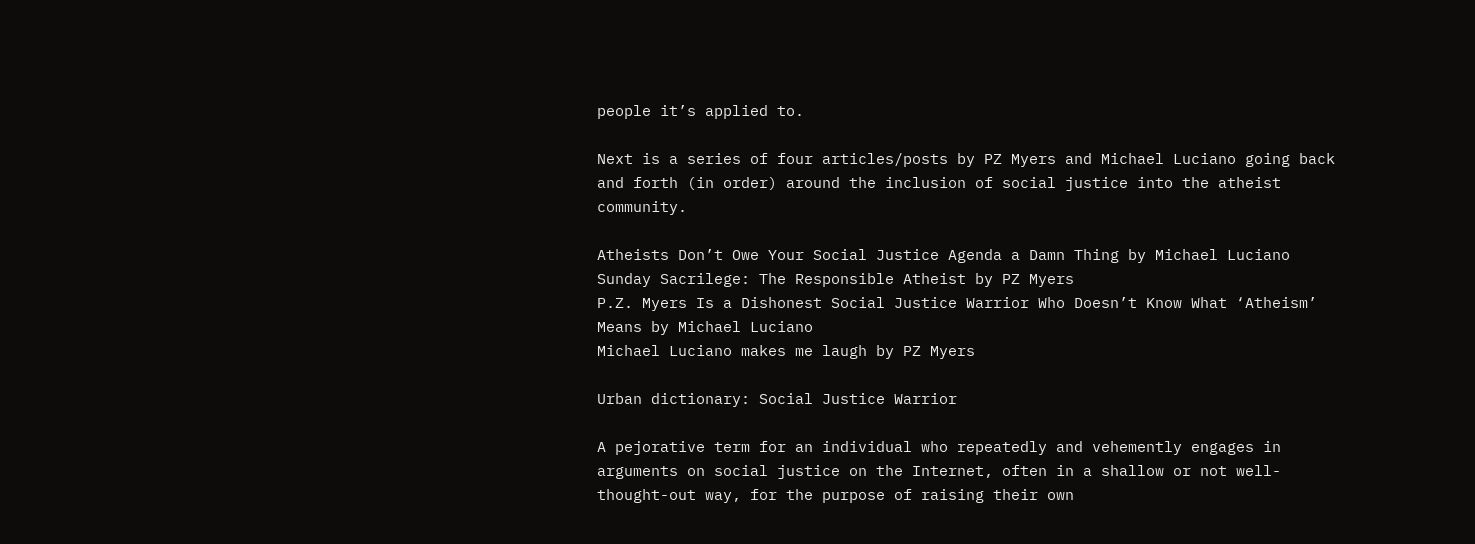people it’s applied to.

Next is a series of four articles/posts by PZ Myers and Michael Luciano going back and forth (in order) around the inclusion of social justice into the atheist community.

Atheists Don’t Owe Your Social Justice Agenda a Damn Thing by Michael Luciano
Sunday Sacrilege: The Responsible Atheist by PZ Myers
P.Z. Myers Is a Dishonest Social Justice Warrior Who Doesn’t Know What ‘Atheism’ Means by Michael Luciano
Michael Luciano makes me laugh by PZ Myers

Urban dictionary: Social Justice Warrior

A pejorative term for an individual who repeatedly and vehemently engages in arguments on social justice on the Internet, often in a shallow or not well-thought-out way, for the purpose of raising their own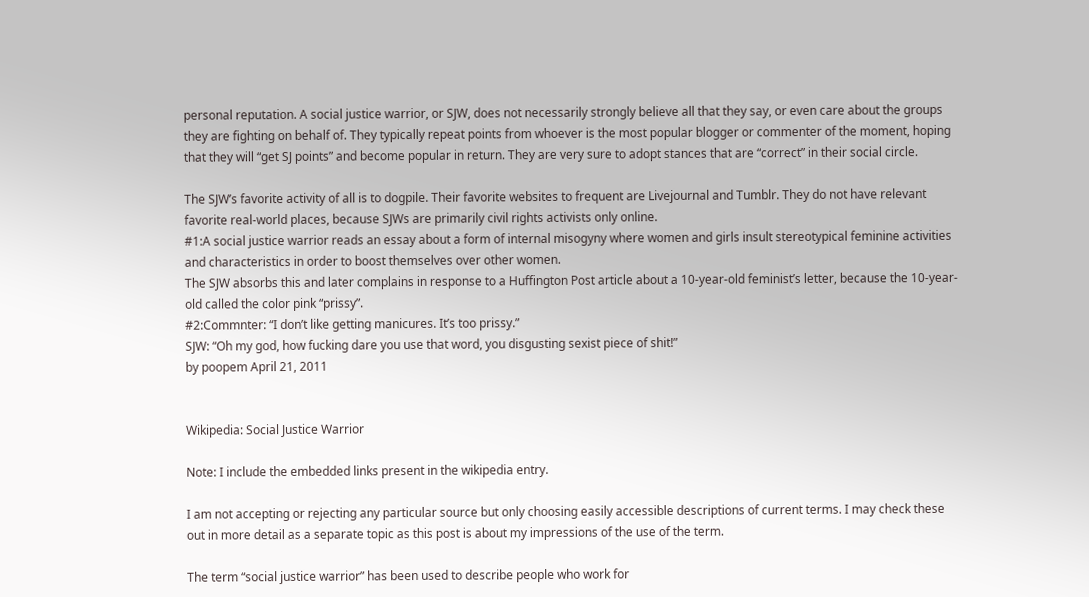personal reputation. A social justice warrior, or SJW, does not necessarily strongly believe all that they say, or even care about the groups they are fighting on behalf of. They typically repeat points from whoever is the most popular blogger or commenter of the moment, hoping that they will “get SJ points” and become popular in return. They are very sure to adopt stances that are “correct” in their social circle.

The SJW’s favorite activity of all is to dogpile. Their favorite websites to frequent are Livejournal and Tumblr. They do not have relevant favorite real-world places, because SJWs are primarily civil rights activists only online.
#1:A social justice warrior reads an essay about a form of internal misogyny where women and girls insult stereotypical feminine activities and characteristics in order to boost themselves over other women.
The SJW absorbs this and later complains in response to a Huffington Post article about a 10-year-old feminist’s letter, because the 10-year-old called the color pink “prissy”.
#2:Commnter: “I don’t like getting manicures. It’s too prissy.”
SJW: “Oh my god, how fucking dare you use that word, you disgusting sexist piece of shit!”
by poopem April 21, 2011


Wikipedia: Social Justice Warrior

Note: I include the embedded links present in the wikipedia entry.

I am not accepting or rejecting any particular source but only choosing easily accessible descriptions of current terms. I may check these out in more detail as a separate topic as this post is about my impressions of the use of the term.

The term “social justice warrior” has been used to describe people who work for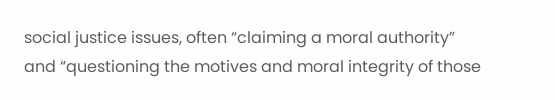social justice issues, often “claiming a moral authority” and “questioning the motives and moral integrity of those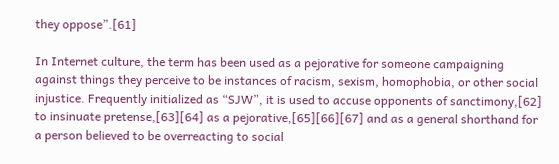they oppose”.[61]

In Internet culture, the term has been used as a pejorative for someone campaigning against things they perceive to be instances of racism, sexism, homophobia, or other social injustice. Frequently initialized as “SJW”, it is used to accuse opponents of sanctimony,[62] to insinuate pretense,[63][64] as a pejorative,[65][66][67] and as a general shorthand for a person believed to be overreacting to social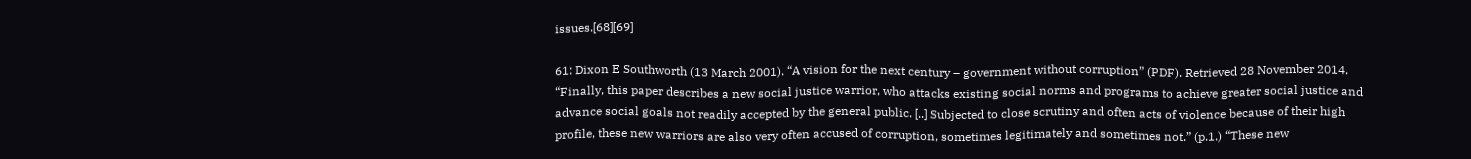issues.[68][69]

61: Dixon E Southworth (13 March 2001). “A vision for the next century – government without corruption” (PDF). Retrieved 28 November 2014. “Finally, this paper describes a new social justice warrior, who attacks existing social norms and programs to achieve greater social justice and advance social goals not readily accepted by the general public. [..] Subjected to close scrutiny and often acts of violence because of their high profile, these new warriors are also very often accused of corruption, sometimes legitimately and sometimes not.” (p.1.) “These new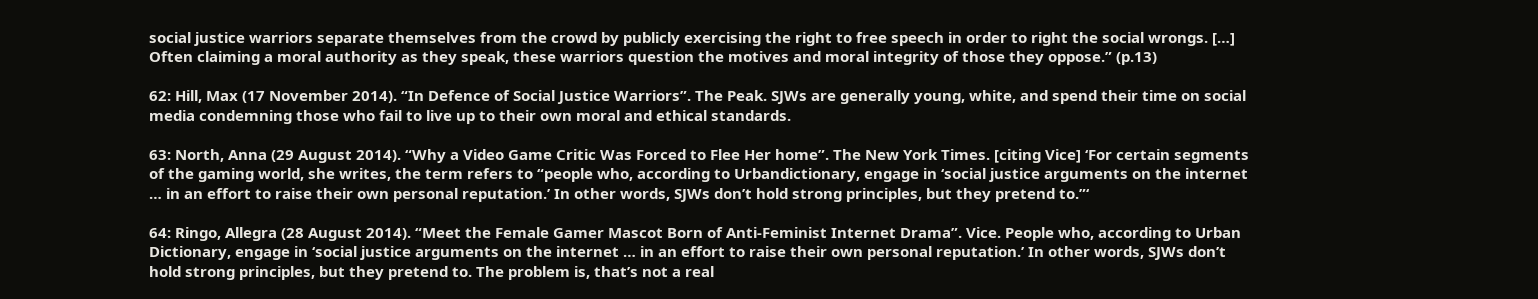social justice warriors separate themselves from the crowd by publicly exercising the right to free speech in order to right the social wrongs. […] Often claiming a moral authority as they speak, these warriors question the motives and moral integrity of those they oppose.” (p.13)

62: Hill, Max (17 November 2014). “In Defence of Social Justice Warriors”. The Peak. SJWs are generally young, white, and spend their time on social media condemning those who fail to live up to their own moral and ethical standards.

63: North, Anna (29 August 2014). “Why a Video Game Critic Was Forced to Flee Her home”. The New York Times. [citing Vice] ‘For certain segments of the gaming world, she writes, the term refers to “people who, according to Urbandictionary, engage in ‘social justice arguments on the internet … in an effort to raise their own personal reputation.’ In other words, SJWs don’t hold strong principles, but they pretend to.”‘

64: Ringo, Allegra (28 August 2014). “Meet the Female Gamer Mascot Born of Anti-Feminist Internet Drama”. Vice. People who, according to Urban Dictionary, engage in ‘social justice arguments on the internet … in an effort to raise their own personal reputation.’ In other words, SJWs don’t hold strong principles, but they pretend to. The problem is, that’s not a real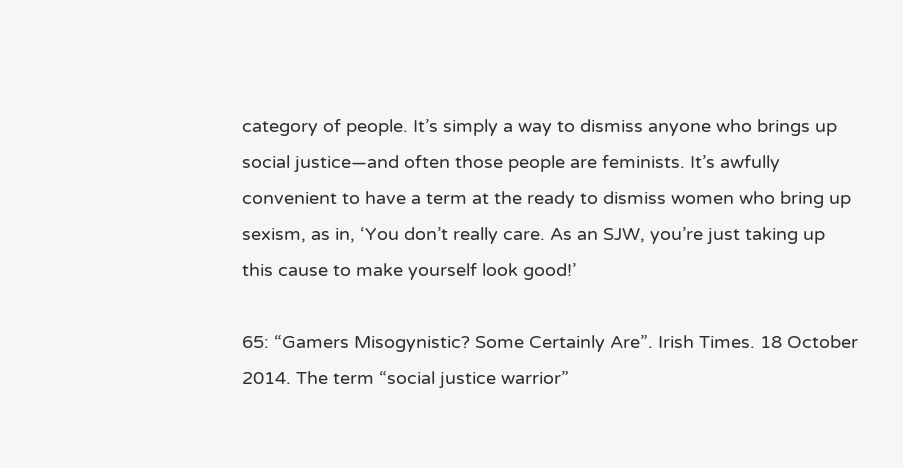category of people. It’s simply a way to dismiss anyone who brings up social justice—and often those people are feminists. It’s awfully convenient to have a term at the ready to dismiss women who bring up sexism, as in, ‘You don’t really care. As an SJW, you’re just taking up this cause to make yourself look good!’

65: “Gamers Misogynistic? Some Certainly Are”. Irish Times. 18 October 2014. The term “social justice warrior”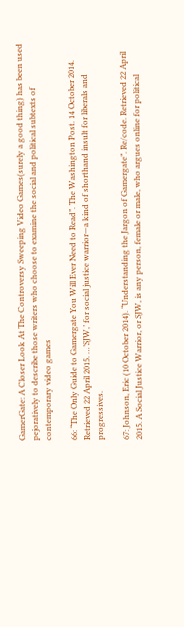GamerGate: A Closer Look At The Controversy Sweeping Video Games(surely a good thing) has been used pejoratively to describe those writers who choose to examine the social and political subtexts of contemporary video games

66: “The Only Guide to Gamergate You Will Ever Need to Read”. The Washington Post. 14 October 2014. Retrieved 22 April 2015. …’SJW,’ for social justice warrior—a kind of shorthand insult for liberals and progressives.

67: Johnson, Eric (10 October 2014). “Understanding the Jargon of Gamergate”. Re/code. Retrieved 22 April 2015. A Social Justice Warrior, or SJW, is any person, female or male, who argues online for political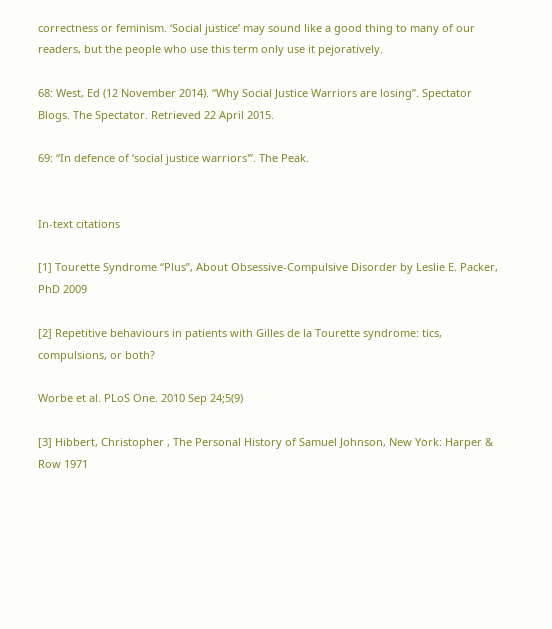correctness or feminism. ‘Social justice’ may sound like a good thing to many of our readers, but the people who use this term only use it pejoratively.

68: West, Ed (12 November 2014). “Why Social Justice Warriors are losing”. Spectator Blogs. The Spectator. Retrieved 22 April 2015.

69: “In defence of ‘social justice warriors'”. The Peak.


In-text citations

[1] Tourette Syndrome “Plus”, About Obsessive-Compulsive Disorder by Leslie E. Packer, PhD 2009

[2] Repetitive behaviours in patients with Gilles de la Tourette syndrome: tics, compulsions, or both?

Worbe et al. PLoS One. 2010 Sep 24;5(9)

[3] Hibbert, Christopher , The Personal History of Samuel Johnson, New York: Harper & Row 1971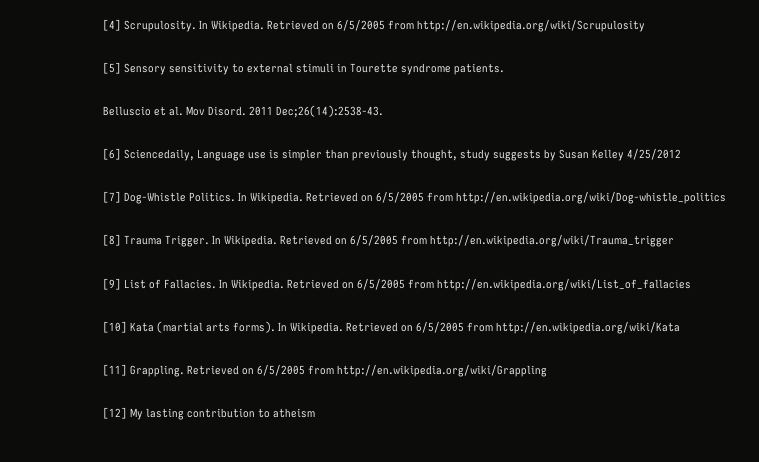[4] Scrupulosity. In Wikipedia. Retrieved on 6/5/2005 from http://en.wikipedia.org/wiki/Scrupulosity

[5] Sensory sensitivity to external stimuli in Tourette syndrome patients.

Belluscio et al. Mov Disord. 2011 Dec;26(14):2538-43.

[6] Sciencedaily, Language use is simpler than previously thought, study suggests by Susan Kelley 4/25/2012

[7] Dog-Whistle Politics. In Wikipedia. Retrieved on 6/5/2005 from http://en.wikipedia.org/wiki/Dog-whistle_politics

[8] Trauma Trigger. In Wikipedia. Retrieved on 6/5/2005 from http://en.wikipedia.org/wiki/Trauma_trigger

[9] List of Fallacies. In Wikipedia. Retrieved on 6/5/2005 from http://en.wikipedia.org/wiki/List_of_fallacies

[10] Kata (martial arts forms). In Wikipedia. Retrieved on 6/5/2005 from http://en.wikipedia.org/wiki/Kata

[11] Grappling. Retrieved on 6/5/2005 from http://en.wikipedia.org/wiki/Grappling

[12] My lasting contribution to atheism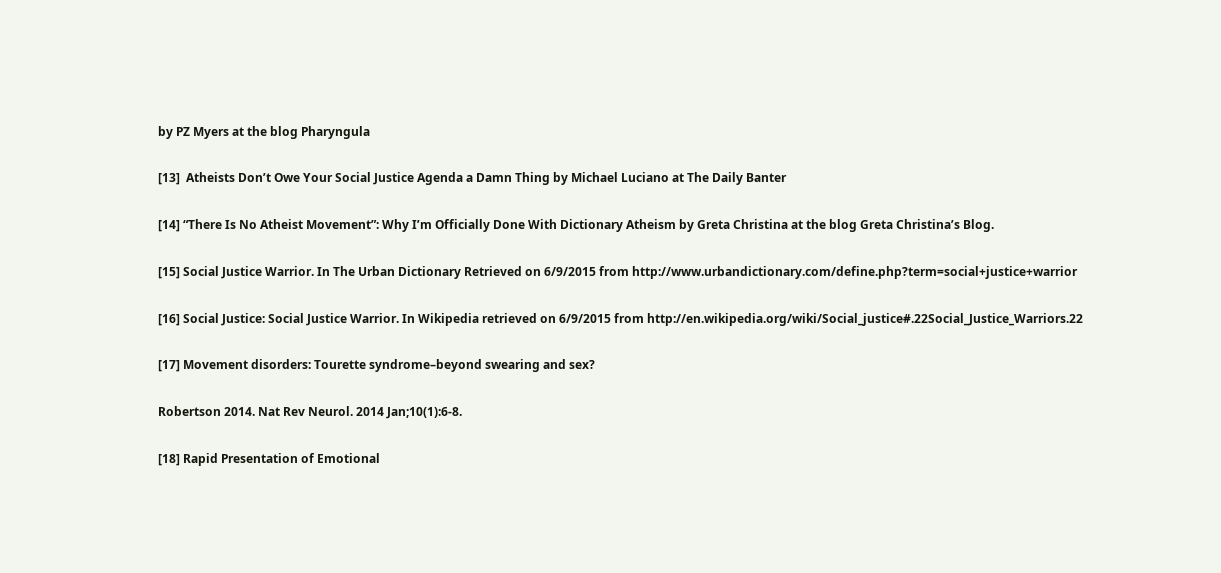by PZ Myers at the blog Pharyngula

[13]  Atheists Don’t Owe Your Social Justice Agenda a Damn Thing by Michael Luciano at The Daily Banter

[14] “There Is No Atheist Movement”: Why I’m Officially Done With Dictionary Atheism by Greta Christina at the blog Greta Christina’s Blog.

[15] Social Justice Warrior. In The Urban Dictionary Retrieved on 6/9/2015 from http://www.urbandictionary.com/define.php?term=social+justice+warrior

[16] Social Justice: Social Justice Warrior. In Wikipedia retrieved on 6/9/2015 from http://en.wikipedia.org/wiki/Social_justice#.22Social_Justice_Warriors.22

[17] Movement disorders: Tourette syndrome–beyond swearing and sex?

Robertson 2014. Nat Rev Neurol. 2014 Jan;10(1):6-8.

[18] Rapid Presentation of Emotional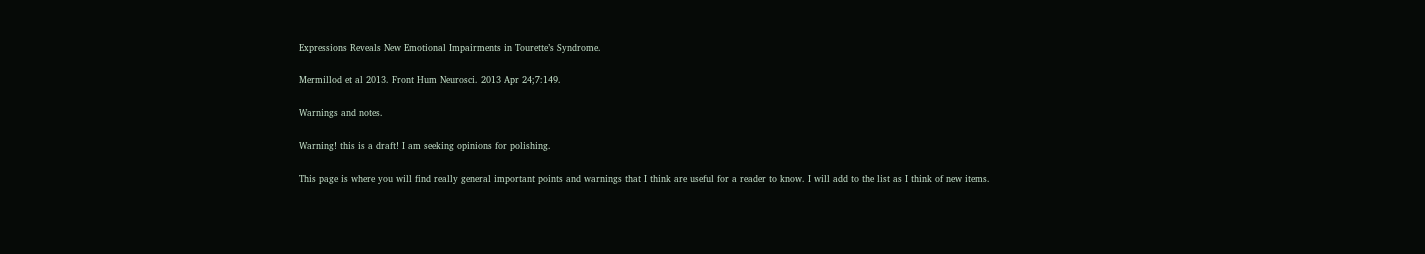Expressions Reveals New Emotional Impairments in Tourette’s Syndrome.

Mermillod et al 2013. Front Hum Neurosci. 2013 Apr 24;7:149.

Warnings and notes.

Warning! this is a draft! I am seeking opinions for polishing.

This page is where you will find really general important points and warnings that I think are useful for a reader to know. I will add to the list as I think of new items.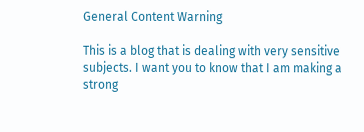General Content Warning

This is a blog that is dealing with very sensitive subjects. I want you to know that I am making a strong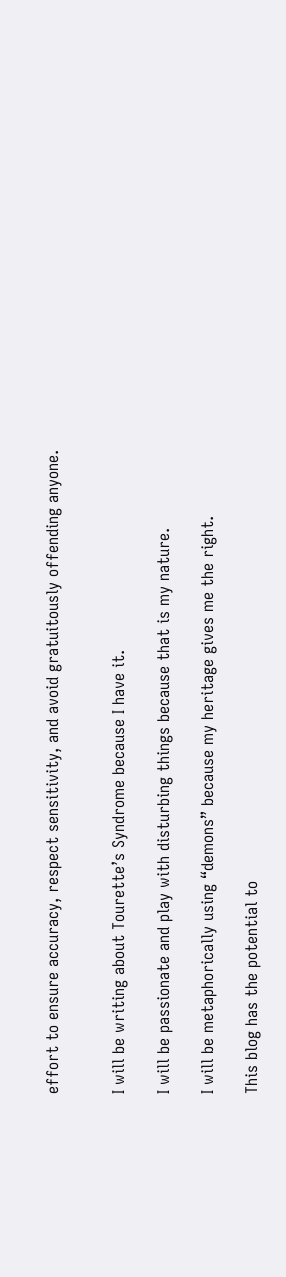effort to ensure accuracy, respect sensitivity, and avoid gratuitously offending anyone.


I will be writing about Tourette’s Syndrome because I have it.

I will be passionate and play with disturbing things because that is my nature.

I will be metaphorically using “demons” because my heritage gives me the right.

This blog has the potential to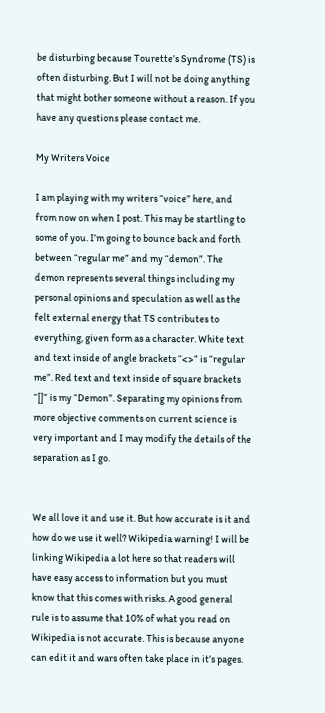be disturbing because Tourette’s Syndrome (TS) is often disturbing. But I will not be doing anything that might bother someone without a reason. If you have any questions please contact me.

My Writers Voice

I am playing with my writers “voice” here, and from now on when I post. This may be startling to some of you. I’m going to bounce back and forth between “regular me” and my “demon”. The demon represents several things including my personal opinions and speculation as well as the felt external energy that TS contributes to everything, given form as a character. White text and text inside of angle brackets “<>” is “regular me”. Red text and text inside of square brackets “[]” is my “Demon”. Separating my opinions from more objective comments on current science is very important and I may modify the details of the separation as I go.


We all love it and use it. But how accurate is it and how do we use it well? Wikipedia warning! I will be linking Wikipedia a lot here so that readers will have easy access to information but you must know that this comes with risks. A good general rule is to assume that 10% of what you read on Wikipedia is not accurate. This is because anyone can edit it and wars often take place in it’s pages.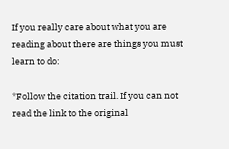If you really care about what you are reading about there are things you must learn to do:

*Follow the citation trail. If you can not read the link to the original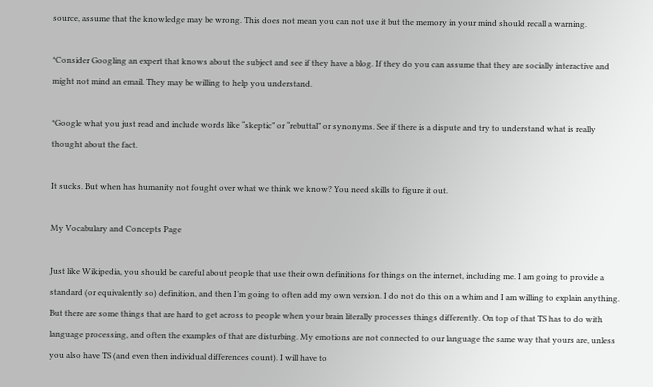source, assume that the knowledge may be wrong. This does not mean you can not use it but the memory in your mind should recall a warning.

*Consider Googling an expert that knows about the subject and see if they have a blog. If they do you can assume that they are socially interactive and might not mind an email. They may be willing to help you understand.

*Google what you just read and include words like “skeptic” or “rebuttal” or synonyms. See if there is a dispute and try to understand what is really thought about the fact.

It sucks. But when has humanity not fought over what we think we know? You need skills to figure it out.

My Vocabulary and Concepts Page

Just like Wikipedia, you should be careful about people that use their own definitions for things on the internet, including me. I am going to provide a standard (or equivalently so) definition, and then I’m going to often add my own version. I do not do this on a whim and I am willing to explain anything. But there are some things that are hard to get across to people when your brain literally processes things differently. On top of that TS has to do with language processing, and often the examples of that are disturbing. My emotions are not connected to our language the same way that yours are, unless you also have TS (and even then individual differences count). I will have to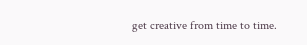get creative from time to time.